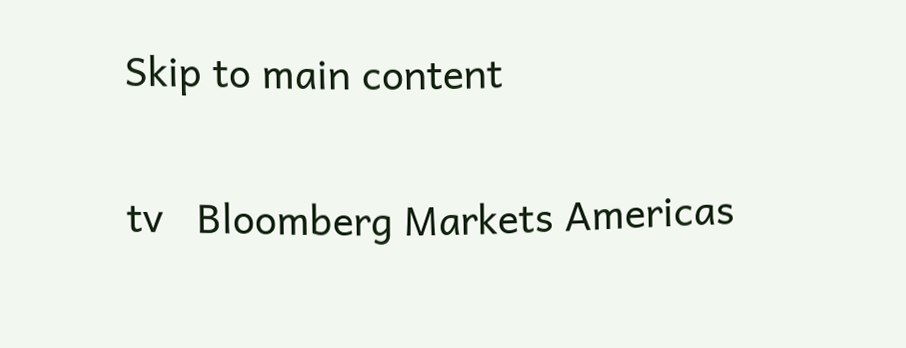Skip to main content

tv   Bloomberg Markets Americas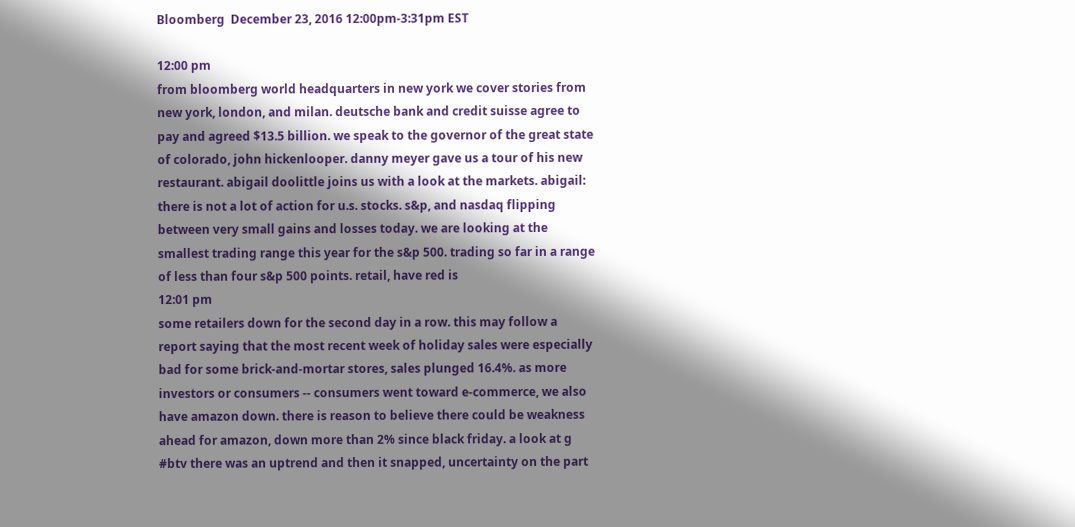Bloomberg  December 23, 2016 12:00pm-3:31pm EST

12:00 pm
from bloomberg world headquarters in new york we cover stories from new york, london, and milan. deutsche bank and credit suisse agree to pay and agreed $13.5 billion. we speak to the governor of the great state of colorado, john hickenlooper. danny meyer gave us a tour of his new restaurant. abigail doolittle joins us with a look at the markets. abigail: there is not a lot of action for u.s. stocks. s&p, and nasdaq flipping between very small gains and losses today. we are looking at the smallest trading range this year for the s&p 500. trading so far in a range of less than four s&p 500 points. retail, have red is
12:01 pm
some retailers down for the second day in a row. this may follow a report saying that the most recent week of holiday sales were especially bad for some brick-and-mortar stores, sales plunged 16.4%. as more investors or consumers -- consumers went toward e-commerce, we also have amazon down. there is reason to believe there could be weakness ahead for amazon, down more than 2% since black friday. a look at g #btv there was an uptrend and then it snapped, uncertainty on the part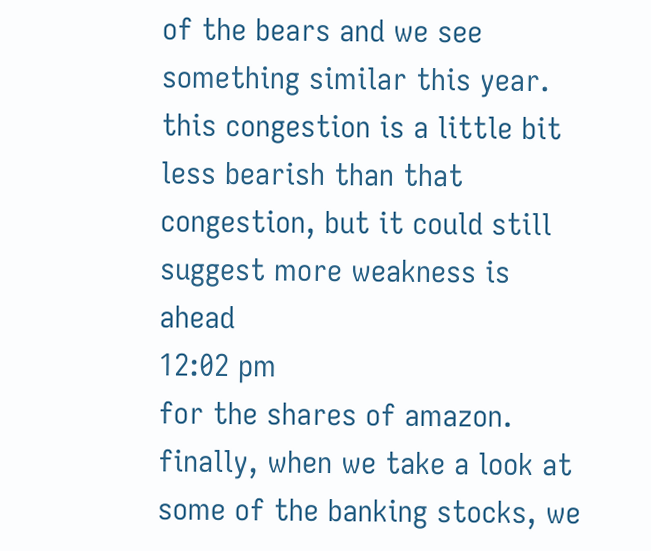of the bears and we see something similar this year. this congestion is a little bit less bearish than that congestion, but it could still suggest more weakness is ahead
12:02 pm
for the shares of amazon. finally, when we take a look at some of the banking stocks, we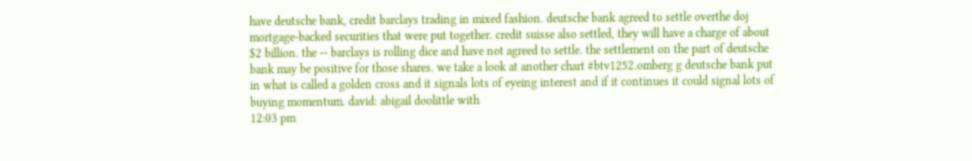have deutsche bank, credit barclays trading in mixed fashion. deutsche bank agreed to settle overthe doj mortgage-backed securities that were put together. credit suisse also settled, they will have a charge of about $2 billion. the -- barclays is rolling dice and have not agreed to settle. the settlement on the part of deutsche bank may be positive for those shares. we take a look at another chart #btv1252.omberg g deutsche bank put in what is called a golden cross and it signals lots of eyeing interest and if it continues it could signal lots of buying momentum. david: abigail doolittle with
12:03 pm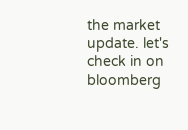the market update. let's check in on bloomberg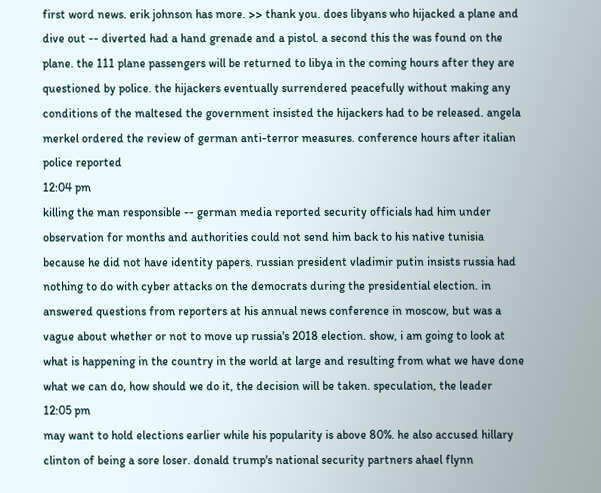first word news. erik johnson has more. >> thank you. does libyans who hijacked a plane and dive out -- diverted had a hand grenade and a pistol. a second this the was found on the plane. the 111 plane passengers will be returned to libya in the coming hours after they are questioned by police. the hijackers eventually surrendered peacefully without making any conditions of the maltesed the government insisted the hijackers had to be released. angela merkel ordered the review of german anti-terror measures. conference hours after italian police reported
12:04 pm
killing the man responsible -- german media reported security officials had him under observation for months and authorities could not send him back to his native tunisia because he did not have identity papers. russian president vladimir putin insists russia had nothing to do with cyber attacks on the democrats during the presidential election. in answered questions from reporters at his annual news conference in moscow, but was a vague about whether or not to move up russia's 2018 election. show, i am going to look at what is happening in the country in the world at large and resulting from what we have done what we can do, how should we do it, the decision will be taken. speculation, the leader
12:05 pm
may want to hold elections earlier while his popularity is above 80%. he also accused hillary clinton of being a sore loser. donald trump's national security partners ahael flynn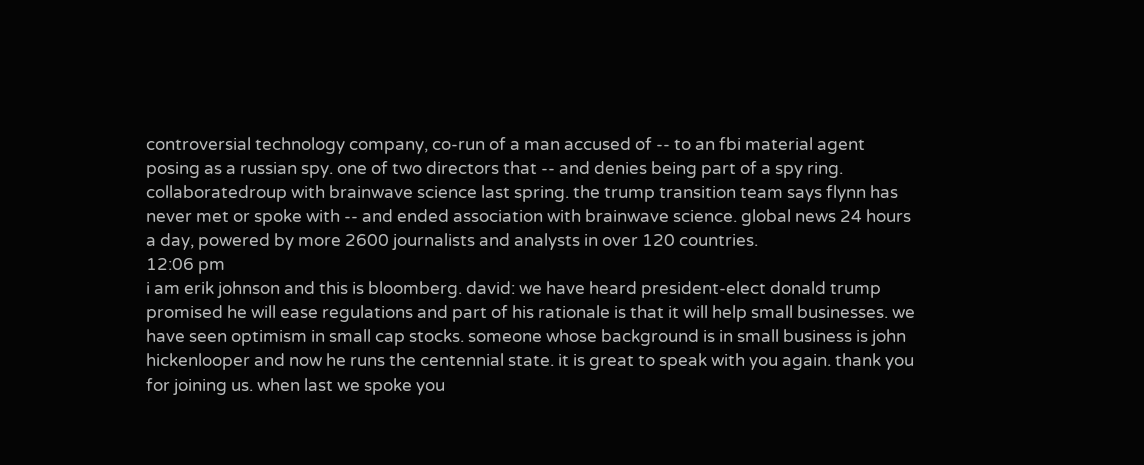controversial technology company, co-run of a man accused of -- to an fbi material agent posing as a russian spy. one of two directors that -- and denies being part of a spy ring. collaboratedroup with brainwave science last spring. the trump transition team says flynn has never met or spoke with -- and ended association with brainwave science. global news 24 hours a day, powered by more 2600 journalists and analysts in over 120 countries.
12:06 pm
i am erik johnson and this is bloomberg. david: we have heard president-elect donald trump promised he will ease regulations and part of his rationale is that it will help small businesses. we have seen optimism in small cap stocks. someone whose background is in small business is john hickenlooper and now he runs the centennial state. it is great to speak with you again. thank you for joining us. when last we spoke you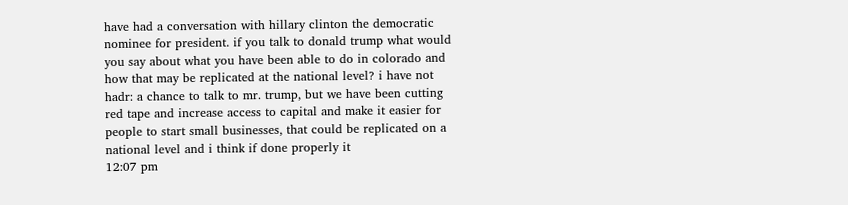have had a conversation with hillary clinton the democratic nominee for president. if you talk to donald trump what would you say about what you have been able to do in colorado and how that may be replicated at the national level? i have not hadr: a chance to talk to mr. trump, but we have been cutting red tape and increase access to capital and make it easier for people to start small businesses, that could be replicated on a national level and i think if done properly it
12:07 pm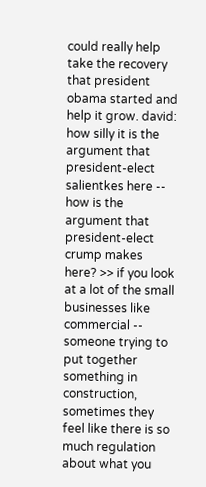could really help take the recovery that president obama started and help it grow. david: how silly it is the argument that president-elect salientkes here -- how is the argument that president-elect crump makes here? >> if you look at a lot of the small businesses like commercial -- someone trying to put together something in construction, sometimes they feel like there is so much regulation about what you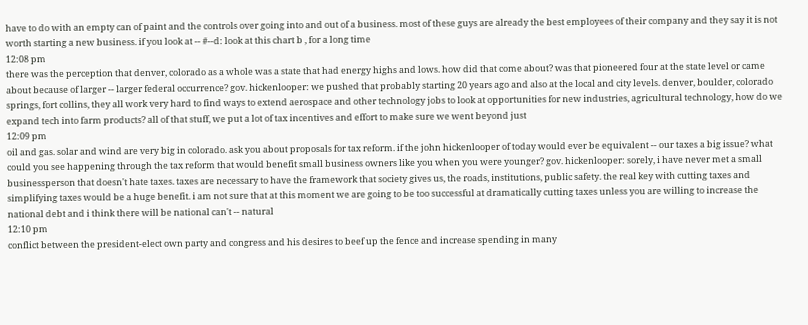have to do with an empty can of paint and the controls over going into and out of a business. most of these guys are already the best employees of their company and they say it is not worth starting a new business. if you look at -- #--d: look at this chart b , for a long time
12:08 pm
there was the perception that denver, colorado as a whole was a state that had energy highs and lows. how did that come about? was that pioneered four at the state level or came about because of larger -- larger federal occurrence? gov. hickenlooper: we pushed that probably starting 20 years ago and also at the local and city levels. denver, boulder, colorado springs, fort collins, they all work very hard to find ways to extend aerospace and other technology jobs to look at opportunities for new industries, agricultural technology, how do we expand tech into farm products? all of that stuff, we put a lot of tax incentives and effort to make sure we went beyond just
12:09 pm
oil and gas. solar and wind are very big in colorado. ask you about proposals for tax reform. if the john hickenlooper of today would ever be equivalent -- our taxes a big issue? what could you see happening through the tax reform that would benefit small business owners like you when you were younger? gov. hickenlooper: sorely, i have never met a small businessperson that doesn't hate taxes. taxes are necessary to have the framework that society gives us, the roads, institutions, public safety. the real key with cutting taxes and simplifying taxes would be a huge benefit. i am not sure that at this moment we are going to be too successful at dramatically cutting taxes unless you are willing to increase the national debt and i think there will be national can't -- natural
12:10 pm
conflict between the president-elect own party and congress and his desires to beef up the fence and increase spending in many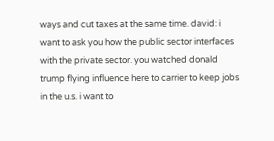ways and cut taxes at the same time. david: i want to ask you how the public sector interfaces with the private sector. you watched donald trump flying influence here to carrier to keep jobs in the u.s. i want to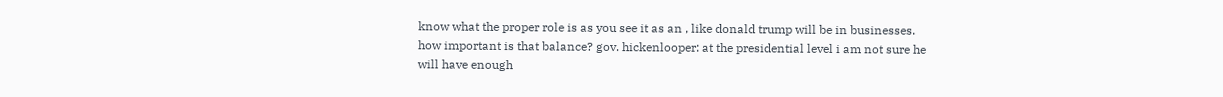know what the proper role is as you see it as an , like donald trump will be in businesses. how important is that balance? gov. hickenlooper: at the presidential level i am not sure he will have enough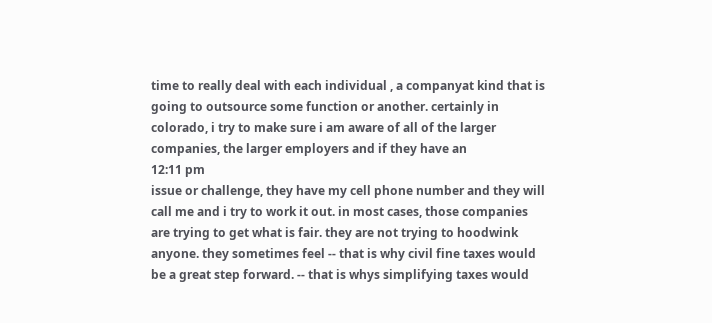time to really deal with each individual , a companyat kind that is going to outsource some function or another. certainly in colorado, i try to make sure i am aware of all of the larger companies, the larger employers and if they have an
12:11 pm
issue or challenge, they have my cell phone number and they will call me and i try to work it out. in most cases, those companies are trying to get what is fair. they are not trying to hoodwink anyone. they sometimes feel -- that is why civil fine taxes would be a great step forward. -- that is whys simplifying taxes would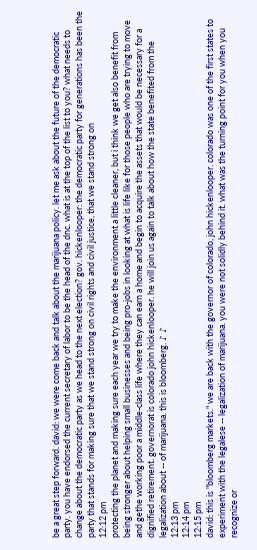be a great step forward. david: we were come back and talk about the marijuana policy. let me ask about the future of the democratic party. you have endorsed the current secretary of labor to be the head of the dnc. what is at the top of the list to you? what needs to change about the democratic party as we head to the next election? gov. hickenlooper: the democratic party for generations has been the party that stands for making sure that we stand strong on civil rights and civil justice, that we stand strong on
12:12 pm
protecting the planet and making sure each year we try to make the environment a little cleaner, but i think we get also benefit from being stronger about helping small businesses and being pro-jobs in looking at what is life like for those people who are trying to move and gethe working poor a middle-class life where they can earn a home and begin to acquire the assets that would be necessary for a dignified retirement. governorat is colorado john hickenlooper. he will join us again to talk about how the state benefited from the legalization about -- of marijuana. this is bloomberg. ♪ ♪
12:13 pm
12:14 pm
12:15 pm
david: this is "bloomberg markets." we are back with the governor of colorado, john hickenlooper. colorado was one of the first states to experiment with the legalese -- legalization of marijuana. you were not solidly behind it. what was the turning point for you when you recognize or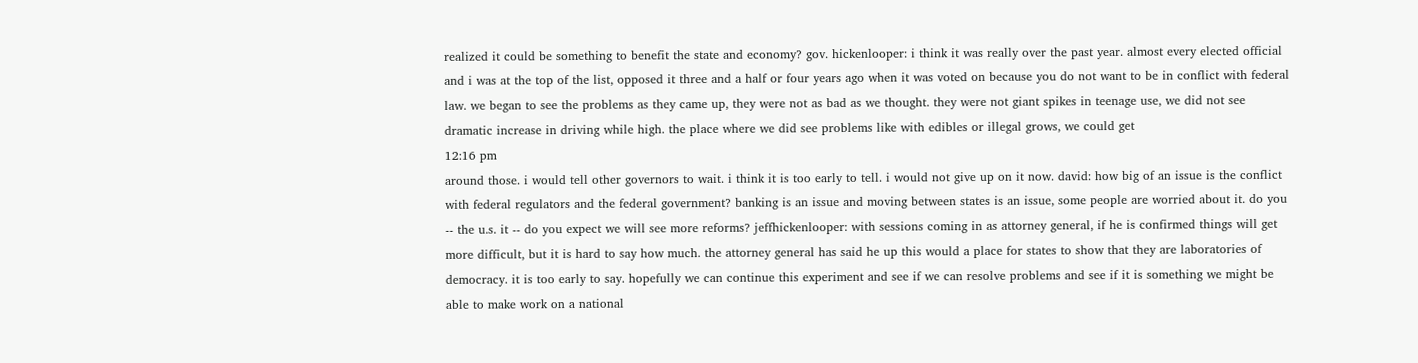realized it could be something to benefit the state and economy? gov. hickenlooper: i think it was really over the past year. almost every elected official and i was at the top of the list, opposed it three and a half or four years ago when it was voted on because you do not want to be in conflict with federal law. we began to see the problems as they came up, they were not as bad as we thought. they were not giant spikes in teenage use, we did not see dramatic increase in driving while high. the place where we did see problems like with edibles or illegal grows, we could get
12:16 pm
around those. i would tell other governors to wait. i think it is too early to tell. i would not give up on it now. david: how big of an issue is the conflict with federal regulators and the federal government? banking is an issue and moving between states is an issue, some people are worried about it. do you -- the u.s. it -- do you expect we will see more reforms? jeffhickenlooper: with sessions coming in as attorney general, if he is confirmed things will get more difficult, but it is hard to say how much. the attorney general has said he up this would a place for states to show that they are laboratories of democracy. it is too early to say. hopefully we can continue this experiment and see if we can resolve problems and see if it is something we might be able to make work on a national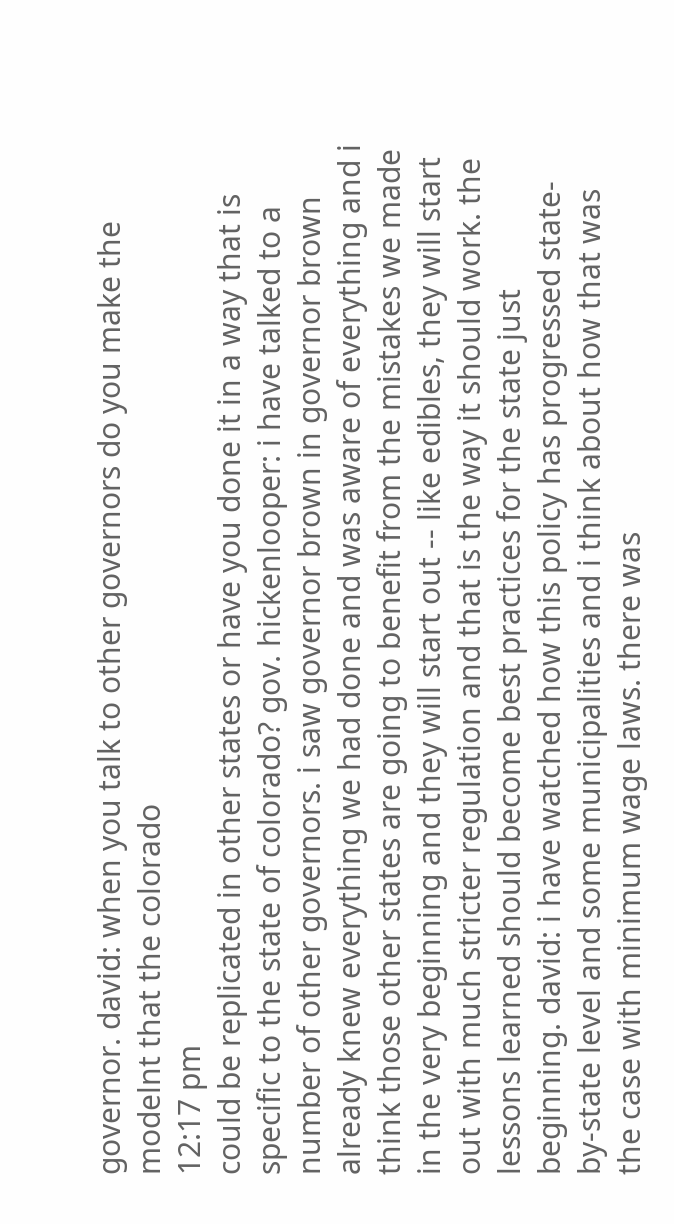governor. david: when you talk to other governors do you make the modelnt that the colorado
12:17 pm
could be replicated in other states or have you done it in a way that is specific to the state of colorado? gov. hickenlooper: i have talked to a number of other governors. i saw governor brown in governor brown already knew everything we had done and was aware of everything and i think those other states are going to benefit from the mistakes we made in the very beginning and they will start out -- like edibles, they will start out with much stricter regulation and that is the way it should work. the lessons learned should become best practices for the state just beginning. david: i have watched how this policy has progressed state-by-state level and some municipalities and i think about how that was the case with minimum wage laws. there was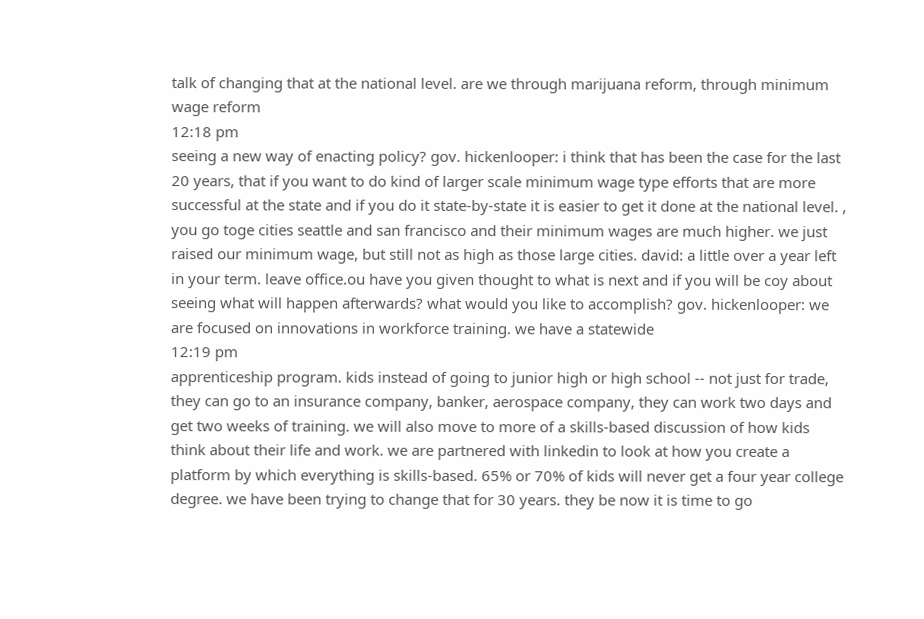talk of changing that at the national level. are we through marijuana reform, through minimum wage reform
12:18 pm
seeing a new way of enacting policy? gov. hickenlooper: i think that has been the case for the last 20 years, that if you want to do kind of larger scale minimum wage type efforts that are more successful at the state and if you do it state-by-state it is easier to get it done at the national level. , you go toge cities seattle and san francisco and their minimum wages are much higher. we just raised our minimum wage, but still not as high as those large cities. david: a little over a year left in your term. leave office.ou have you given thought to what is next and if you will be coy about seeing what will happen afterwards? what would you like to accomplish? gov. hickenlooper: we are focused on innovations in workforce training. we have a statewide
12:19 pm
apprenticeship program. kids instead of going to junior high or high school -- not just for trade, they can go to an insurance company, banker, aerospace company, they can work two days and get two weeks of training. we will also move to more of a skills-based discussion of how kids think about their life and work. we are partnered with linkedin to look at how you create a platform by which everything is skills-based. 65% or 70% of kids will never get a four year college degree. we have been trying to change that for 30 years. they be now it is time to go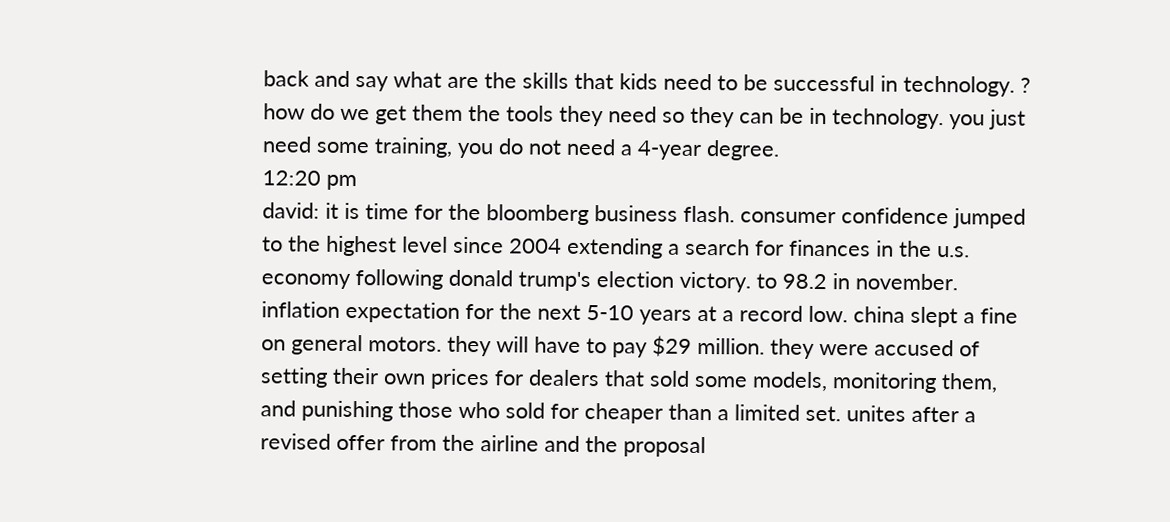back and say what are the skills that kids need to be successful in technology. ? how do we get them the tools they need so they can be in technology. you just need some training, you do not need a 4-year degree.
12:20 pm
david: it is time for the bloomberg business flash. consumer confidence jumped to the highest level since 2004 extending a search for finances in the u.s. economy following donald trump's election victory. to 98.2 in november. inflation expectation for the next 5-10 years at a record low. china slept a fine on general motors. they will have to pay $29 million. they were accused of setting their own prices for dealers that sold some models, monitoring them, and punishing those who sold for cheaper than a limited set. unites after a revised offer from the airline and the proposal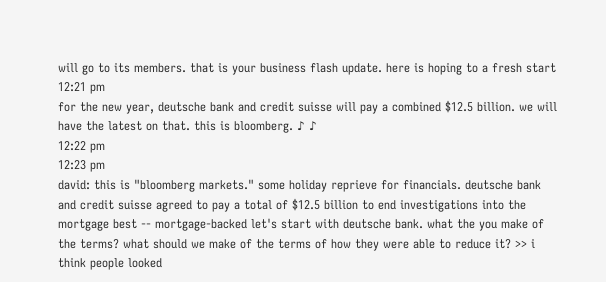will go to its members. that is your business flash update. here is hoping to a fresh start
12:21 pm
for the new year, deutsche bank and credit suisse will pay a combined $12.5 billion. we will have the latest on that. this is bloomberg. ♪ ♪
12:22 pm
12:23 pm
david: this is "bloomberg markets." some holiday reprieve for financials. deutsche bank and credit suisse agreed to pay a total of $12.5 billion to end investigations into the mortgage best -- mortgage-backed let's start with deutsche bank. what the you make of the terms? what should we make of the terms of how they were able to reduce it? >> i think people looked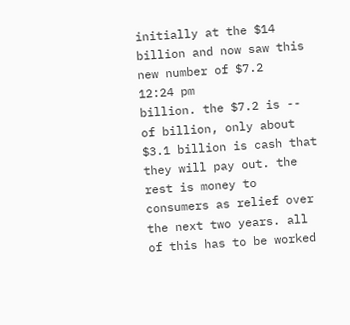initially at the $14 billion and now saw this new number of $7.2
12:24 pm
billion. the $7.2 is -- of billion, only about $3.1 billion is cash that they will pay out. the rest is money to consumers as relief over the next two years. all of this has to be worked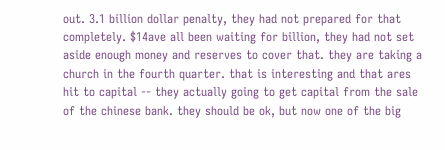out. 3.1 billion dollar penalty, they had not prepared for that completely. $14ave all been waiting for billion, they had not set aside enough money and reserves to cover that. they are taking a church in the fourth quarter. that is interesting and that ares hit to capital -- they actually going to get capital from the sale of the chinese bank. they should be ok, but now one of the big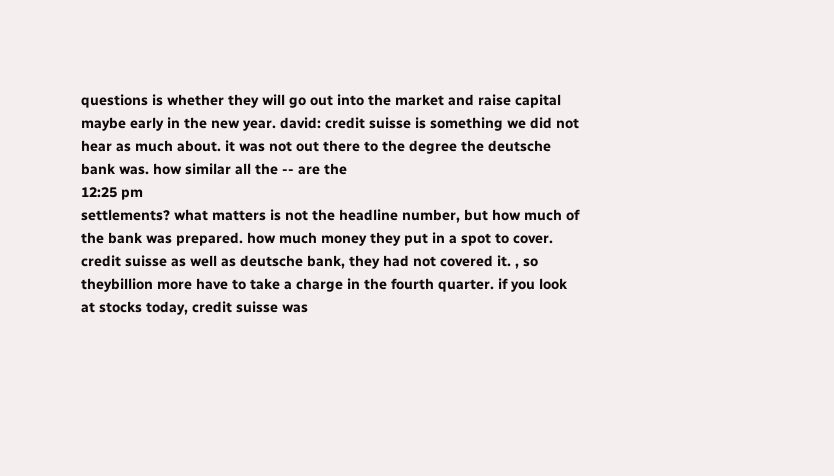questions is whether they will go out into the market and raise capital maybe early in the new year. david: credit suisse is something we did not hear as much about. it was not out there to the degree the deutsche bank was. how similar all the -- are the
12:25 pm
settlements? what matters is not the headline number, but how much of the bank was prepared. how much money they put in a spot to cover. credit suisse as well as deutsche bank, they had not covered it. , so theybillion more have to take a charge in the fourth quarter. if you look at stocks today, credit suisse was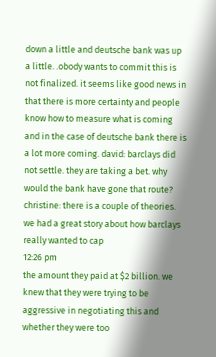down a little and deutsche bank was up a little. .obody wants to commit this is not finalized. it seems like good news in that there is more certainty and people know how to measure what is coming and in the case of deutsche bank there is a lot more coming. david: barclays did not settle. they are taking a bet. why would the bank have gone that route? christine: there is a couple of theories. we had a great story about how barclays really wanted to cap
12:26 pm
the amount they paid at $2 billion. we knew that they were trying to be aggressive in negotiating this and whether they were too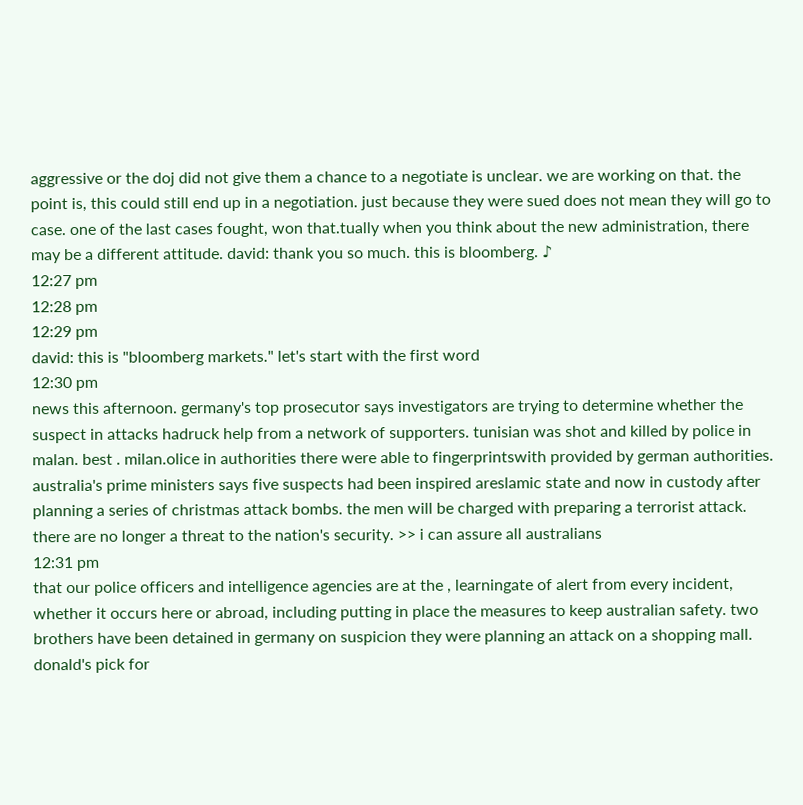aggressive or the doj did not give them a chance to a negotiate is unclear. we are working on that. the point is, this could still end up in a negotiation. just because they were sued does not mean they will go to case. one of the last cases fought, won that.tually when you think about the new administration, there may be a different attitude. david: thank you so much. this is bloomberg. ♪
12:27 pm
12:28 pm
12:29 pm
david: this is "bloomberg markets." let's start with the first word
12:30 pm
news this afternoon. germany's top prosecutor says investigators are trying to determine whether the suspect in attacks hadruck help from a network of supporters. tunisian was shot and killed by police in malan. best . milan.olice in authorities there were able to fingerprintswith provided by german authorities. australia's prime ministers says five suspects had been inspired areslamic state and now in custody after planning a series of christmas attack bombs. the men will be charged with preparing a terrorist attack. there are no longer a threat to the nation's security. >> i can assure all australians
12:31 pm
that our police officers and intelligence agencies are at the , learningate of alert from every incident, whether it occurs here or abroad, including putting in place the measures to keep australian safety. two brothers have been detained in germany on suspicion they were planning an attack on a shopping mall. donald's pick for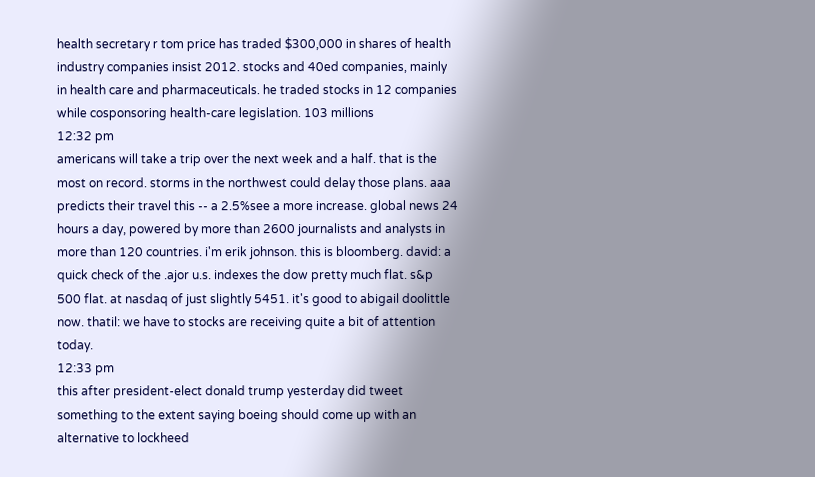health secretary r tom price has traded $300,000 in shares of health industry companies insist 2012. stocks and 40ed companies, mainly in health care and pharmaceuticals. he traded stocks in 12 companies while cosponsoring health-care legislation. 103 millions
12:32 pm
americans will take a trip over the next week and a half. that is the most on record. storms in the northwest could delay those plans. aaa predicts their travel this -- a 2.5%see a more increase. global news 24 hours a day, powered by more than 2600 journalists and analysts in more than 120 countries. i'm erik johnson. this is bloomberg. david: a quick check of the .ajor u.s. indexes the dow pretty much flat. s&p 500 flat. at nasdaq of just slightly 5451. it's good to abigail doolittle now. thatil: we have to stocks are receiving quite a bit of attention today.
12:33 pm
this after president-elect donald trump yesterday did tweet something to the extent saying boeing should come up with an alternative to lockheed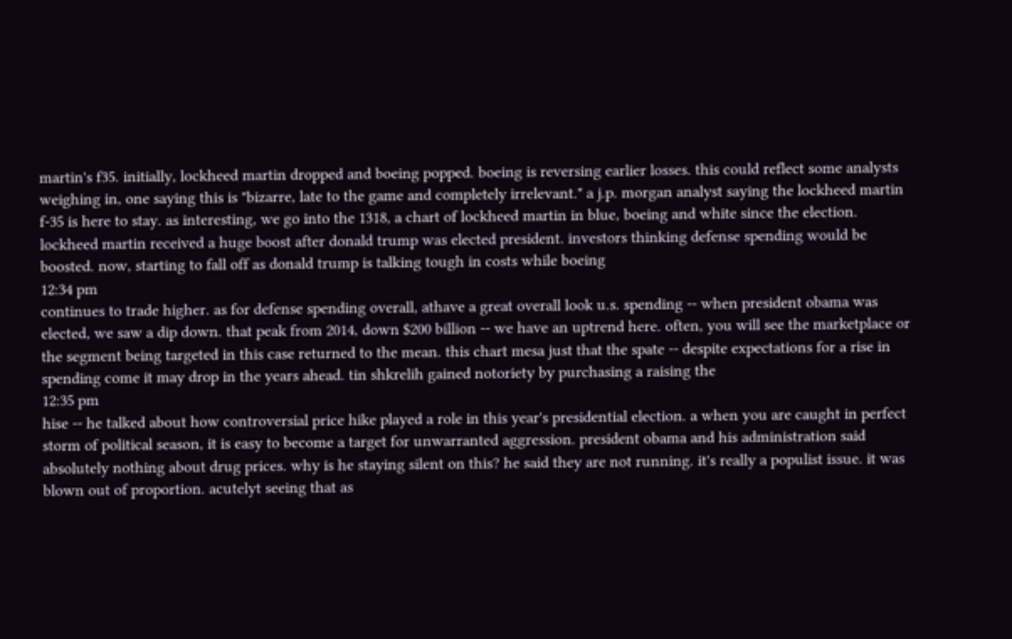martin's f35. initially, lockheed martin dropped and boeing popped. boeing is reversing earlier losses. this could reflect some analysts weighing in, one saying this is "bizarre, late to the game and completely irrelevant." a j.p. morgan analyst saying the lockheed martin f-35 is here to stay. as interesting, we go into the 1318, a chart of lockheed martin in blue, boeing and white since the election. lockheed martin received a huge boost after donald trump was elected president. investors thinking defense spending would be boosted. now, starting to fall off as donald trump is talking tough in costs while boeing
12:34 pm
continues to trade higher. as for defense spending overall, athave a great overall look u.s. spending -- when president obama was elected, we saw a dip down. that peak from 2014, down $200 billion -- we have an uptrend here. often, you will see the marketplace or the segment being targeted in this case returned to the mean. this chart mesa just that the spate -- despite expectations for a rise in spending come it may drop in the years ahead. tin shkrelih gained notoriety by purchasing a raising the
12:35 pm
hise -- he talked about how controversial price hike played a role in this year's presidential election. a when you are caught in perfect storm of political season, it is easy to become a target for unwarranted aggression. president obama and his administration said absolutely nothing about drug prices. why is he staying silent on this? he said they are not running. it's really a populist issue. it was blown out of proportion. acutelyt seeing that as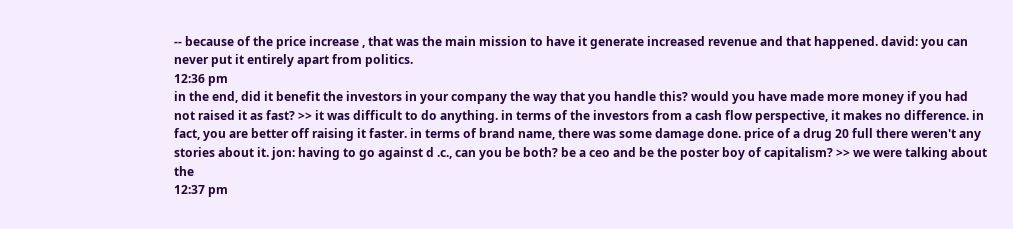-- because of the price increase , that was the main mission to have it generate increased revenue and that happened. david: you can never put it entirely apart from politics.
12:36 pm
in the end, did it benefit the investors in your company the way that you handle this? would you have made more money if you had not raised it as fast? >> it was difficult to do anything. in terms of the investors from a cash flow perspective, it makes no difference. in fact, you are better off raising it faster. in terms of brand name, there was some damage done. price of a drug 20 full there weren't any stories about it. jon: having to go against d .c., can you be both? be a ceo and be the poster boy of capitalism? >> we were talking about the
12:37 pm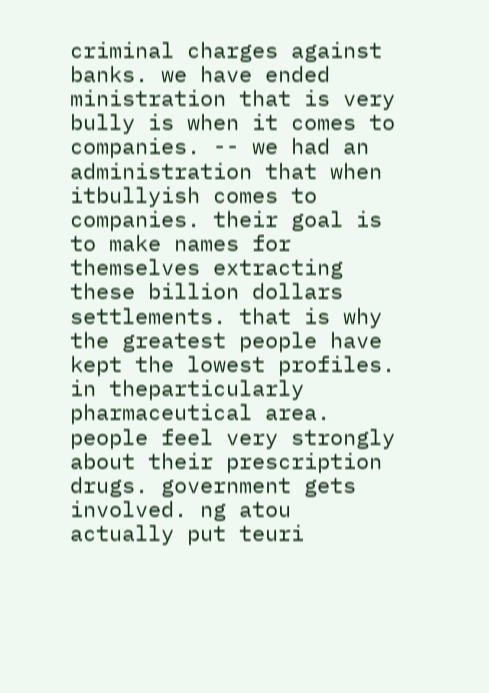criminal charges against banks. we have ended ministration that is very bully is when it comes to companies. -- we had an administration that when itbullyish comes to companies. their goal is to make names for themselves extracting these billion dollars settlements. that is why the greatest people have kept the lowest profiles. in theparticularly pharmaceutical area. people feel very strongly about their prescription drugs. government gets involved. ng atou actually put teuri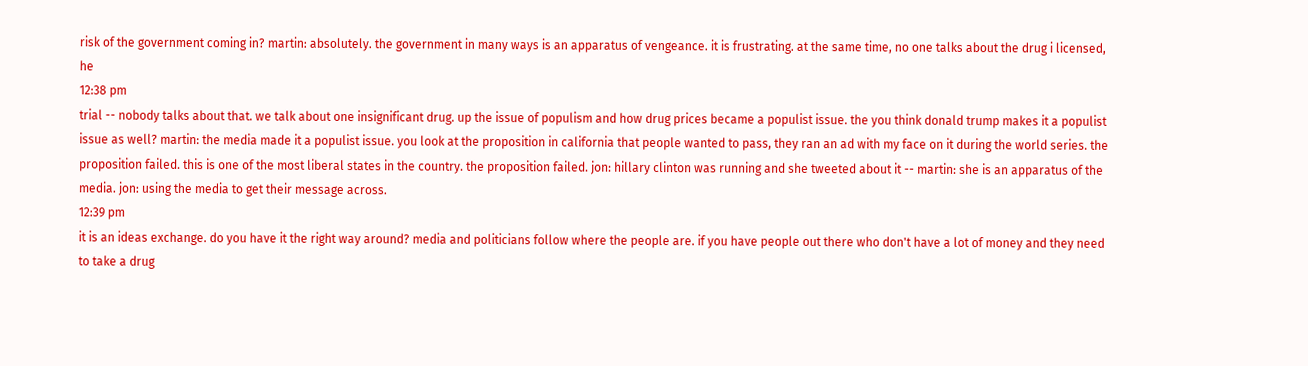risk of the government coming in? martin: absolutely. the government in many ways is an apparatus of vengeance. it is frustrating. at the same time, no one talks about the drug i licensed, he
12:38 pm
trial -- nobody talks about that. we talk about one insignificant drug. up the issue of populism and how drug prices became a populist issue. the you think donald trump makes it a populist issue as well? martin: the media made it a populist issue. you look at the proposition in california that people wanted to pass, they ran an ad with my face on it during the world series. the proposition failed. this is one of the most liberal states in the country. the proposition failed. jon: hillary clinton was running and she tweeted about it -- martin: she is an apparatus of the media. jon: using the media to get their message across.
12:39 pm
it is an ideas exchange. do you have it the right way around? media and politicians follow where the people are. if you have people out there who don't have a lot of money and they need to take a drug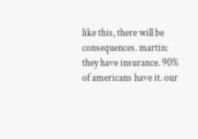like this, there will be consequences. martin: they have insurance. 90% of americans have it. our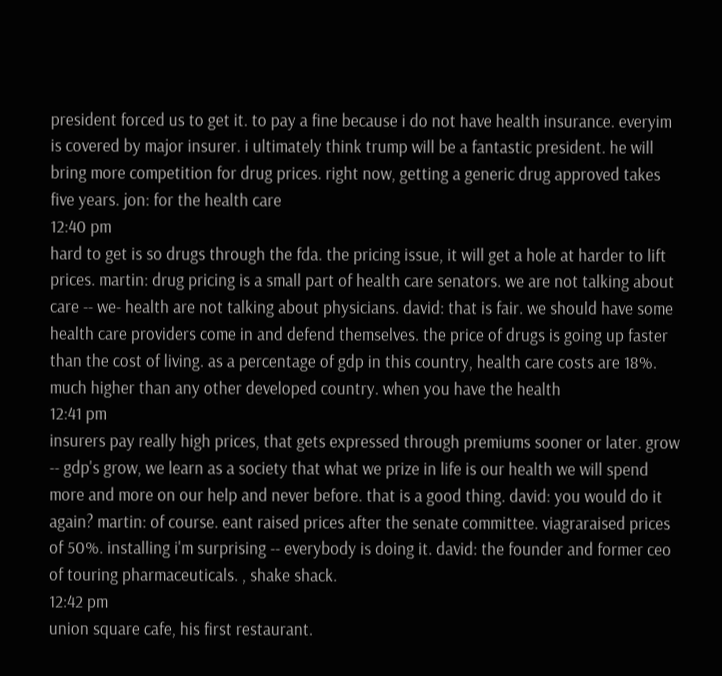president forced us to get it. to pay a fine because i do not have health insurance. everyim is covered by major insurer. i ultimately think trump will be a fantastic president. he will bring more competition for drug prices. right now, getting a generic drug approved takes five years. jon: for the health care
12:40 pm
hard to get is so drugs through the fda. the pricing issue, it will get a hole at harder to lift prices. martin: drug pricing is a small part of health care senators. we are not talking about care -- we- health are not talking about physicians. david: that is fair. we should have some health care providers come in and defend themselves. the price of drugs is going up faster than the cost of living. as a percentage of gdp in this country, health care costs are 18%. much higher than any other developed country. when you have the health
12:41 pm
insurers pay really high prices, that gets expressed through premiums sooner or later. grow -- gdp's grow, we learn as a society that what we prize in life is our health we will spend more and more on our help and never before. that is a good thing. david: you would do it again? martin: of course. eant raised prices after the senate committee. viagraraised prices of 50%. installing i'm surprising -- everybody is doing it. david: the founder and former ceo of touring pharmaceuticals. , shake shack.
12:42 pm
union square cafe, his first restaurant.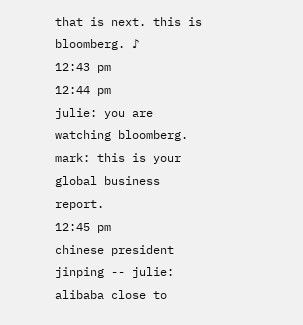that is next. this is bloomberg. ♪
12:43 pm
12:44 pm
julie: you are watching bloomberg. mark: this is your global business report.
12:45 pm
chinese president jinping -- julie: alibaba close to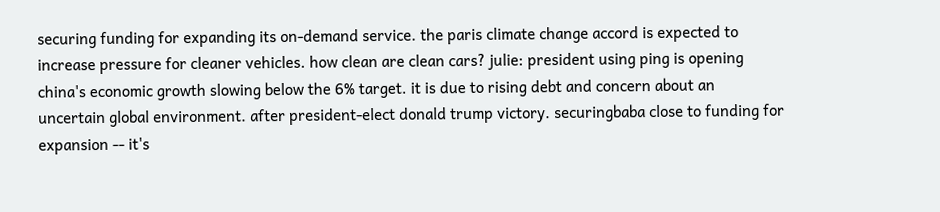securing funding for expanding its on-demand service. the paris climate change accord is expected to increase pressure for cleaner vehicles. how clean are clean cars? julie: president using ping is opening china's economic growth slowing below the 6% target. it is due to rising debt and concern about an uncertain global environment. after president-elect donald trump victory. securingbaba close to funding for expansion -- it's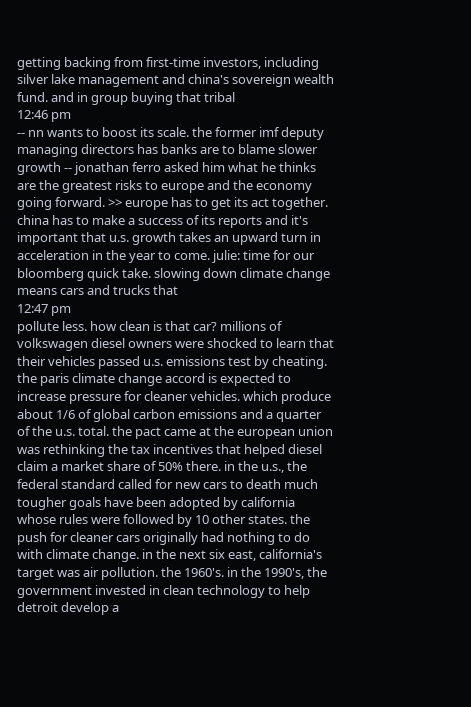getting backing from first-time investors, including silver lake management and china's sovereign wealth fund. and in group buying that tribal
12:46 pm
-- nn wants to boost its scale. the former imf deputy managing directors has banks are to blame slower growth -- jonathan ferro asked him what he thinks are the greatest risks to europe and the economy going forward. >> europe has to get its act together. china has to make a success of its reports and it's important that u.s. growth takes an upward turn in acceleration in the year to come. julie: time for our bloomberg quick take. slowing down climate change means cars and trucks that
12:47 pm
pollute less. how clean is that car? millions of volkswagen diesel owners were shocked to learn that their vehicles passed u.s. emissions test by cheating. the paris climate change accord is expected to increase pressure for cleaner vehicles. which produce about 1/6 of global carbon emissions and a quarter of the u.s. total. the pact came at the european union was rethinking the tax incentives that helped diesel claim a market share of 50% there. in the u.s., the federal standard called for new cars to death much tougher goals have been adopted by california whose rules were followed by 10 other states. the push for cleaner cars originally had nothing to do with climate change. in the next six east, california's target was air pollution. the 1960's. in the 1990's, the government invested in clean technology to help detroit develop a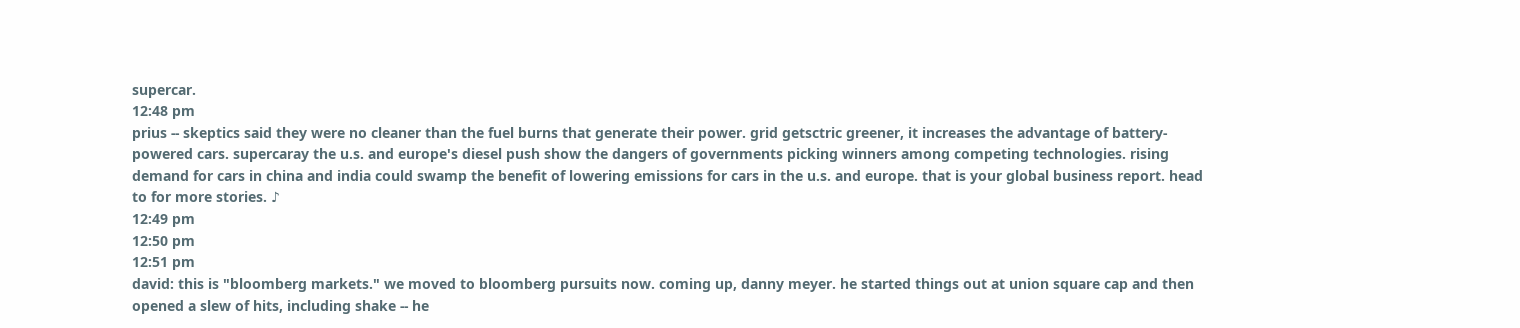supercar.
12:48 pm
prius -- skeptics said they were no cleaner than the fuel burns that generate their power. grid getsctric greener, it increases the advantage of battery-powered cars. supercaray the u.s. and europe's diesel push show the dangers of governments picking winners among competing technologies. rising demand for cars in china and india could swamp the benefit of lowering emissions for cars in the u.s. and europe. that is your global business report. head to for more stories. ♪
12:49 pm
12:50 pm
12:51 pm
david: this is "bloomberg markets." we moved to bloomberg pursuits now. coming up, danny meyer. he started things out at union square cap and then opened a slew of hits, including shake -- he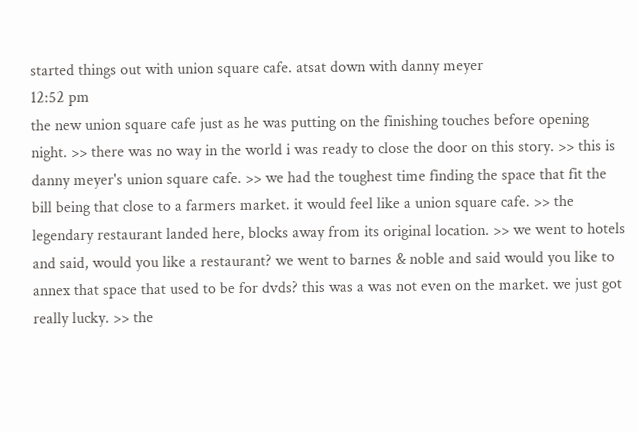started things out with union square cafe. atsat down with danny meyer
12:52 pm
the new union square cafe just as he was putting on the finishing touches before opening night. >> there was no way in the world i was ready to close the door on this story. >> this is danny meyer's union square cafe. >> we had the toughest time finding the space that fit the bill being that close to a farmers market. it would feel like a union square cafe. >> the legendary restaurant landed here, blocks away from its original location. >> we went to hotels and said, would you like a restaurant? we went to barnes & noble and said would you like to annex that space that used to be for dvds? this was a was not even on the market. we just got really lucky. >> the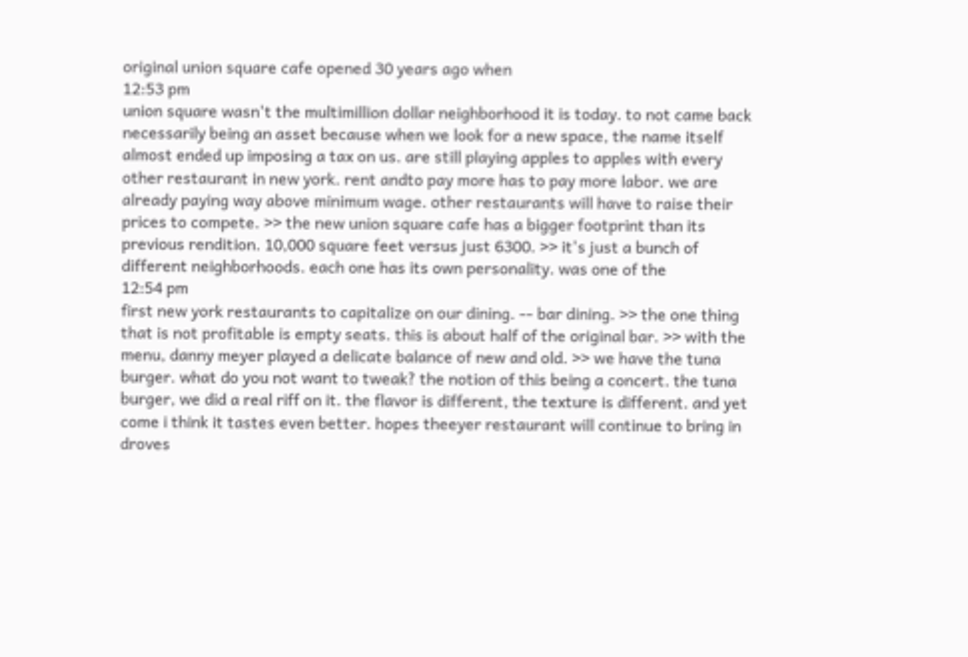original union square cafe opened 30 years ago when
12:53 pm
union square wasn't the multimillion dollar neighborhood it is today. to not came back necessarily being an asset because when we look for a new space, the name itself almost ended up imposing a tax on us. are still playing apples to apples with every other restaurant in new york. rent andto pay more has to pay more labor. we are already paying way above minimum wage. other restaurants will have to raise their prices to compete. >> the new union square cafe has a bigger footprint than its previous rendition. 10,000 square feet versus just 6300. >> it's just a bunch of different neighborhoods. each one has its own personality. was one of the
12:54 pm
first new york restaurants to capitalize on our dining. -- bar dining. >> the one thing that is not profitable is empty seats. this is about half of the original bar. >> with the menu, danny meyer played a delicate balance of new and old. >> we have the tuna burger. what do you not want to tweak? the notion of this being a concert. the tuna burger, we did a real riff on it. the flavor is different, the texture is different. and yet come i think it tastes even better. hopes theeyer restaurant will continue to bring in droves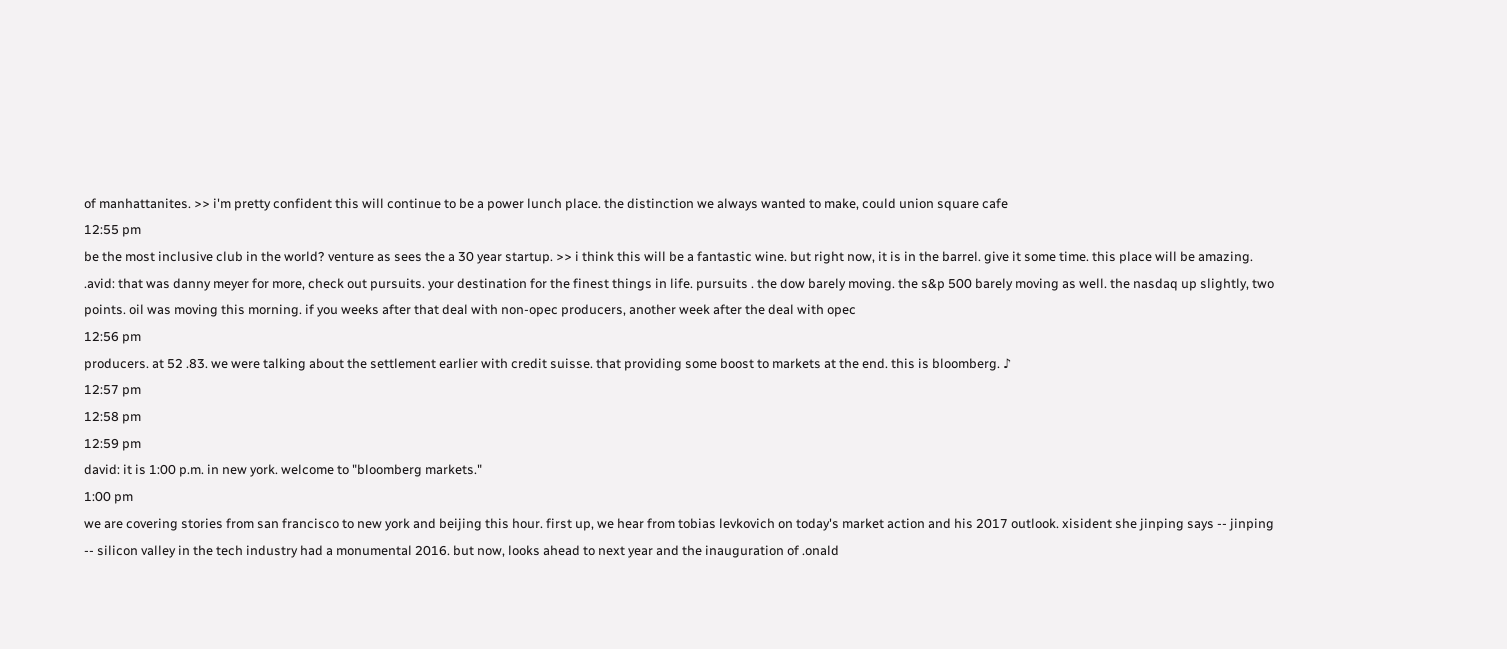of manhattanites. >> i'm pretty confident this will continue to be a power lunch place. the distinction we always wanted to make, could union square cafe
12:55 pm
be the most inclusive club in the world? venture as sees the a 30 year startup. >> i think this will be a fantastic wine. but right now, it is in the barrel. give it some time. this place will be amazing. .avid: that was danny meyer for more, check out pursuits. your destination for the finest things in life. pursuits . the dow barely moving. the s&p 500 barely moving as well. the nasdaq up slightly, two points. oil was moving this morning. if you weeks after that deal with non-opec producers, another week after the deal with opec
12:56 pm
producers. at 52 .83. we were talking about the settlement earlier with credit suisse. that providing some boost to markets at the end. this is bloomberg. ♪
12:57 pm
12:58 pm
12:59 pm
david: it is 1:00 p.m. in new york. welcome to "bloomberg markets."
1:00 pm
we are covering stories from san francisco to new york and beijing this hour. first up, we hear from tobias levkovich on today's market action and his 2017 outlook. xisident she jinping says -- jinping -- silicon valley in the tech industry had a monumental 2016. but now, looks ahead to next year and the inauguration of .onald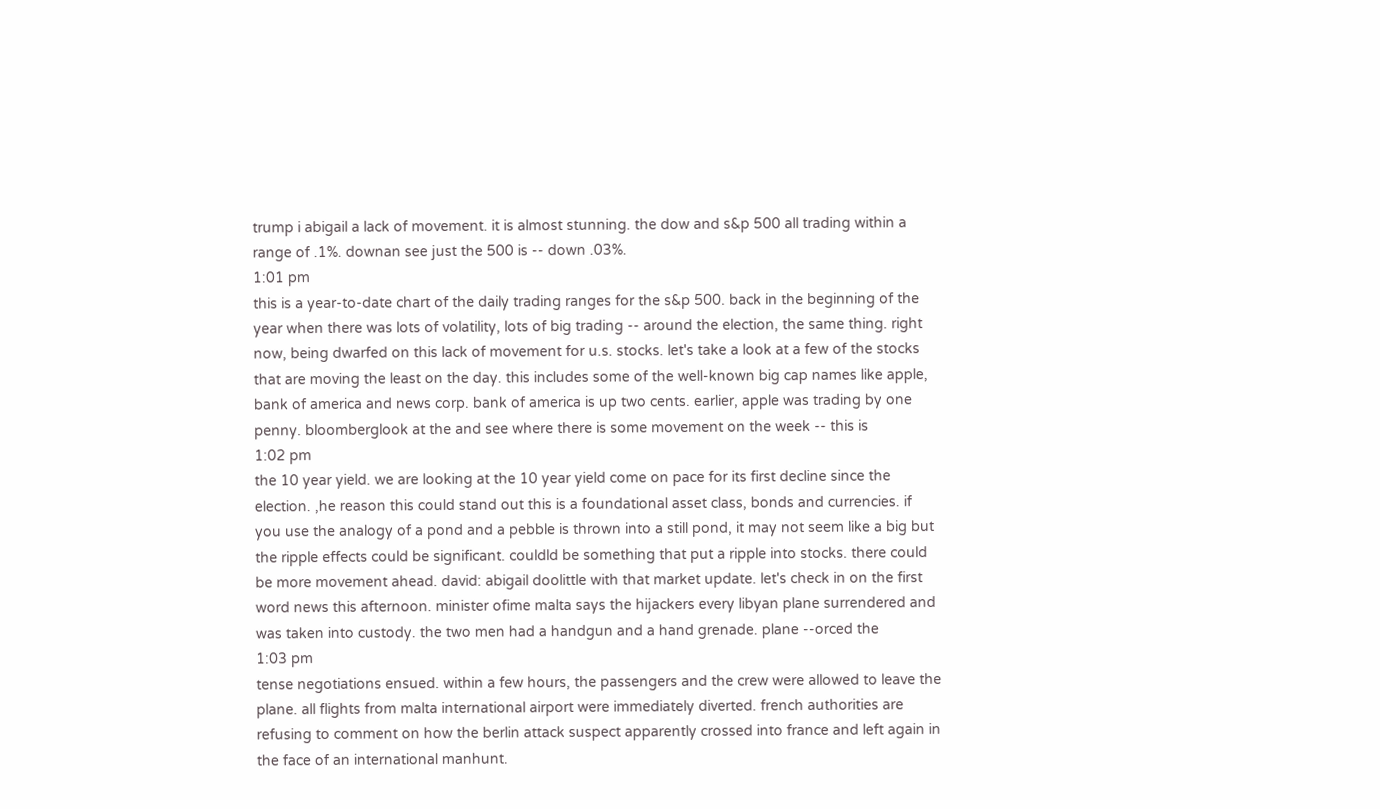trump i abigail a lack of movement. it is almost stunning. the dow and s&p 500 all trading within a range of .1%. downan see just the 500 is -- down .03%.
1:01 pm
this is a year-to-date chart of the daily trading ranges for the s&p 500. back in the beginning of the year when there was lots of volatility, lots of big trading -- around the election, the same thing. right now, being dwarfed on this lack of movement for u.s. stocks. let's take a look at a few of the stocks that are moving the least on the day. this includes some of the well-known big cap names like apple, bank of america and news corp. bank of america is up two cents. earlier, apple was trading by one penny. bloomberglook at the and see where there is some movement on the week -- this is
1:02 pm
the 10 year yield. we are looking at the 10 year yield come on pace for its first decline since the election. ,he reason this could stand out this is a foundational asset class, bonds and currencies. if you use the analogy of a pond and a pebble is thrown into a still pond, it may not seem like a big but the ripple effects could be significant. couldld be something that put a ripple into stocks. there could be more movement ahead. david: abigail doolittle with that market update. let's check in on the first word news this afternoon. minister ofime malta says the hijackers every libyan plane surrendered and was taken into custody. the two men had a handgun and a hand grenade. plane --orced the
1:03 pm
tense negotiations ensued. within a few hours, the passengers and the crew were allowed to leave the plane. all flights from malta international airport were immediately diverted. french authorities are refusing to comment on how the berlin attack suspect apparently crossed into france and left again in the face of an international manhunt.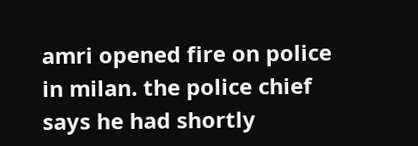amri opened fire on police in milan. the police chief says he had shortly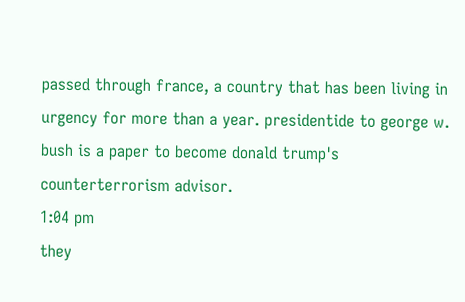passed through france, a country that has been living in urgency for more than a year. presidentide to george w. bush is a paper to become donald trump's counterterrorism advisor.
1:04 pm
they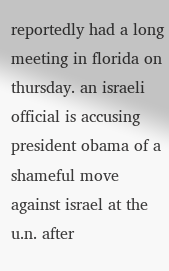reportedly had a long meeting in florida on thursday. an israeli official is accusing president obama of a shameful move against israel at the u.n. after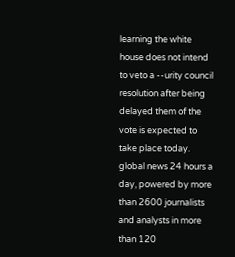learning the white house does not intend to veto a --urity council resolution after being delayed them of the vote is expected to take place today. global news 24 hours a day, powered by more than 2600 journalists and analysts in more than 120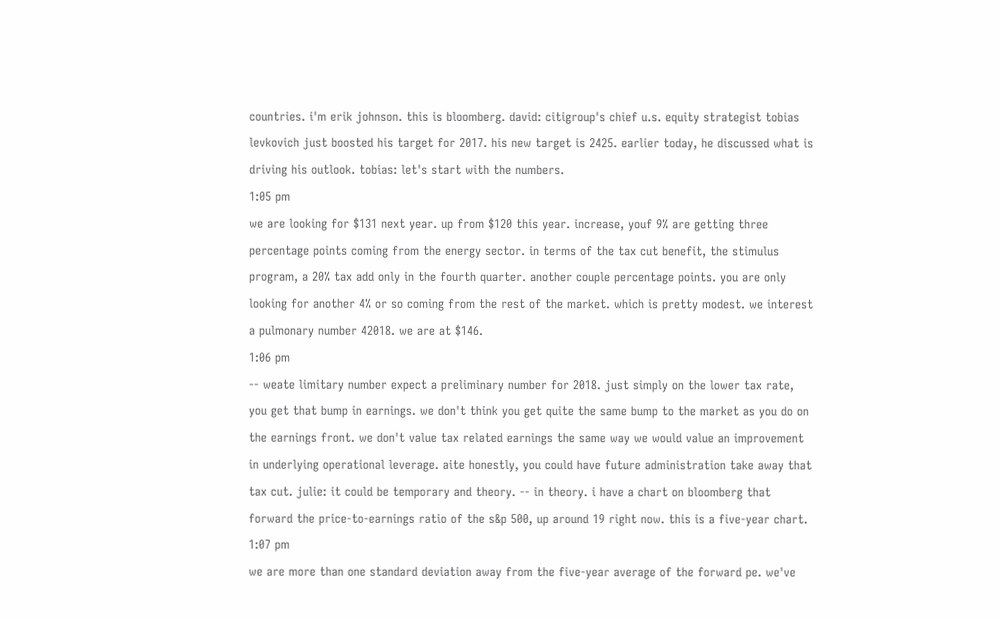countries. i'm erik johnson. this is bloomberg. david: citigroup's chief u.s. equity strategist tobias levkovich just boosted his target for 2017. his new target is 2425. earlier today, he discussed what is driving his outlook. tobias: let's start with the numbers.
1:05 pm
we are looking for $131 next year. up from $120 this year. increase, youf 9% are getting three percentage points coming from the energy sector. in terms of the tax cut benefit, the stimulus program, a 20% tax add only in the fourth quarter. another couple percentage points. you are only looking for another 4% or so coming from the rest of the market. which is pretty modest. we interest a pulmonary number 42018. we are at $146.
1:06 pm
-- weate limitary number expect a preliminary number for 2018. just simply on the lower tax rate, you get that bump in earnings. we don't think you get quite the same bump to the market as you do on the earnings front. we don't value tax related earnings the same way we would value an improvement in underlying operational leverage. aite honestly, you could have future administration take away that tax cut. julie: it could be temporary and theory. -- in theory. i have a chart on bloomberg that forward the price-to-earnings ratio of the s&p 500, up around 19 right now. this is a five-year chart.
1:07 pm
we are more than one standard deviation away from the five-year average of the forward pe. we've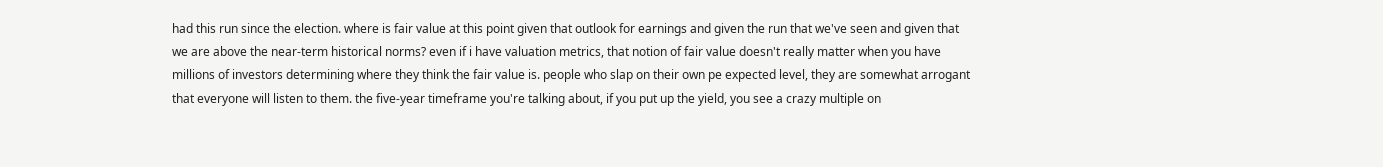had this run since the election. where is fair value at this point given that outlook for earnings and given the run that we've seen and given that we are above the near-term historical norms? even if i have valuation metrics, that notion of fair value doesn't really matter when you have millions of investors determining where they think the fair value is. people who slap on their own pe expected level, they are somewhat arrogant that everyone will listen to them. the five-year timeframe you're talking about, if you put up the yield, you see a crazy multiple on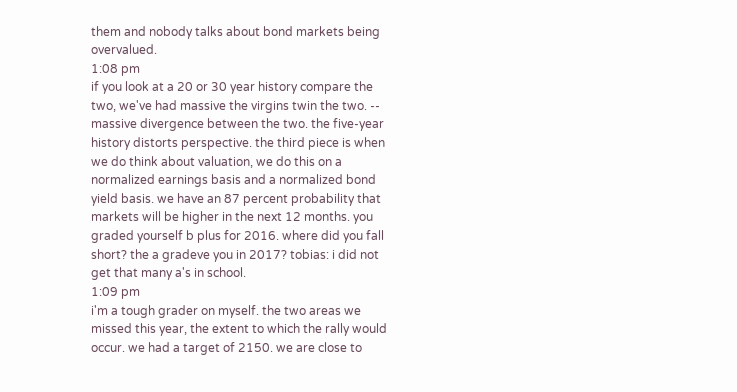them and nobody talks about bond markets being overvalued.
1:08 pm
if you look at a 20 or 30 year history compare the two, we've had massive the virgins twin the two. -- massive divergence between the two. the five-year history distorts perspective. the third piece is when we do think about valuation, we do this on a normalized earnings basis and a normalized bond yield basis. we have an 87 percent probability that markets will be higher in the next 12 months. you graded yourself b plus for 2016. where did you fall short? the a gradeve you in 2017? tobias: i did not get that many a's in school.
1:09 pm
i'm a tough grader on myself. the two areas we missed this year, the extent to which the rally would occur. we had a target of 2150. we are close to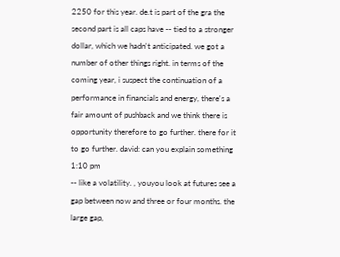2250 for this year. de.t is part of the gra the second part is all caps have -- tied to a stronger dollar, which we hadn't anticipated. we got a number of other things right. in terms of the coming year, i suspect the continuation of a performance in financials and energy, there's a fair amount of pushback and we think there is opportunity therefore to go further. there for it to go further. david: can you explain something
1:10 pm
-- like a volatility. , youyou look at futures see a gap between now and three or four months. the large gap,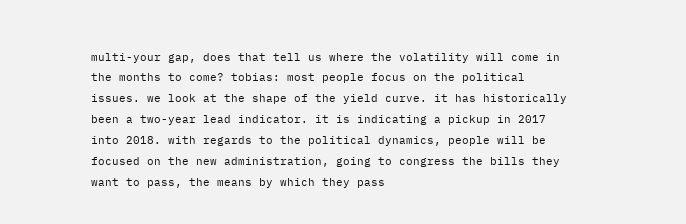multi-your gap, does that tell us where the volatility will come in the months to come? tobias: most people focus on the political issues. we look at the shape of the yield curve. it has historically been a two-year lead indicator. it is indicating a pickup in 2017 into 2018. with regards to the political dynamics, people will be focused on the new administration, going to congress the bills they want to pass, the means by which they pass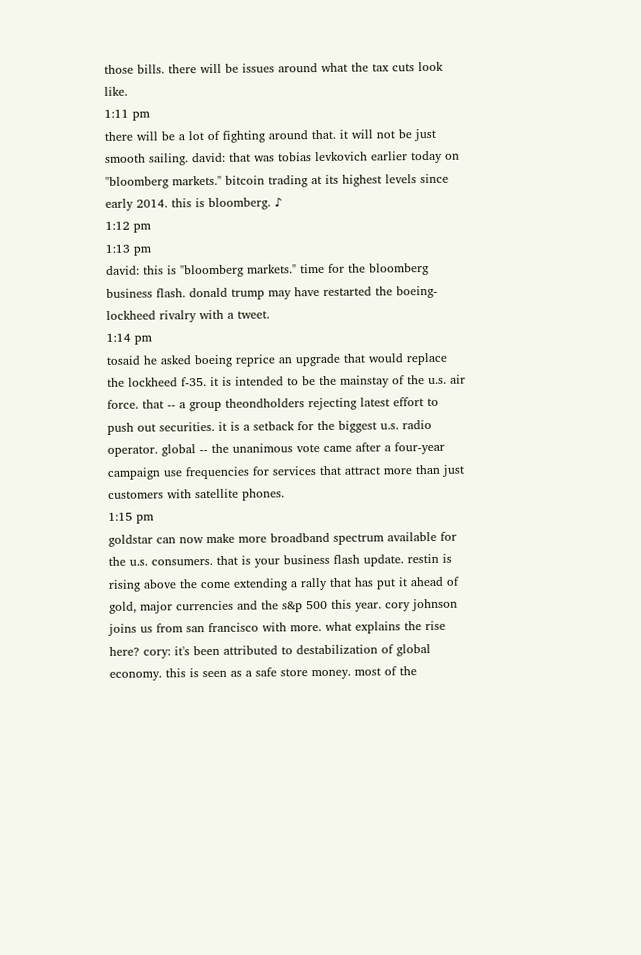those bills. there will be issues around what the tax cuts look like.
1:11 pm
there will be a lot of fighting around that. it will not be just smooth sailing. david: that was tobias levkovich earlier today on "bloomberg markets." bitcoin trading at its highest levels since early 2014. this is bloomberg. ♪
1:12 pm
1:13 pm
david: this is "bloomberg markets." time for the bloomberg business flash. donald trump may have restarted the boeing-lockheed rivalry with a tweet.
1:14 pm
tosaid he asked boeing reprice an upgrade that would replace the lockheed f-35. it is intended to be the mainstay of the u.s. air force. that -- a group theondholders rejecting latest effort to push out securities. it is a setback for the biggest u.s. radio operator. global -- the unanimous vote came after a four-year campaign use frequencies for services that attract more than just customers with satellite phones.
1:15 pm
goldstar can now make more broadband spectrum available for the u.s. consumers. that is your business flash update. restin is rising above the come extending a rally that has put it ahead of gold, major currencies and the s&p 500 this year. cory johnson joins us from san francisco with more. what explains the rise here? cory: it's been attributed to destabilization of global economy. this is seen as a safe store money. most of the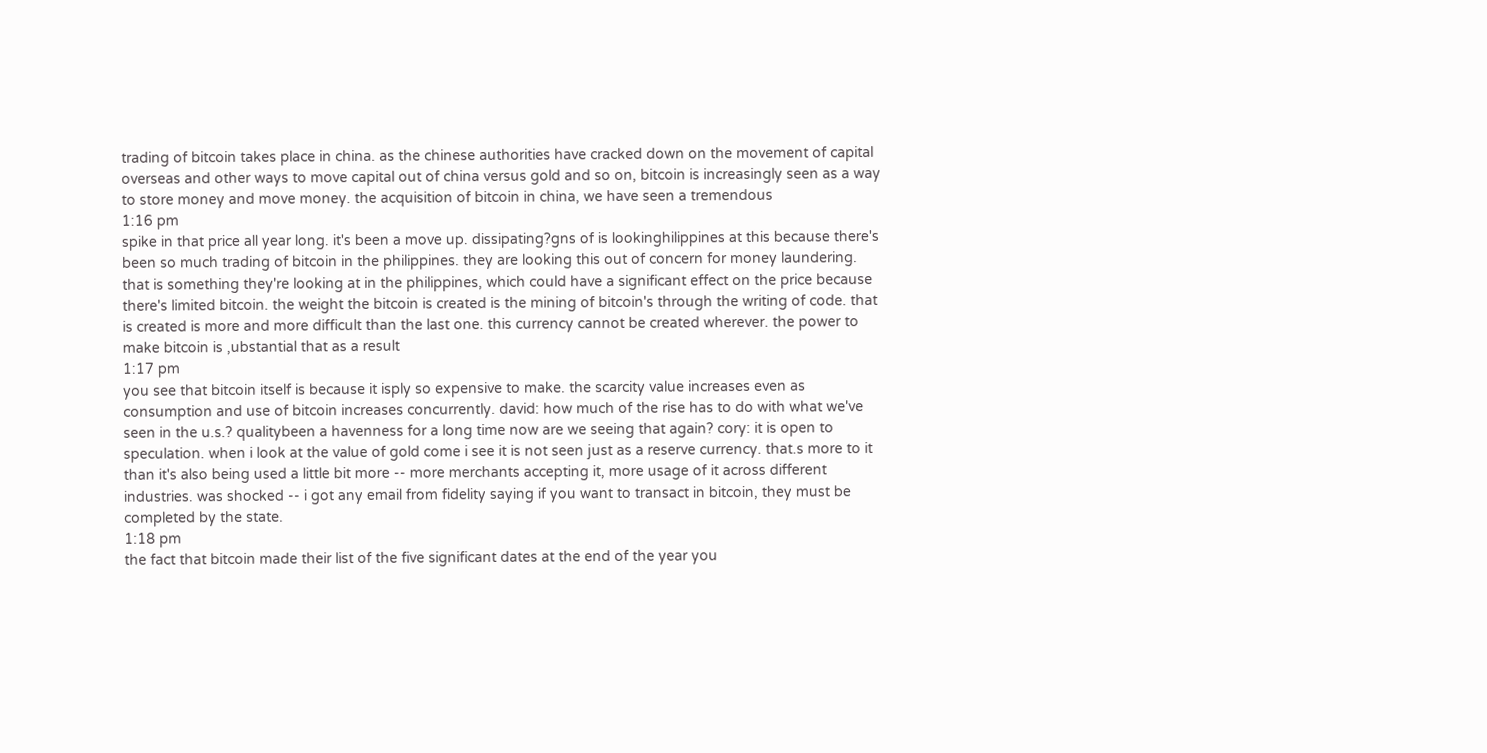trading of bitcoin takes place in china. as the chinese authorities have cracked down on the movement of capital overseas and other ways to move capital out of china versus gold and so on, bitcoin is increasingly seen as a way to store money and move money. the acquisition of bitcoin in china, we have seen a tremendous
1:16 pm
spike in that price all year long. it's been a move up. dissipating?gns of is lookinghilippines at this because there's been so much trading of bitcoin in the philippines. they are looking this out of concern for money laundering. that is something they're looking at in the philippines, which could have a significant effect on the price because there's limited bitcoin. the weight the bitcoin is created is the mining of bitcoin's through the writing of code. that is created is more and more difficult than the last one. this currency cannot be created wherever. the power to make bitcoin is ,ubstantial that as a result
1:17 pm
you see that bitcoin itself is because it isply so expensive to make. the scarcity value increases even as consumption and use of bitcoin increases concurrently. david: how much of the rise has to do with what we've seen in the u.s.? qualitybeen a havenness for a long time now are we seeing that again? cory: it is open to speculation. when i look at the value of gold come i see it is not seen just as a reserve currency. that.s more to it than it's also being used a little bit more -- more merchants accepting it, more usage of it across different industries. was shocked -- i got any email from fidelity saying if you want to transact in bitcoin, they must be completed by the state.
1:18 pm
the fact that bitcoin made their list of the five significant dates at the end of the year you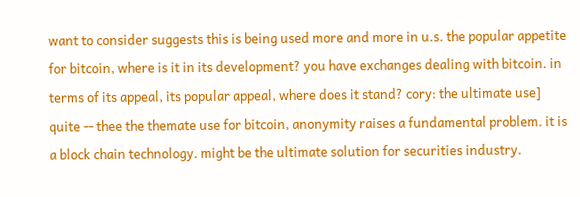want to consider suggests this is being used more and more in u.s. the popular appetite for bitcoin, where is it in its development? you have exchanges dealing with bitcoin. in terms of its appeal, its popular appeal, where does it stand? cory: the ultimate use] quite -- thee the themate use for bitcoin, anonymity raises a fundamental problem. it is a block chain technology. might be the ultimate solution for securities industry.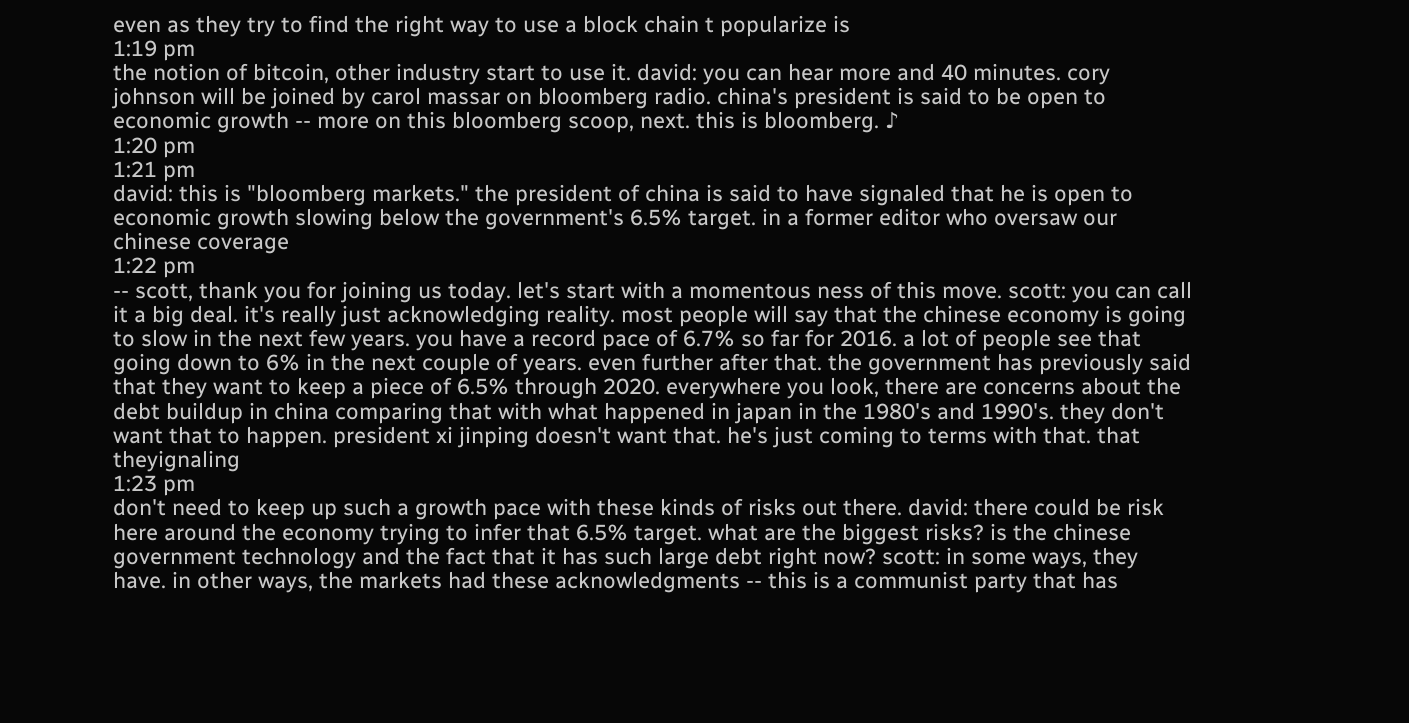even as they try to find the right way to use a block chain t popularize is
1:19 pm
the notion of bitcoin, other industry start to use it. david: you can hear more and 40 minutes. cory johnson will be joined by carol massar on bloomberg radio. china's president is said to be open to economic growth -- more on this bloomberg scoop, next. this is bloomberg. ♪
1:20 pm
1:21 pm
david: this is "bloomberg markets." the president of china is said to have signaled that he is open to economic growth slowing below the government's 6.5% target. in a former editor who oversaw our chinese coverage
1:22 pm
-- scott, thank you for joining us today. let's start with a momentous ness of this move. scott: you can call it a big deal. it's really just acknowledging reality. most people will say that the chinese economy is going to slow in the next few years. you have a record pace of 6.7% so far for 2016. a lot of people see that going down to 6% in the next couple of years. even further after that. the government has previously said that they want to keep a piece of 6.5% through 2020. everywhere you look, there are concerns about the debt buildup in china comparing that with what happened in japan in the 1980's and 1990's. they don't want that to happen. president xi jinping doesn't want that. he's just coming to terms with that. that theyignaling
1:23 pm
don't need to keep up such a growth pace with these kinds of risks out there. david: there could be risk here around the economy trying to infer that 6.5% target. what are the biggest risks? is the chinese government technology and the fact that it has such large debt right now? scott: in some ways, they have. in other ways, the markets had these acknowledgments -- this is a communist party that has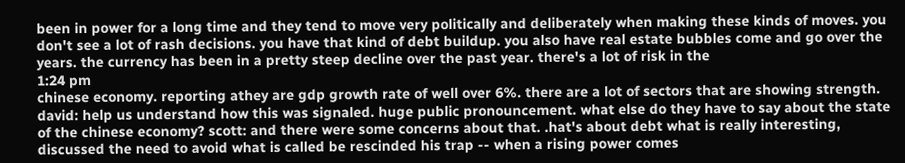been in power for a long time and they tend to move very politically and deliberately when making these kinds of moves. you don't see a lot of rash decisions. you have that kind of debt buildup. you also have real estate bubbles come and go over the years. the currency has been in a pretty steep decline over the past year. there's a lot of risk in the
1:24 pm
chinese economy. reporting athey are gdp growth rate of well over 6%. there are a lot of sectors that are showing strength. david: help us understand how this was signaled. huge public pronouncement. what else do they have to say about the state of the chinese economy? scott: and there were some concerns about that. .hat's about debt what is really interesting, discussed the need to avoid what is called be rescinded his trap -- when a rising power comes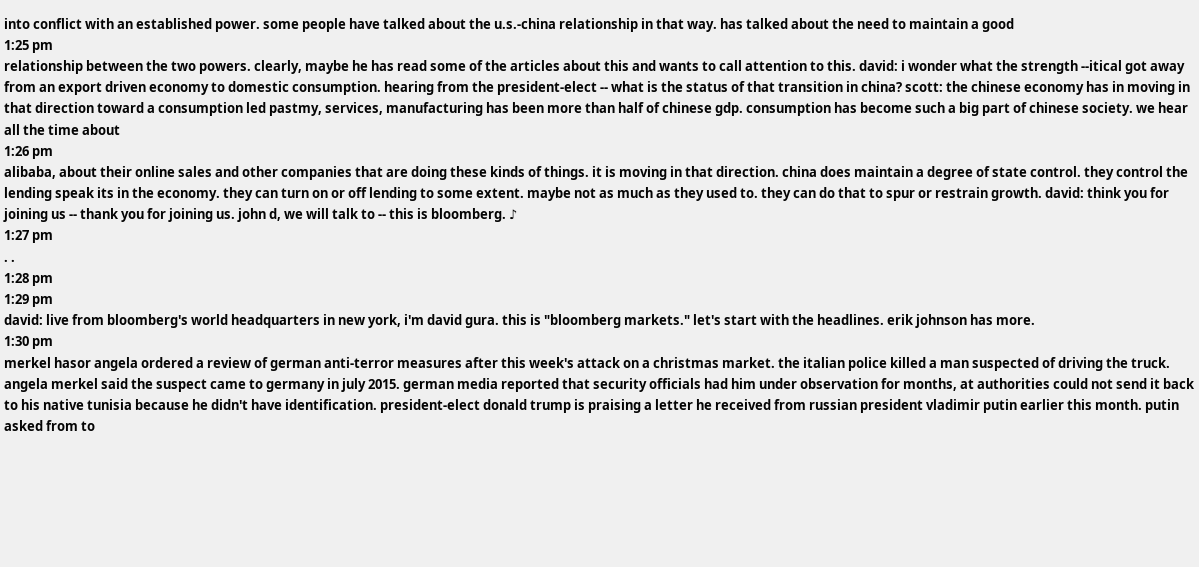into conflict with an established power. some people have talked about the u.s.-china relationship in that way. has talked about the need to maintain a good
1:25 pm
relationship between the two powers. clearly, maybe he has read some of the articles about this and wants to call attention to this. david: i wonder what the strength --itical got away from an export driven economy to domestic consumption. hearing from the president-elect -- what is the status of that transition in china? scott: the chinese economy has in moving in that direction toward a consumption led pastmy, services, manufacturing has been more than half of chinese gdp. consumption has become such a big part of chinese society. we hear all the time about
1:26 pm
alibaba, about their online sales and other companies that are doing these kinds of things. it is moving in that direction. china does maintain a degree of state control. they control the lending speak its in the economy. they can turn on or off lending to some extent. maybe not as much as they used to. they can do that to spur or restrain growth. david: think you for joining us -- thank you for joining us. john d, we will talk to -- this is bloomberg. ♪
1:27 pm
. .
1:28 pm
1:29 pm
david: live from bloomberg's world headquarters in new york, i'm david gura. this is "bloomberg markets." let's start with the headlines. erik johnson has more.
1:30 pm
merkel hasor angela ordered a review of german anti-terror measures after this week's attack on a christmas market. the italian police killed a man suspected of driving the truck. angela merkel said the suspect came to germany in july 2015. german media reported that security officials had him under observation for months, at authorities could not send it back to his native tunisia because he didn't have identification. president-elect donald trump is praising a letter he received from russian president vladimir putin earlier this month. putin asked from to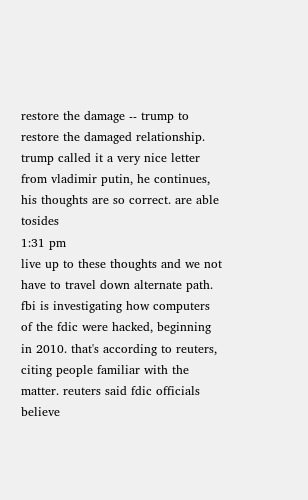restore the damage -- trump to restore the damaged relationship. trump called it a very nice letter from vladimir putin, he continues, his thoughts are so correct. are able tosides
1:31 pm
live up to these thoughts and we not have to travel down alternate path. fbi is investigating how computers of the fdic were hacked, beginning in 2010. that's according to reuters, citing people familiar with the matter. reuters said fdic officials believe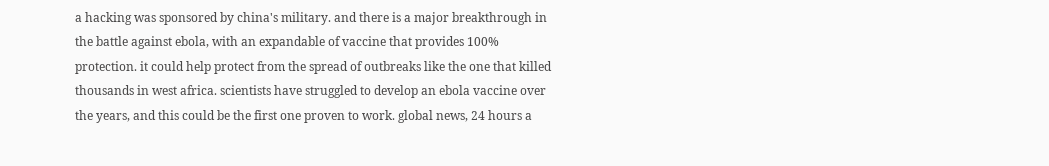a hacking was sponsored by china's military. and there is a major breakthrough in the battle against ebola, with an expandable of vaccine that provides 100% protection. it could help protect from the spread of outbreaks like the one that killed thousands in west africa. scientists have struggled to develop an ebola vaccine over the years, and this could be the first one proven to work. global news, 24 hours a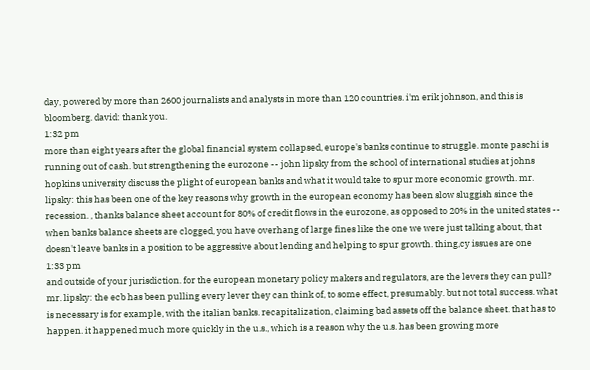day, powered by more than 2600 journalists and analysts in more than 120 countries. i'm erik johnson, and this is bloomberg. david: thank you.
1:32 pm
more than eight years after the global financial system collapsed, europe's banks continue to struggle. monte paschi is running out of cash. but strengthening the eurozone -- john lipsky from the school of international studies at johns hopkins university discuss the plight of european banks and what it would take to spur more economic growth. mr. lipsky: this has been one of the key reasons why growth in the european economy has been slow sluggish since the recession. , thanks balance sheet account for 80% of credit flows in the eurozone, as opposed to 20% in the united states -- when banks balance sheets are clogged, you have overhang of large fines like the one we were just talking about, that doesn't leave banks in a position to be aggressive about lending and helping to spur growth. thing,cy issues are one
1:33 pm
and outside of your jurisdiction. for the european monetary policy makers and regulators, are the levers they can pull? mr. lipsky: the ecb has been pulling every lever they can think of, to some effect, presumably. but not total success. what is necessary is for example, with the italian banks. recapitalization, claiming bad assets off the balance sheet. that has to happen. it happened much more quickly in the u.s., which is a reason why the u.s. has been growing more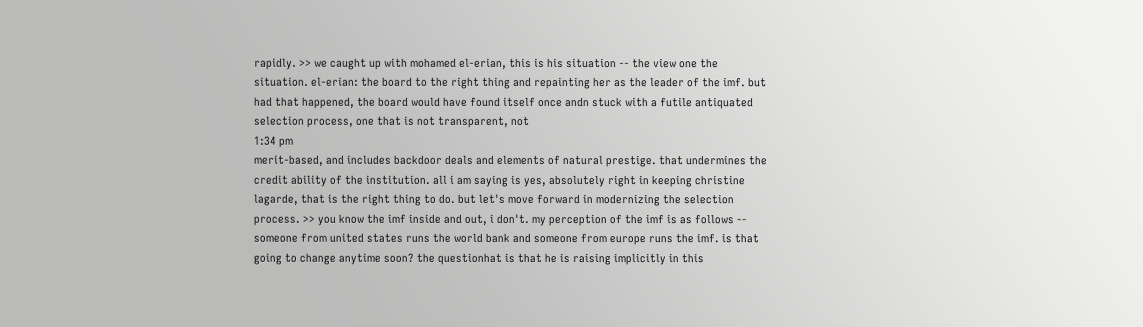rapidly. >> we caught up with mohamed el-erian, this is his situation -- the view one the situation. el-erian: the board to the right thing and repainting her as the leader of the imf. but had that happened, the board would have found itself once andn stuck with a futile antiquated selection process, one that is not transparent, not
1:34 pm
merit-based, and includes backdoor deals and elements of natural prestige. that undermines the credit ability of the institution. all i am saying is yes, absolutely right in keeping christine lagarde, that is the right thing to do. but let's move forward in modernizing the selection process. >> you know the imf inside and out, i don't. my perception of the imf is as follows -- someone from united states runs the world bank and someone from europe runs the imf. is that going to change anytime soon? the questionhat is that he is raising implicitly in this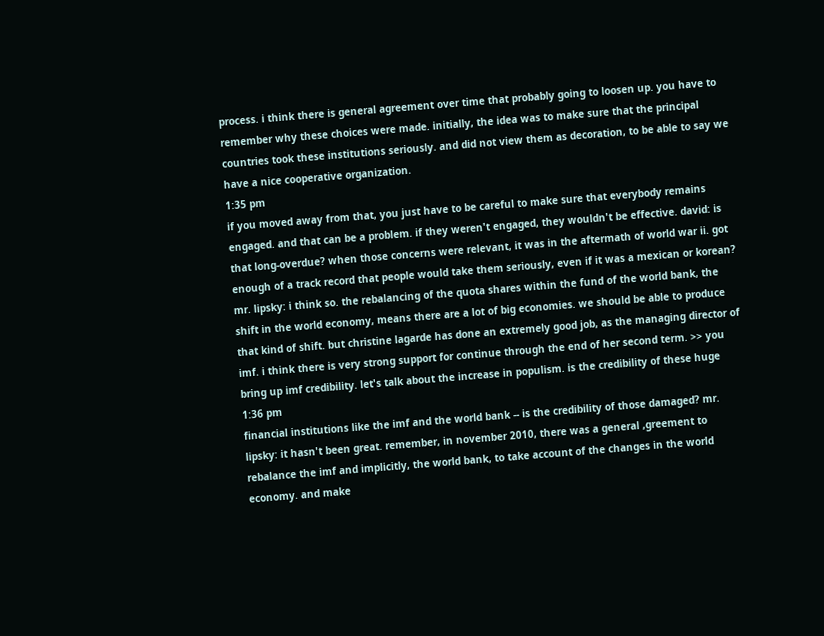process. i think there is general agreement over time that probably going to loosen up. you have to remember why these choices were made. initially, the idea was to make sure that the principal countries took these institutions seriously. and did not view them as decoration, to be able to say we have a nice cooperative organization.
1:35 pm
if you moved away from that, you just have to be careful to make sure that everybody remains engaged. and that can be a problem. if they weren't engaged, they wouldn't be effective. david: is that long-overdue? when those concerns were relevant, it was in the aftermath of world war ii. got enough of a track record that people would take them seriously, even if it was a mexican or korean? mr. lipsky: i think so. the rebalancing of the quota shares within the fund of the world bank, the shift in the world economy, means there are a lot of big economies. we should be able to produce that kind of shift. but christine lagarde has done an extremely good job, as the managing director of imf. i think there is very strong support for continue through the end of her second term. >> you bring up imf credibility. let's talk about the increase in populism. is the credibility of these huge
1:36 pm
financial institutions like the imf and the world bank -- is the credibility of those damaged? mr. lipsky: it hasn't been great. remember, in november 2010, there was a general ,greement to rebalance the imf and implicitly, the world bank, to take account of the changes in the world economy. and make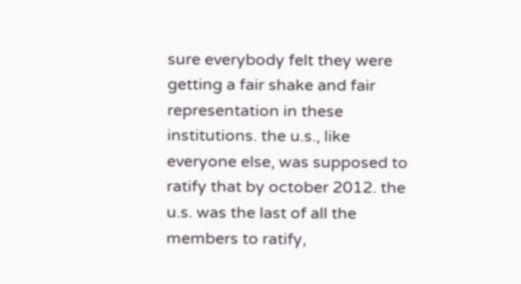sure everybody felt they were getting a fair shake and fair representation in these institutions. the u.s., like everyone else, was supposed to ratify that by october 2012. the u.s. was the last of all the members to ratify,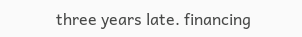three years late. financing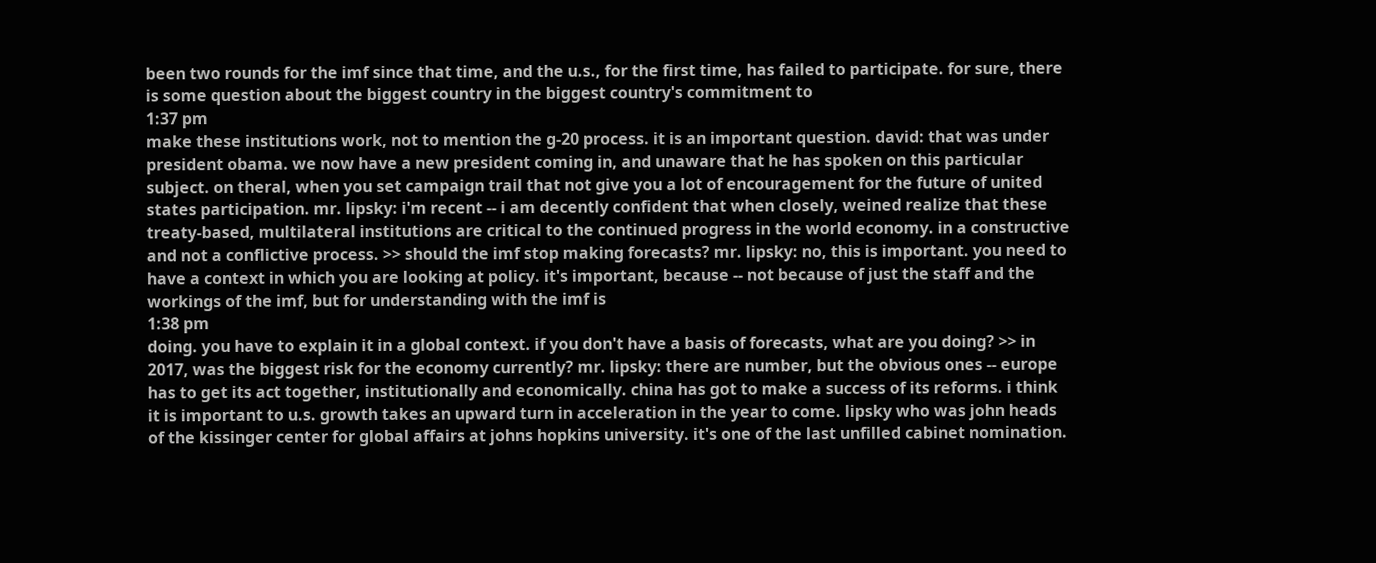been two rounds for the imf since that time, and the u.s., for the first time, has failed to participate. for sure, there is some question about the biggest country in the biggest country's commitment to
1:37 pm
make these institutions work, not to mention the g-20 process. it is an important question. david: that was under president obama. we now have a new president coming in, and unaware that he has spoken on this particular subject. on theral, when you set campaign trail that not give you a lot of encouragement for the future of united states participation. mr. lipsky: i'm recent -- i am decently confident that when closely, weined realize that these treaty-based, multilateral institutions are critical to the continued progress in the world economy. in a constructive and not a conflictive process. >> should the imf stop making forecasts? mr. lipsky: no, this is important. you need to have a context in which you are looking at policy. it's important, because -- not because of just the staff and the workings of the imf, but for understanding with the imf is
1:38 pm
doing. you have to explain it in a global context. if you don't have a basis of forecasts, what are you doing? >> in 2017, was the biggest risk for the economy currently? mr. lipsky: there are number, but the obvious ones -- europe has to get its act together, institutionally and economically. china has got to make a success of its reforms. i think it is important to u.s. growth takes an upward turn in acceleration in the year to come. lipsky who was john heads of the kissinger center for global affairs at johns hopkins university. it's one of the last unfilled cabinet nomination.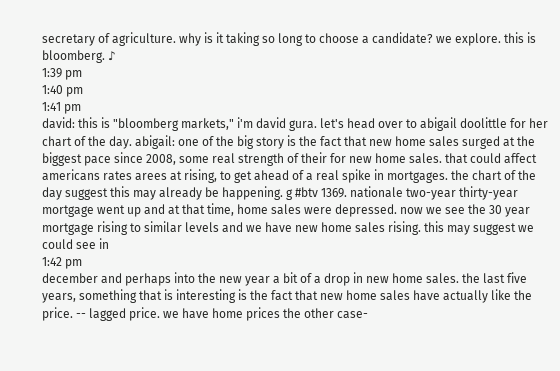secretary of agriculture. why is it taking so long to choose a candidate? we explore. this is bloomberg. ♪
1:39 pm
1:40 pm
1:41 pm
david: this is "bloomberg markets," i'm david gura. let's head over to abigail doolittle for her chart of the day. abigail: one of the big story is the fact that new home sales surged at the biggest pace since 2008, some real strength of their for new home sales. that could affect americans rates arees at rising, to get ahead of a real spike in mortgages. the chart of the day suggest this may already be happening. g #btv 1369. nationale two-year thirty-year mortgage went up and at that time, home sales were depressed. now we see the 30 year mortgage rising to similar levels and we have new home sales rising. this may suggest we could see in
1:42 pm
december and perhaps into the new year a bit of a drop in new home sales. the last five years, something that is interesting is the fact that new home sales have actually like the price. -- lagged price. we have home prices the other case-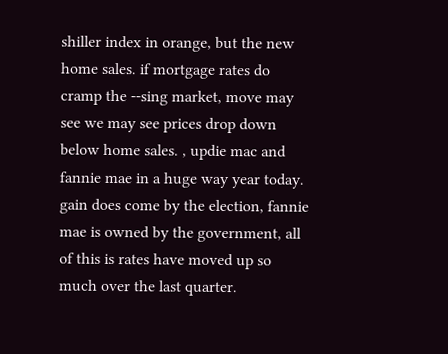shiller index in orange, but the new home sales. if mortgage rates do cramp the --sing market, move may see we may see prices drop down below home sales. , updie mac and fannie mae in a huge way year today. gain does come by the election, fannie mae is owned by the government, all of this is rates have moved up so much over the last quarter.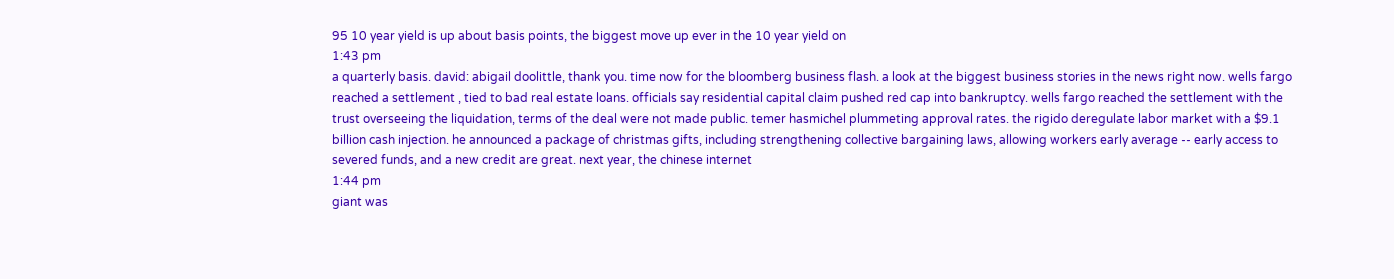95 10 year yield is up about basis points, the biggest move up ever in the 10 year yield on
1:43 pm
a quarterly basis. david: abigail doolittle, thank you. time now for the bloomberg business flash. a look at the biggest business stories in the news right now. wells fargo reached a settlement , tied to bad real estate loans. officials say residential capital claim pushed red cap into bankruptcy. wells fargo reached the settlement with the trust overseeing the liquidation, terms of the deal were not made public. temer hasmichel plummeting approval rates. the rigido deregulate labor market with a $9.1 billion cash injection. he announced a package of christmas gifts, including strengthening collective bargaining laws, allowing workers early average -- early access to severed funds, and a new credit are great. next year, the chinese internet
1:44 pm
giant was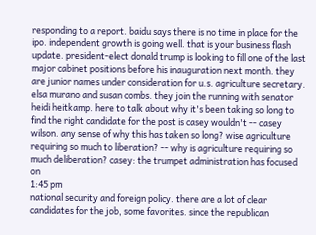responding to a report. baidu says there is no time in place for the ipo. independent growth is going well. that is your business flash update. president-elect donald trump is looking to fill one of the last major cabinet positions before his inauguration next month. they are junior names under consideration for u.s. agriculture secretary. elsa murano and susan combs. they join the running with senator heidi heitkamp. here to talk about why it's been taking so long to find the right candidate for the post is casey wouldn't -- casey wilson. any sense of why this has taken so long? wise agriculture requiring so much to liberation? -- why is agriculture requiring so much deliberation? casey: the trumpet administration has focused on
1:45 pm
national security and foreign policy. there are a lot of clear candidates for the job, some favorites. since the republican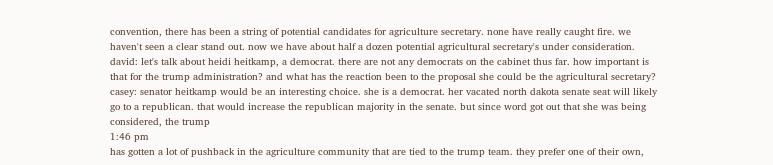convention, there has been a string of potential candidates for agriculture secretary. none have really caught fire. we haven't seen a clear stand out. now we have about half a dozen potential agricultural secretary's under consideration. david: let's talk about heidi heitkamp, a democrat. there are not any democrats on the cabinet thus far. how important is that for the trump administration? and what has the reaction been to the proposal she could be the agricultural secretary? casey: senator heitkamp would be an interesting choice. she is a democrat. her vacated north dakota senate seat will likely go to a republican. that would increase the republican majority in the senate. but since word got out that she was being considered, the trump
1:46 pm
has gotten a lot of pushback in the agriculture community that are tied to the trump team. they prefer one of their own,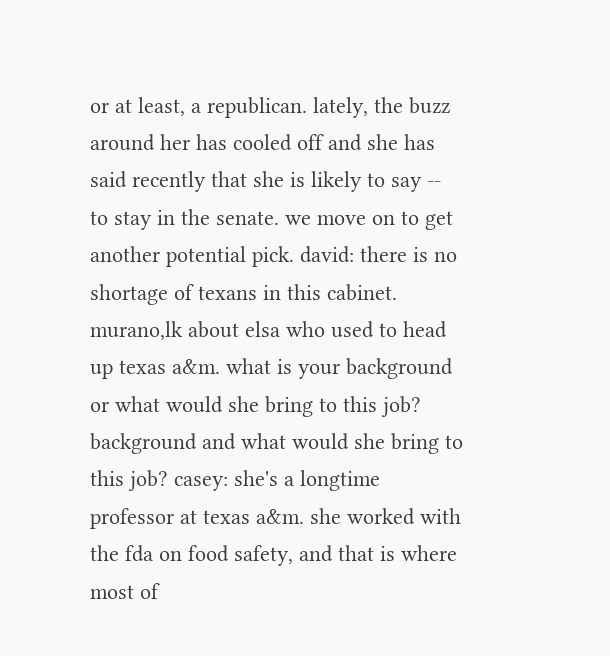or at least, a republican. lately, the buzz around her has cooled off and she has said recently that she is likely to say -- to stay in the senate. we move on to get another potential pick. david: there is no shortage of texans in this cabinet. murano,lk about elsa who used to head up texas a&m. what is your background or what would she bring to this job? background and what would she bring to this job? casey: she's a longtime professor at texas a&m. she worked with the fda on food safety, and that is where most of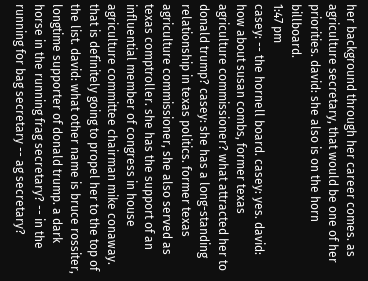her background through her career comes. as agriculture secretary, that would be one of her priorities. david: she also is on the horn billboard.
1:47 pm
casey: -- the hornell board. casey: yes. david: how about susan combs, former texas agriculture commissioner? what attracted her to donald trump? casey: she has a long-standing relationship in texas politics. former texas agriculture commissioner, she also served as texas comptroller. she has the support of an influential member of congress in house agriculture committee chairman mike conaway. that is definitely going to propel her to the top of the list. david: what other name is bruce rossiter, longtime supporter of donald trump. a dark horse in the running frag secretary? -- in the running for bag secretary -- ag secretary?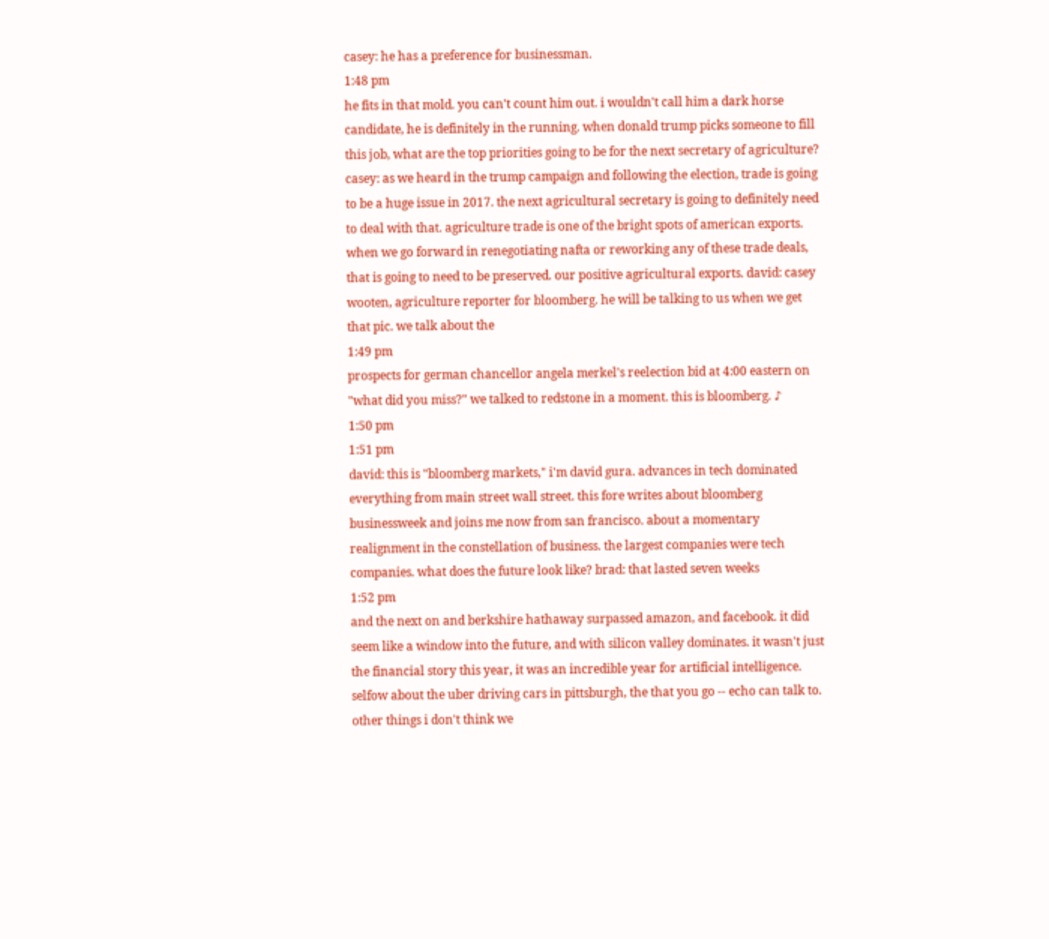casey: he has a preference for businessman.
1:48 pm
he fits in that mold. you can't count him out. i wouldn't call him a dark horse candidate, he is definitely in the running. when donald trump picks someone to fill this job, what are the top priorities going to be for the next secretary of agriculture? casey: as we heard in the trump campaign and following the election, trade is going to be a huge issue in 2017. the next agricultural secretary is going to definitely need to deal with that. agriculture trade is one of the bright spots of american exports. when we go forward in renegotiating nafta or reworking any of these trade deals, that is going to need to be preserved. our positive agricultural exports. david: casey wooten, agriculture reporter for bloomberg. he will be talking to us when we get that pic. we talk about the
1:49 pm
prospects for german chancellor angela merkel's reelection bid at 4:00 eastern on "what did you miss?" we talked to redstone in a moment. this is bloomberg. ♪
1:50 pm
1:51 pm
david: this is "bloomberg markets," i'm david gura. advances in tech dominated everything from main street wall street. this fore writes about bloomberg businessweek and joins me now from san francisco. about a momentary realignment in the constellation of business. the largest companies were tech companies. what does the future look like? brad: that lasted seven weeks
1:52 pm
and the next on and berkshire hathaway surpassed amazon, and facebook. it did seem like a window into the future, and with silicon valley dominates. it wasn't just the financial story this year, it was an incredible year for artificial intelligence. selfow about the uber driving cars in pittsburgh, the that you go -- echo can talk to. other things i don't think we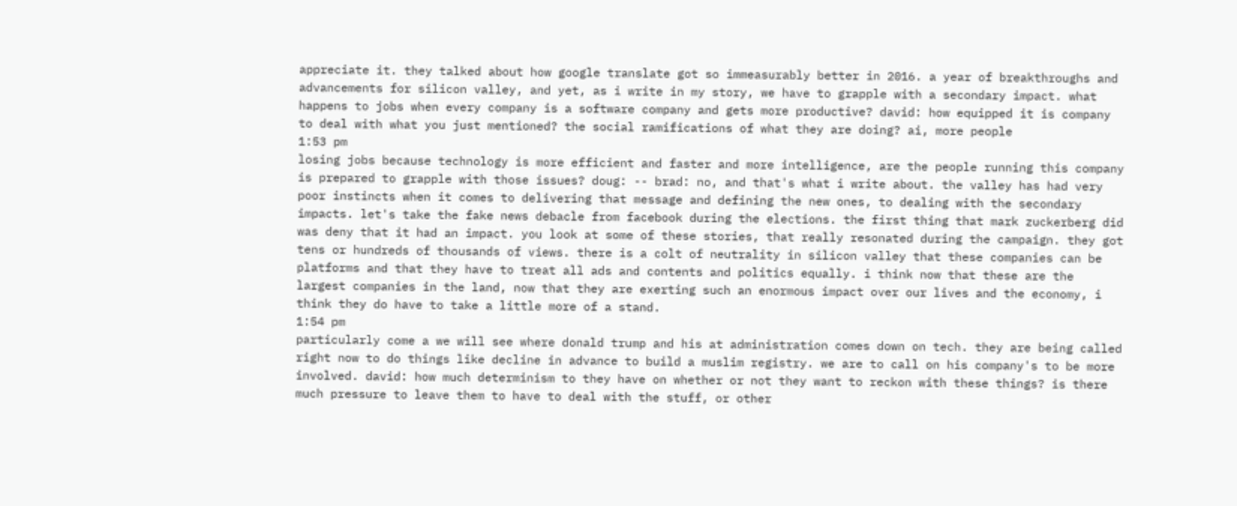appreciate it. they talked about how google translate got so immeasurably better in 2016. a year of breakthroughs and advancements for silicon valley, and yet, as i write in my story, we have to grapple with a secondary impact. what happens to jobs when every company is a software company and gets more productive? david: how equipped it is company to deal with what you just mentioned? the social ramifications of what they are doing? ai, more people
1:53 pm
losing jobs because technology is more efficient and faster and more intelligence, are the people running this company is prepared to grapple with those issues? doug: -- brad: no, and that's what i write about. the valley has had very poor instincts when it comes to delivering that message and defining the new ones, to dealing with the secondary impacts. let's take the fake news debacle from facebook during the elections. the first thing that mark zuckerberg did was deny that it had an impact. you look at some of these stories, that really resonated during the campaign. they got tens or hundreds of thousands of views. there is a colt of neutrality in silicon valley that these companies can be platforms and that they have to treat all ads and contents and politics equally. i think now that these are the largest companies in the land, now that they are exerting such an enormous impact over our lives and the economy, i think they do have to take a little more of a stand.
1:54 pm
particularly come a we will see where donald trump and his at administration comes down on tech. they are being called right now to do things like decline in advance to build a muslim registry. we are to call on his company's to be more involved. david: how much determinism to they have on whether or not they want to reckon with these things? is there much pressure to leave them to have to deal with the stuff, or other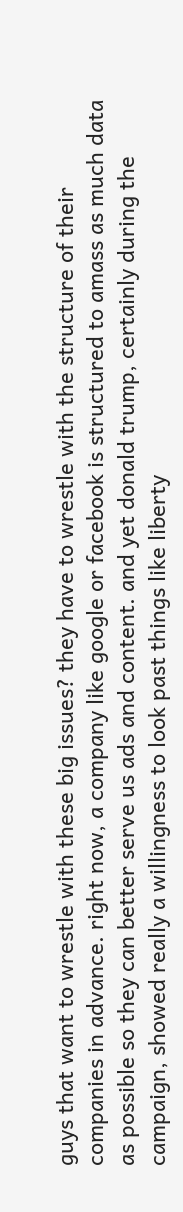guys that want to wrestle with these big issues? they have to wrestle with the structure of their companies in advance. right now, a company like google or facebook is structured to amass as much data as possible so they can better serve us ads and content. and yet donald trump, certainly during the campaign, showed really a willingness to look past things like liberty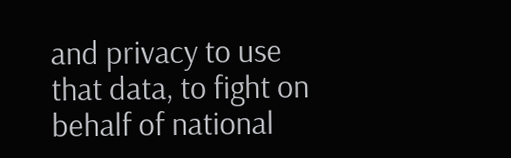and privacy to use that data, to fight on behalf of national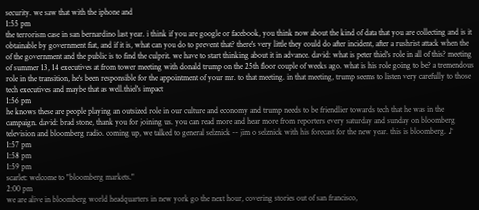security. we saw that with the iphone and
1:55 pm
the terrorism case in san bernardino last year. i think if you are google or facebook, you think now about the kind of data that you are collecting and is it obtainable by government fiat, and if it is, what can you do to prevent that? there's very little they could do after incident, after a rushrist attack when the of the government and the public is to find the culprit. we have to start thinking about it in advance. david: what is peter thiel's role in all of this? meeting of summer 13, 14 executives at from tower meeting with donald trump on the 25th floor couple of weeks ago. what is his role going to be? a tremendous role in the transition, he's been responsible for the appointment of your mr. to that meeting. in that meeting, trump seems to listen very carefully to those tech executives and maybe that as well.thiel's impact
1:56 pm
he knows these are people playing an outsized role in our culture and economy and trump needs to be friendlier towards tech that he was in the campaign. david: brad stone, thank you for joining us. you can read more and hear more from reporters every saturday and sunday on bloomberg television and bloomberg radio. coming up, we talked to general selznick -- jim o selznick with his forecast for the new year. this is bloomberg. ♪
1:57 pm
1:58 pm
1:59 pm
scarlet: welcome to "bloomberg markets."
2:00 pm
we are alive in bloomberg world headquarters in new york go the next hour, covering stories out of san francisco,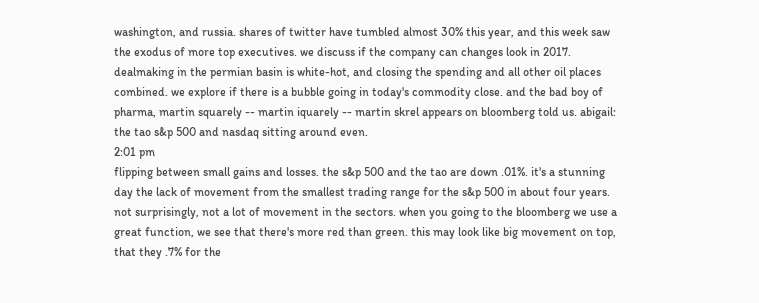washington, and russia. shares of twitter have tumbled almost 30% this year, and this week saw the exodus of more top executives. we discuss if the company can changes look in 2017. dealmaking in the permian basin is white-hot, and closing the spending and all other oil places combined. we explore if there is a bubble going in today's commodity close. and the bad boy of pharma, martin squarely -- martin iquarely -- martin skrel appears on bloomberg told us. abigail: the tao s&p 500 and nasdaq sitting around even.
2:01 pm
flipping between small gains and losses. the s&p 500 and the tao are down .01%. it's a stunning day the lack of movement from the smallest trading range for the s&p 500 in about four years. not surprisingly, not a lot of movement in the sectors. when you going to the bloomberg we use a great function, we see that there's more red than green. this may look like big movement on top, that they .7% for the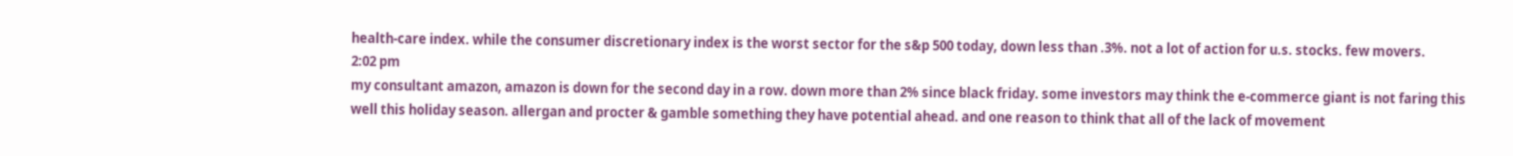health-care index. while the consumer discretionary index is the worst sector for the s&p 500 today, down less than .3%. not a lot of action for u.s. stocks. few movers.
2:02 pm
my consultant amazon, amazon is down for the second day in a row. down more than 2% since black friday. some investors may think the e-commerce giant is not faring this well this holiday season. allergan and procter & gamble something they have potential ahead. and one reason to think that all of the lack of movement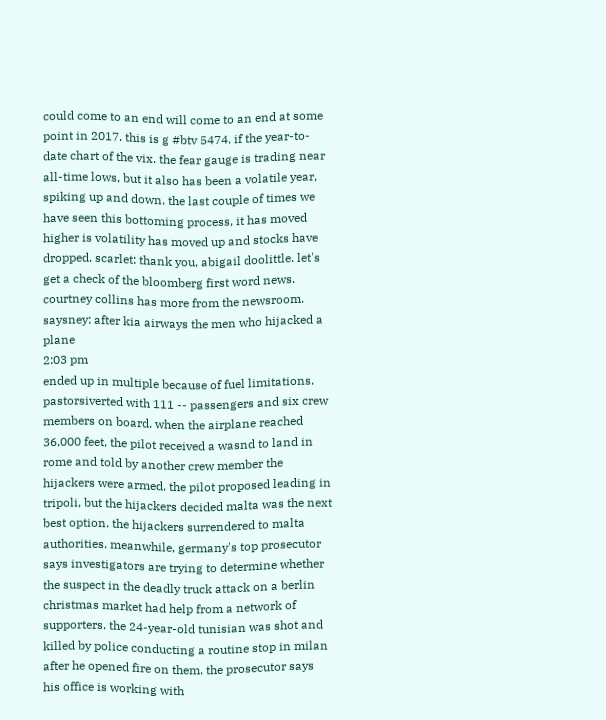could come to an end will come to an end at some point in 2017. this is g #btv 5474. if the year-to-date chart of the vix. the fear gauge is trading near all-time lows, but it also has been a volatile year, spiking up and down. the last couple of times we have seen this bottoming process, it has moved higher is volatility has moved up and stocks have dropped. scarlet: thank you, abigail doolittle. let's get a check of the bloomberg first word news. courtney collins has more from the newsroom. saysney: after kia airways the men who hijacked a plane
2:03 pm
ended up in multiple because of fuel limitations. pastorsiverted with 111 -- passengers and six crew members on board. when the airplane reached 36,000 feet, the pilot received a wasnd to land in rome and told by another crew member the hijackers were armed. the pilot proposed leading in tripoli, but the hijackers decided malta was the next best option. the hijackers surrendered to malta authorities. meanwhile, germany's top prosecutor says investigators are trying to determine whether the suspect in the deadly truck attack on a berlin christmas market had help from a network of supporters. the 24-year-old tunisian was shot and killed by police conducting a routine stop in milan after he opened fire on them. the prosecutor says his office is working with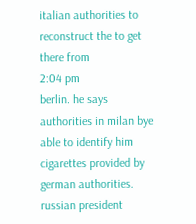italian authorities to reconstruct the to get there from
2:04 pm
berlin. he says authorities in milan bye able to identify him cigarettes provided by german authorities. russian president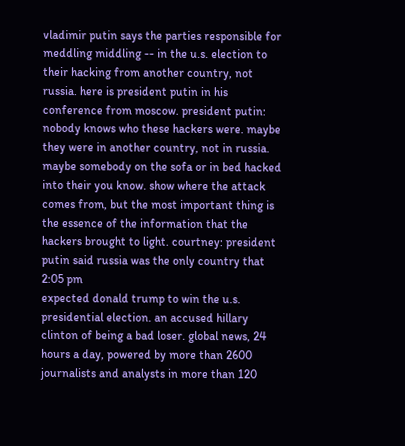vladimir putin says the parties responsible for meddling middling -- in the u.s. election to their hacking from another country, not russia. here is president putin in his conference from moscow. president putin: nobody knows who these hackers were. maybe they were in another country, not in russia. maybe somebody on the sofa or in bed hacked into their you know. show where the attack comes from, but the most important thing is the essence of the information that the hackers brought to light. courtney: president putin said russia was the only country that
2:05 pm
expected donald trump to win the u.s. presidential election. an accused hillary clinton of being a bad loser. global news, 24 hours a day, powered by more than 2600 journalists and analysts in more than 120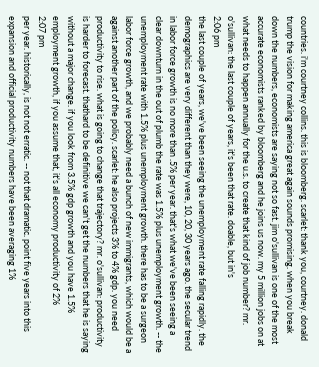countries. i'm courtney collins. this is bloomberg. scarlet: thank you, courtney. donald trump the vision for making america great again sounds promising. when you break down the numbers, economists are saying not so fast. jim o'sullivan is one of the most accurate economists ranked by bloomberg and he joins us now. my 5 million jobs on at what needs to happen annually for the u.s. to create that kind of job number? mr. o'sullivan: the last couple of years, it's been that rate. doable, but in's
2:06 pm
the last couple of years, we've been seeing the unemployment rate falling rapidly. the demographics are very different than they were, 10, 20, 30 years ago. the secular trend in labor force growth is no more than .5% per year. that's what we've been seeing a clear downturn in the out of plumb the rate was 1.5% plus unemployment growth. -- the unemployment rate with 1.5% plus unemployment growth. there has to be a surgeon labor force growth, and we probably need a bunch of new immigrants, which would be a against another part of the policy. scarlet: he also projects 3% to 4% gdp. you need productivity to rise. what is going to change that trajectory? mr. o'sullivan: productivity is harder to forecast. thathard to be definitive we can't get the numbers that he is saying without a major change. if you look from 3.5% gdp growth and you have 1.5% employment growth, if you assume that, it's all economy productivity of 2%
2:07 pm
per year. historically, is not not erratic. -- not that dramatic. point five years into this expansion and official productivity numbers have been averaging 1%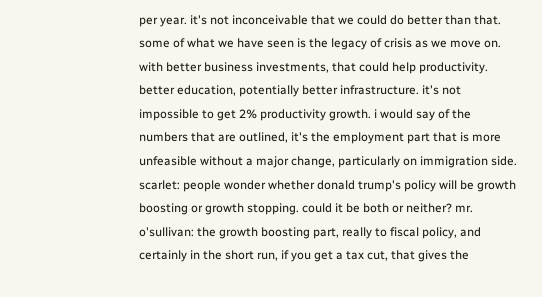per year. it's not inconceivable that we could do better than that. some of what we have seen is the legacy of crisis as we move on. with better business investments, that could help productivity. better education, potentially better infrastructure. it's not impossible to get 2% productivity growth. i would say of the numbers that are outlined, it's the employment part that is more unfeasible without a major change, particularly on immigration side. scarlet: people wonder whether donald trump's policy will be growth boosting or growth stopping. could it be both or neither? mr. o'sullivan: the growth boosting part, really to fiscal policy, and certainly in the short run, if you get a tax cut, that gives the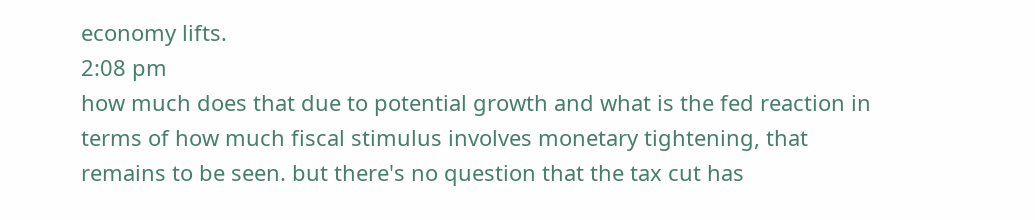economy lifts.
2:08 pm
how much does that due to potential growth and what is the fed reaction in terms of how much fiscal stimulus involves monetary tightening, that remains to be seen. but there's no question that the tax cut has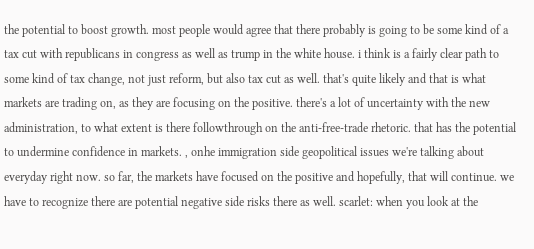the potential to boost growth. most people would agree that there probably is going to be some kind of a tax cut with republicans in congress as well as trump in the white house. i think is a fairly clear path to some kind of tax change, not just reform, but also tax cut as well. that's quite likely and that is what markets are trading on, as they are focusing on the positive. there's a lot of uncertainty with the new administration, to what extent is there followthrough on the anti-free-trade rhetoric. that has the potential to undermine confidence in markets. , onhe immigration side geopolitical issues we're talking about everyday right now. so far, the markets have focused on the positive and hopefully, that will continue. we have to recognize there are potential negative side risks there as well. scarlet: when you look at the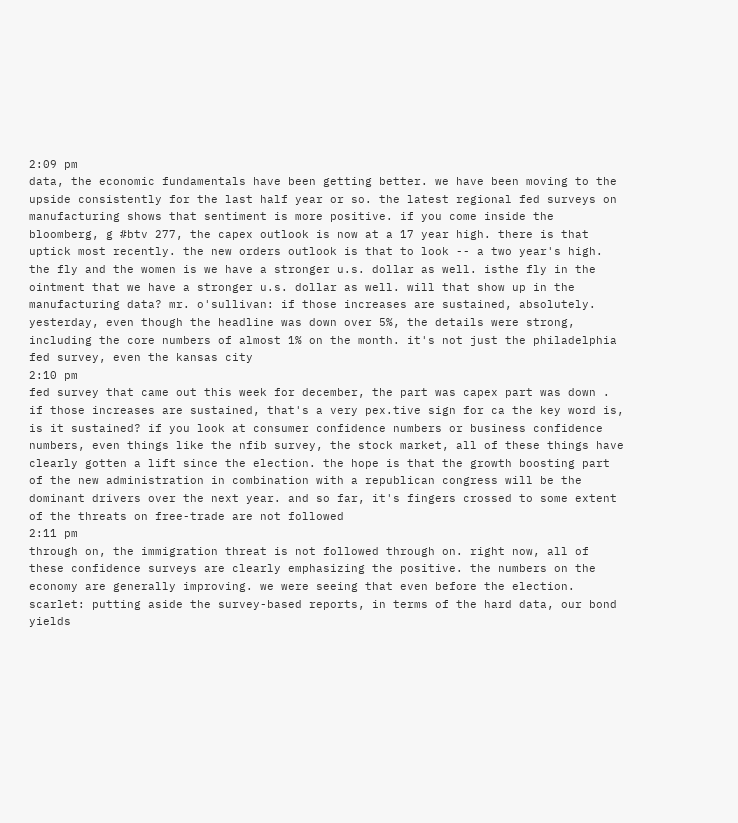2:09 pm
data, the economic fundamentals have been getting better. we have been moving to the upside consistently for the last half year or so. the latest regional fed surveys on manufacturing shows that sentiment is more positive. if you come inside the bloomberg, g #btv 277, the capex outlook is now at a 17 year high. there is that uptick most recently. the new orders outlook is that to look -- a two year's high. the fly and the women is we have a stronger u.s. dollar as well. isthe fly in the ointment that we have a stronger u.s. dollar as well. will that show up in the manufacturing data? mr. o'sullivan: if those increases are sustained, absolutely. yesterday, even though the headline was down over 5%, the details were strong, including the core numbers of almost 1% on the month. it's not just the philadelphia fed survey, even the kansas city
2:10 pm
fed survey that came out this week for december, the part was capex part was down . if those increases are sustained, that's a very pex.tive sign for ca the key word is, is it sustained? if you look at consumer confidence numbers or business confidence numbers, even things like the nfib survey, the stock market, all of these things have clearly gotten a lift since the election. the hope is that the growth boosting part of the new administration in combination with a republican congress will be the dominant drivers over the next year. and so far, it's fingers crossed to some extent of the threats on free-trade are not followed
2:11 pm
through on, the immigration threat is not followed through on. right now, all of these confidence surveys are clearly emphasizing the positive. the numbers on the economy are generally improving. we were seeing that even before the election. scarlet: putting aside the survey-based reports, in terms of the hard data, our bond yields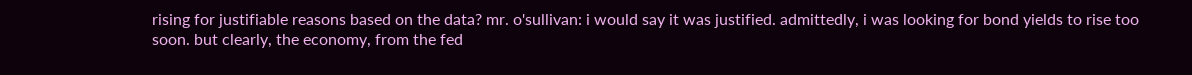rising for justifiable reasons based on the data? mr. o'sullivan: i would say it was justified. admittedly, i was looking for bond yields to rise too soon. but clearly, the economy, from the fed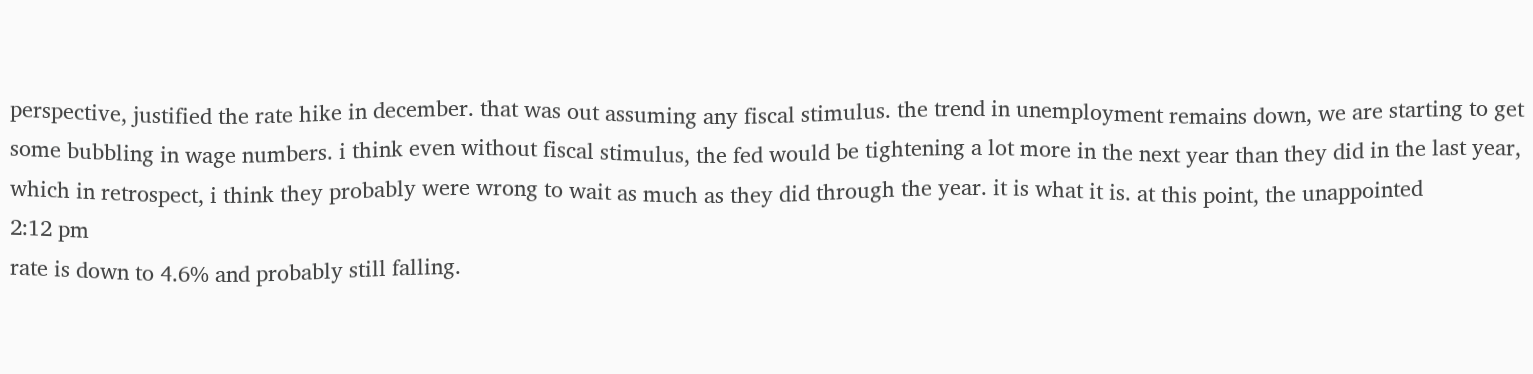perspective, justified the rate hike in december. that was out assuming any fiscal stimulus. the trend in unemployment remains down, we are starting to get some bubbling in wage numbers. i think even without fiscal stimulus, the fed would be tightening a lot more in the next year than they did in the last year, which in retrospect, i think they probably were wrong to wait as much as they did through the year. it is what it is. at this point, the unappointed
2:12 pm
rate is down to 4.6% and probably still falling.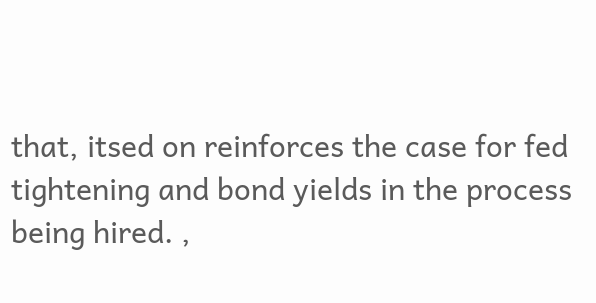that, itsed on reinforces the case for fed tightening and bond yields in the process being hired. ,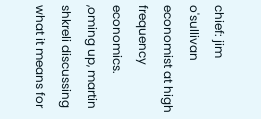chief: jim o'sullivan economist at high frequency economics. ,oming up, martin shkreli discussing what it means for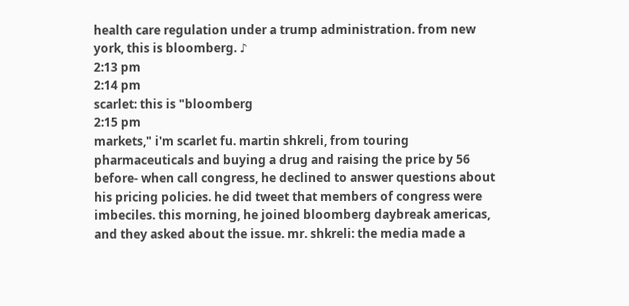health care regulation under a trump administration. from new york, this is bloomberg. ♪
2:13 pm
2:14 pm
scarlet: this is "bloomberg
2:15 pm
markets," i'm scarlet fu. martin shkreli, from touring pharmaceuticals and buying a drug and raising the price by 56 before- when call congress, he declined to answer questions about his pricing policies. he did tweet that members of congress were imbeciles. this morning, he joined bloomberg daybreak americas, and they asked about the issue. mr. shkreli: the media made a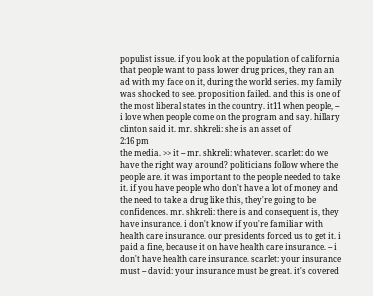populist issue. if you look at the population of california that people want to pass lower drug prices, they ran an ad with my face on it, during the world series. my family was shocked to see. proposition failed. and this is one of the most liberal states in the country. it11 when people, -- i love when people come on the program and say. hillary clinton said it. mr. shkreli: she is an asset of
2:16 pm
the media. >> it -- mr. shkreli: whatever. scarlet: do we have the right way around? politicians follow where the people are. it was important to the people needed to take it. if you have people who don't have a lot of money and the need to take a drug like this, they're going to be confidences. mr. shkreli: there is and consequent is, they have insurance. i don't know if you're familiar with health care insurance. our presidents forced us to get it. i paid a fine, because it on have health care insurance. -- i don't have health care insurance. scarlet: your insurance must -- david: your insurance must be great. it's covered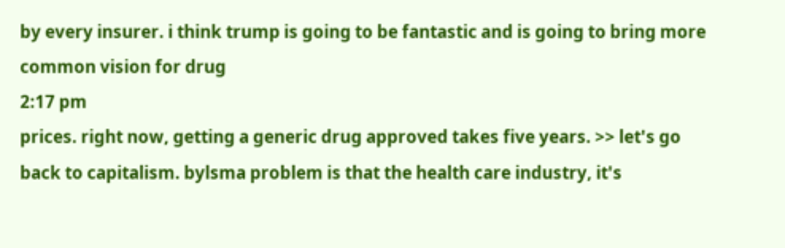by every insurer. i think trump is going to be fantastic and is going to bring more common vision for drug
2:17 pm
prices. right now, getting a generic drug approved takes five years. >> let's go back to capitalism. bylsma problem is that the health care industry, it's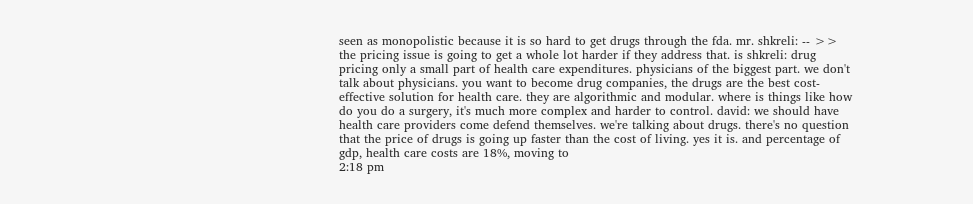seen as monopolistic because it is so hard to get drugs through the fda. mr. shkreli: -- >> the pricing issue is going to get a whole lot harder if they address that. is shkreli: drug pricing only a small part of health care expenditures. physicians of the biggest part. we don't talk about physicians. you want to become drug companies, the drugs are the best cost-effective solution for health care. they are algorithmic and modular. where is things like how do you do a surgery, it's much more complex and harder to control. david: we should have health care providers come defend themselves. we're talking about drugs. there's no question that the price of drugs is going up faster than the cost of living. yes it is. and percentage of gdp, health care costs are 18%, moving to
2:18 pm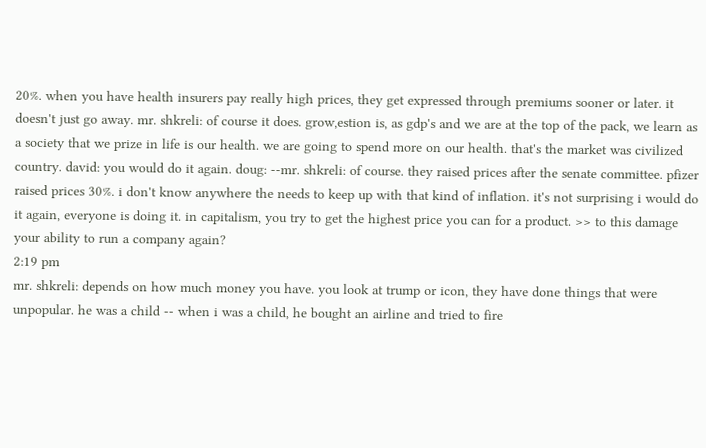20%. when you have health insurers pay really high prices, they get expressed through premiums sooner or later. it doesn't just go away. mr. shkreli: of course it does. grow,estion is, as gdp's and we are at the top of the pack, we learn as a society that we prize in life is our health. we are going to spend more on our health. that's the market was civilized country. david: you would do it again. doug: --mr. shkreli: of course. they raised prices after the senate committee. pfizer raised prices 30%. i don't know anywhere the needs to keep up with that kind of inflation. it's not surprising i would do it again, everyone is doing it. in capitalism, you try to get the highest price you can for a product. >> to this damage your ability to run a company again?
2:19 pm
mr. shkreli: depends on how much money you have. you look at trump or icon, they have done things that were unpopular. he was a child -- when i was a child, he bought an airline and tried to fire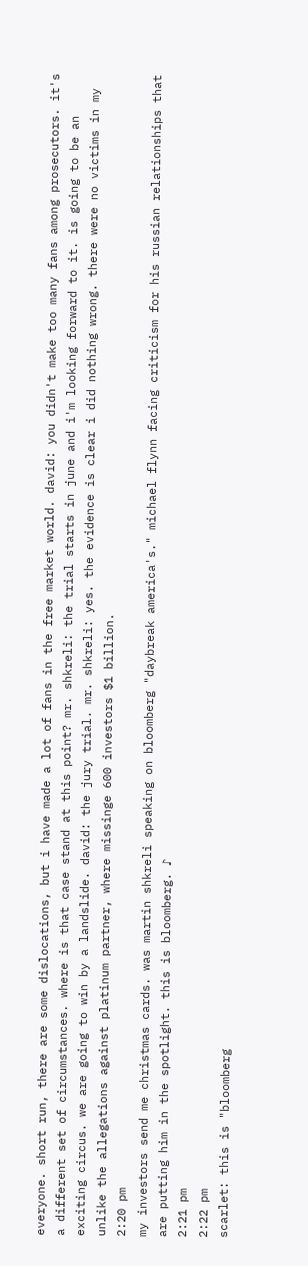everyone. short run, there are some dislocations, but i have made a lot of fans in the free market world. david: you didn't make too many fans among prosecutors. it's a different set of circumstances. where is that case stand at this point? mr. shkreli: the trial starts in june and i'm looking forward to it. is going to be an exciting circus. we are going to win by a landslide. david: the jury trial. mr. shkreli: yes. the evidence is clear i did nothing wrong. there were no victims in my unlike the allegations against platinum partner, where missinge 600 investors $1 billion.
2:20 pm
my investors send me christmas cards. was martin shkreli speaking on bloomberg "daybreak america's." michael flynn facing criticism for his russian relationships that are putting him in the spotlight. this is bloomberg. ♪
2:21 pm
2:22 pm
scarlet: this is "bloomberg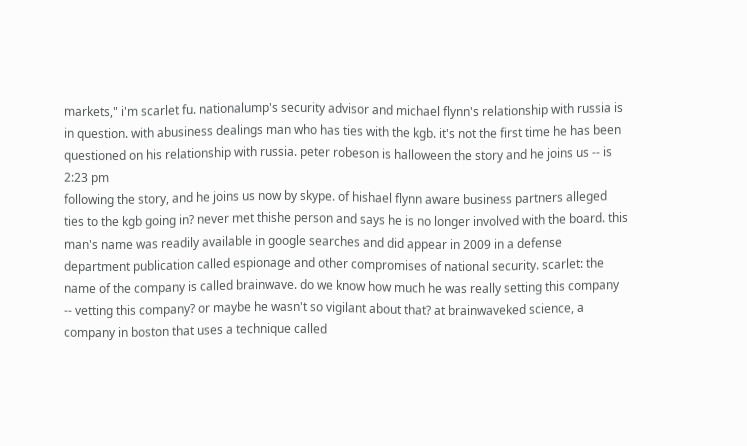markets," i'm scarlet fu. nationalump's security advisor and michael flynn's relationship with russia is in question. with abusiness dealings man who has ties with the kgb. it's not the first time he has been questioned on his relationship with russia. peter robeson is halloween the story and he joins us -- is
2:23 pm
following the story, and he joins us now by skype. of hishael flynn aware business partners alleged ties to the kgb going in? never met thishe person and says he is no longer involved with the board. this man's name was readily available in google searches and did appear in 2009 in a defense department publication called espionage and other compromises of national security. scarlet: the name of the company is called brainwave. do we know how much he was really setting this company -- vetting this company? or maybe he wasn't so vigilant about that? at brainwaveked science, a company in boston that uses a technique called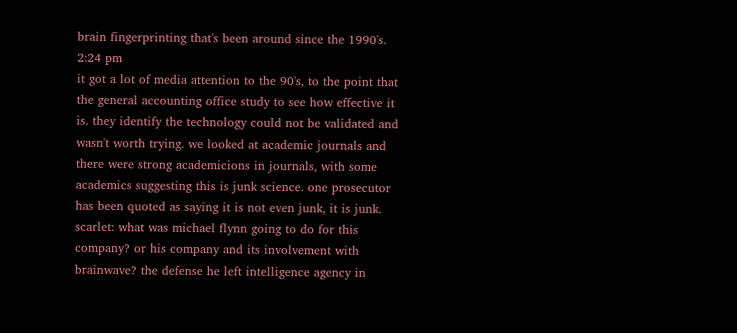brain fingerprinting that's been around since the 1990's.
2:24 pm
it got a lot of media attention to the 90's, to the point that the general accounting office study to see how effective it is. they identify the technology could not be validated and wasn't worth trying. we looked at academic journals and there were strong academicions in journals, with some academics suggesting this is junk science. one prosecutor has been quoted as saying it is not even junk, it is junk. scarlet: what was michael flynn going to do for this company? or his company and its involvement with brainwave? the defense he left intelligence agency in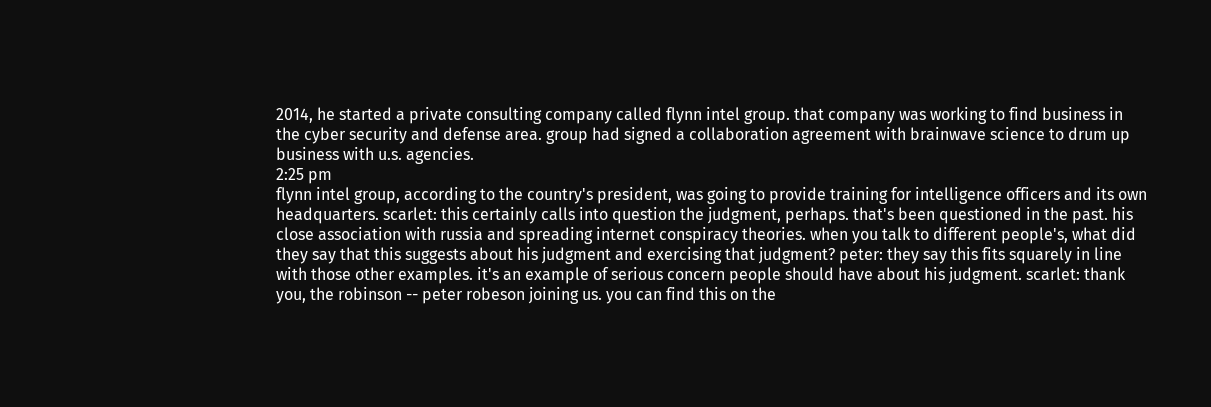2014, he started a private consulting company called flynn intel group. that company was working to find business in the cyber security and defense area. group had signed a collaboration agreement with brainwave science to drum up business with u.s. agencies.
2:25 pm
flynn intel group, according to the country's president, was going to provide training for intelligence officers and its own headquarters. scarlet: this certainly calls into question the judgment, perhaps. that's been questioned in the past. his close association with russia and spreading internet conspiracy theories. when you talk to different people's, what did they say that this suggests about his judgment and exercising that judgment? peter: they say this fits squarely in line with those other examples. it's an example of serious concern people should have about his judgment. scarlet: thank you, the robinson -- peter robeson joining us. you can find this on the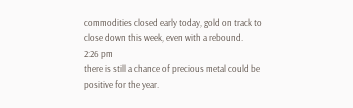commodities closed early today, gold on track to close down this week, even with a rebound.
2:26 pm
there is still a chance of precious metal could be positive for the year.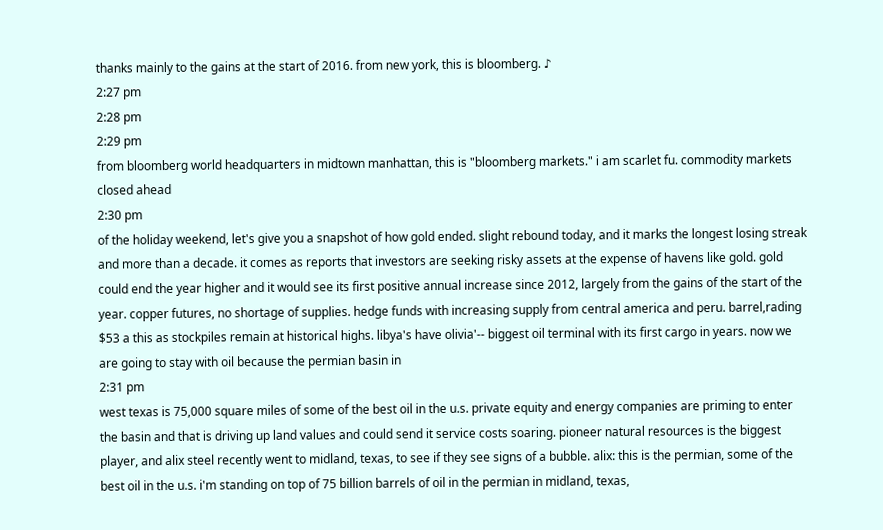thanks mainly to the gains at the start of 2016. from new york, this is bloomberg. ♪
2:27 pm
2:28 pm
2:29 pm
from bloomberg world headquarters in midtown manhattan, this is "bloomberg markets." i am scarlet fu. commodity markets closed ahead
2:30 pm
of the holiday weekend, let's give you a snapshot of how gold ended. slight rebound today, and it marks the longest losing streak and more than a decade. it comes as reports that investors are seeking risky assets at the expense of havens like gold. gold could end the year higher and it would see its first positive annual increase since 2012, largely from the gains of the start of the year. copper futures, no shortage of supplies. hedge funds with increasing supply from central america and peru. barrel,rading $53 a this as stockpiles remain at historical highs. libya's have olivia'-- biggest oil terminal with its first cargo in years. now we are going to stay with oil because the permian basin in
2:31 pm
west texas is 75,000 square miles of some of the best oil in the u.s. private equity and energy companies are priming to enter the basin and that is driving up land values and could send it service costs soaring. pioneer natural resources is the biggest player, and alix steel recently went to midland, texas, to see if they see signs of a bubble. alix: this is the permian, some of the best oil in the u.s. i'm standing on top of 75 billion barrels of oil in the permian in midland, texas,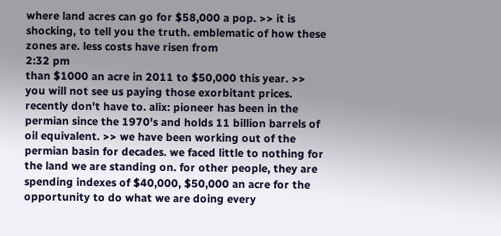where land acres can go for $58,000 a pop. >> it is shocking, to tell you the truth. emblematic of how these zones are. less costs have risen from
2:32 pm
than $1000 an acre in 2011 to $50,000 this year. >> you will not see us paying those exorbitant prices. recently don't have to. alix: pioneer has been in the permian since the 1970's and holds 11 billion barrels of oil equivalent. >> we have been working out of the permian basin for decades. we faced little to nothing for the land we are standing on. for other people, they are spending indexes of $40,000, $50,000 an acre for the opportunity to do what we are doing every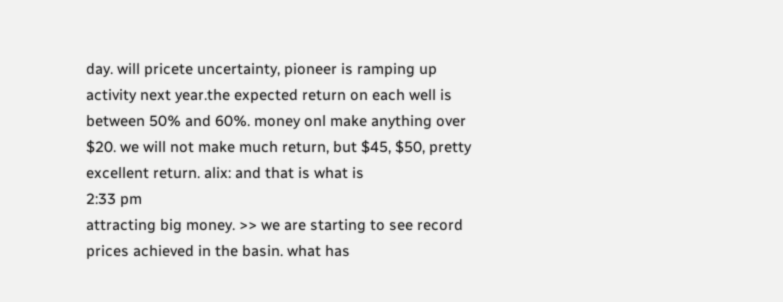day. will pricete uncertainty, pioneer is ramping up activity next year.the expected return on each well is between 50% and 60%. money onl make anything over $20. we will not make much return, but $45, $50, pretty excellent return. alix: and that is what is
2:33 pm
attracting big money. >> we are starting to see record prices achieved in the basin. what has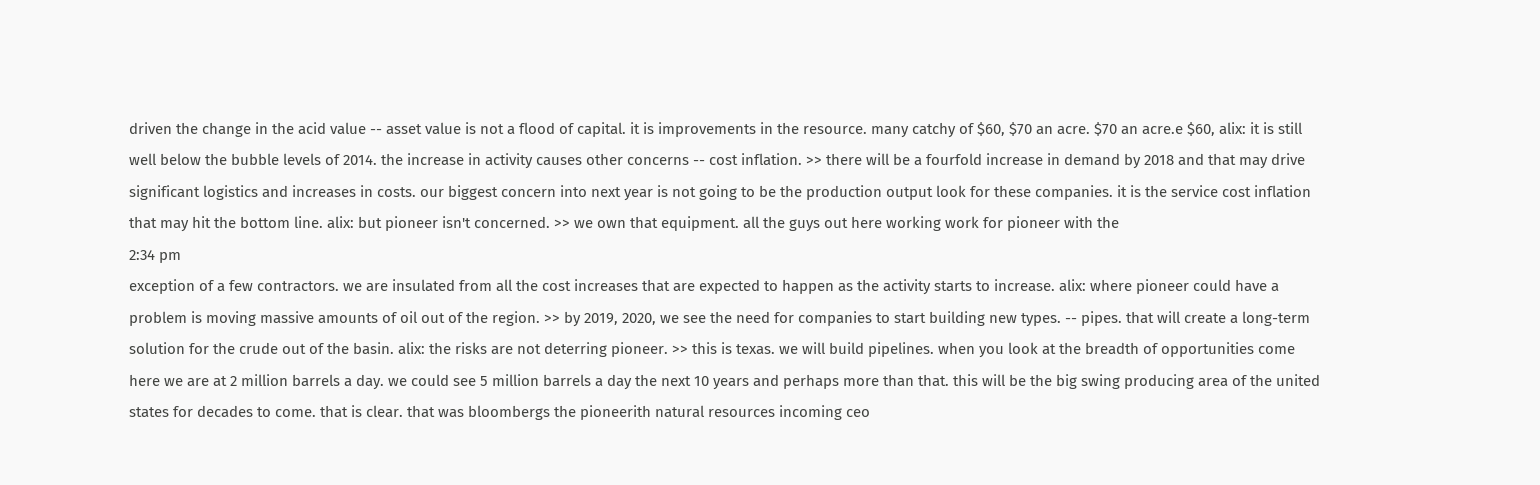driven the change in the acid value -- asset value is not a flood of capital. it is improvements in the resource. many catchy of $60, $70 an acre. $70 an acre.e $60, alix: it is still well below the bubble levels of 2014. the increase in activity causes other concerns -- cost inflation. >> there will be a fourfold increase in demand by 2018 and that may drive significant logistics and increases in costs. our biggest concern into next year is not going to be the production output look for these companies. it is the service cost inflation that may hit the bottom line. alix: but pioneer isn't concerned. >> we own that equipment. all the guys out here working work for pioneer with the
2:34 pm
exception of a few contractors. we are insulated from all the cost increases that are expected to happen as the activity starts to increase. alix: where pioneer could have a problem is moving massive amounts of oil out of the region. >> by 2019, 2020, we see the need for companies to start building new types. -- pipes. that will create a long-term solution for the crude out of the basin. alix: the risks are not deterring pioneer. >> this is texas. we will build pipelines. when you look at the breadth of opportunities come here we are at 2 million barrels a day. we could see 5 million barrels a day the next 10 years and perhaps more than that. this will be the big swing producing area of the united states for decades to come. that is clear. that was bloombergs the pioneerith natural resources incoming ceo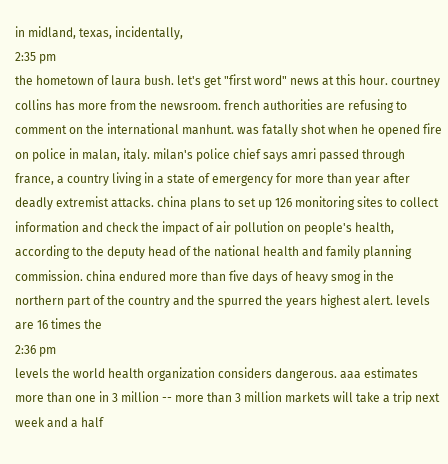in midland, texas, incidentally,
2:35 pm
the hometown of laura bush. let's get "first word" news at this hour. courtney collins has more from the newsroom. french authorities are refusing to comment on the international manhunt. was fatally shot when he opened fire on police in malan, italy. milan's police chief says amri passed through france, a country living in a state of emergency for more than year after deadly extremist attacks. china plans to set up 126 monitoring sites to collect information and check the impact of air pollution on people's health, according to the deputy head of the national health and family planning commission. china endured more than five days of heavy smog in the northern part of the country and the spurred the years highest alert. levels are 16 times the
2:36 pm
levels the world health organization considers dangerous. aaa estimates more than one in 3 million -- more than 3 million markets will take a trip next week and a half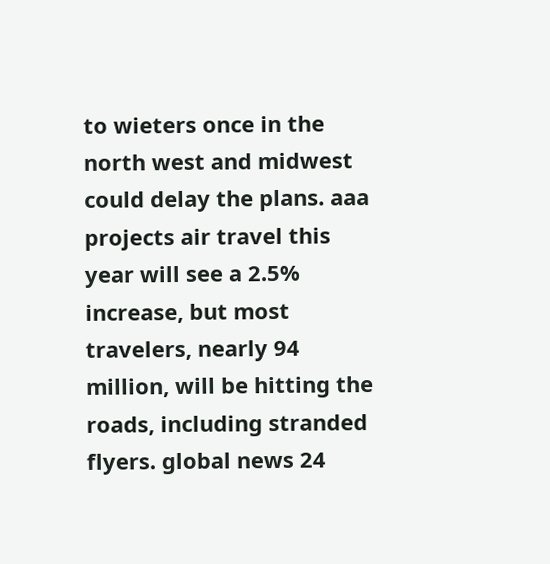to wieters once in the north west and midwest could delay the plans. aaa projects air travel this year will see a 2.5% increase, but most travelers, nearly 94 million, will be hitting the roads, including stranded flyers. global news 24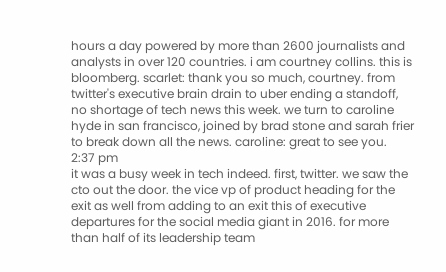hours a day powered by more than 2600 journalists and analysts in over 120 countries. i am courtney collins. this is bloomberg. scarlet: thank you so much, courtney. from twitter's executive brain drain to uber ending a standoff, no shortage of tech news this week. we turn to caroline hyde in san francisco, joined by brad stone and sarah frier to break down all the news. caroline: great to see you.
2:37 pm
it was a busy week in tech indeed. first, twitter. we saw the cto out the door. the vice vp of product heading for the exit as well from adding to an exit this of executive departures for the social media giant in 2016. for more than half of its leadership team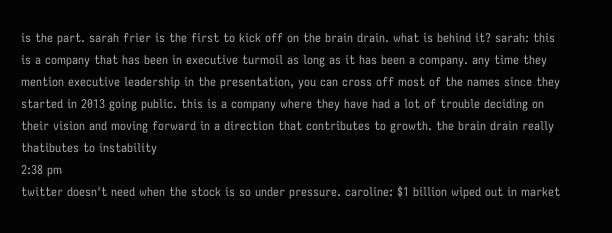is the part. sarah frier is the first to kick off on the brain drain. what is behind it? sarah: this is a company that has been in executive turmoil as long as it has been a company. any time they mention executive leadership in the presentation, you can cross off most of the names since they started in 2013 going public. this is a company where they have had a lot of trouble deciding on their vision and moving forward in a direction that contributes to growth. the brain drain really thatibutes to instability
2:38 pm
twitter doesn't need when the stock is so under pressure. caroline: $1 billion wiped out in market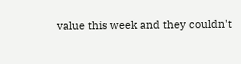value this week and they couldn't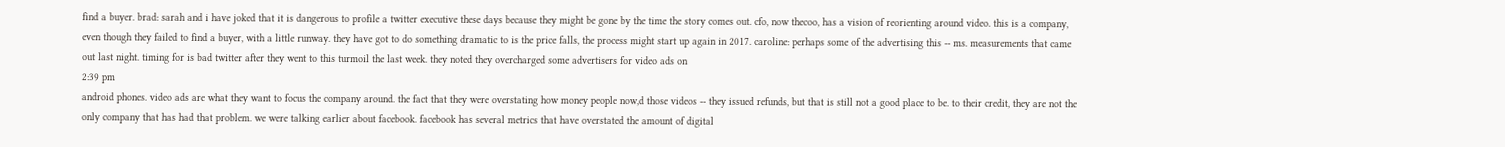find a buyer. brad: sarah and i have joked that it is dangerous to profile a twitter executive these days because they might be gone by the time the story comes out. cfo, now thecoo, has a vision of reorienting around video. this is a company, even though they failed to find a buyer, with a little runway. they have got to do something dramatic to is the price falls, the process might start up again in 2017. caroline: perhaps some of the advertising this -- ms. measurements that came out last night. timing for is bad twitter after they went to this turmoil the last week. they noted they overcharged some advertisers for video ads on
2:39 pm
android phones. video ads are what they want to focus the company around. the fact that they were overstating how money people now,d those videos -- they issued refunds, but that is still not a good place to be. to their credit, they are not the only company that has had that problem. we were talking earlier about facebook. facebook has several metrics that have overstated the amount of digital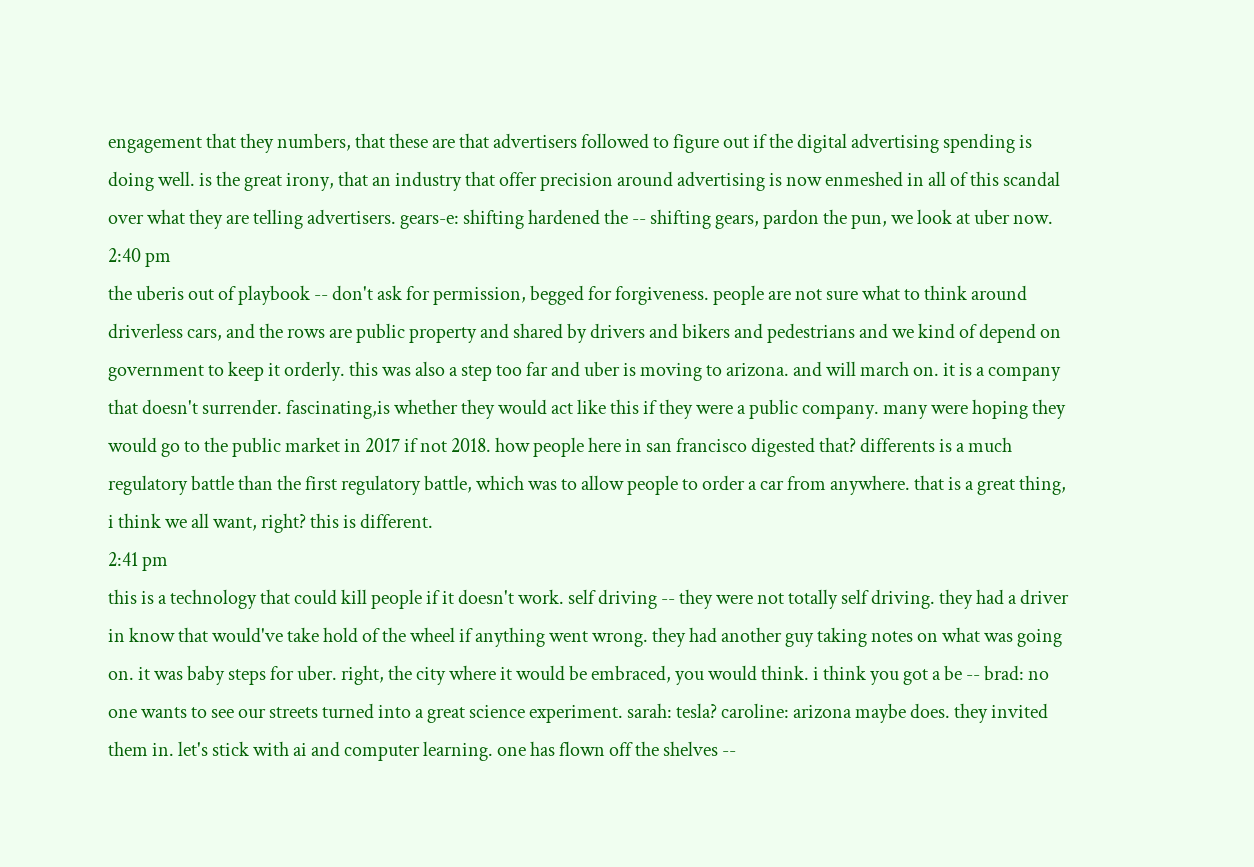engagement that they numbers, that these are that advertisers followed to figure out if the digital advertising spending is doing well. is the great irony, that an industry that offer precision around advertising is now enmeshed in all of this scandal over what they are telling advertisers. gears-e: shifting hardened the -- shifting gears, pardon the pun, we look at uber now.
2:40 pm
the uberis out of playbook -- don't ask for permission, begged for forgiveness. people are not sure what to think around driverless cars, and the rows are public property and shared by drivers and bikers and pedestrians and we kind of depend on government to keep it orderly. this was also a step too far and uber is moving to arizona. and will march on. it is a company that doesn't surrender. fascinating,is whether they would act like this if they were a public company. many were hoping they would go to the public market in 2017 if not 2018. how people here in san francisco digested that? differents is a much regulatory battle than the first regulatory battle, which was to allow people to order a car from anywhere. that is a great thing, i think we all want, right? this is different.
2:41 pm
this is a technology that could kill people if it doesn't work. self driving -- they were not totally self driving. they had a driver in know that would've take hold of the wheel if anything went wrong. they had another guy taking notes on what was going on. it was baby steps for uber. right, the city where it would be embraced, you would think. i think you got a be -- brad: no one wants to see our streets turned into a great science experiment. sarah: tesla? caroline: arizona maybe does. they invited them in. let's stick with ai and computer learning. one has flown off the shelves --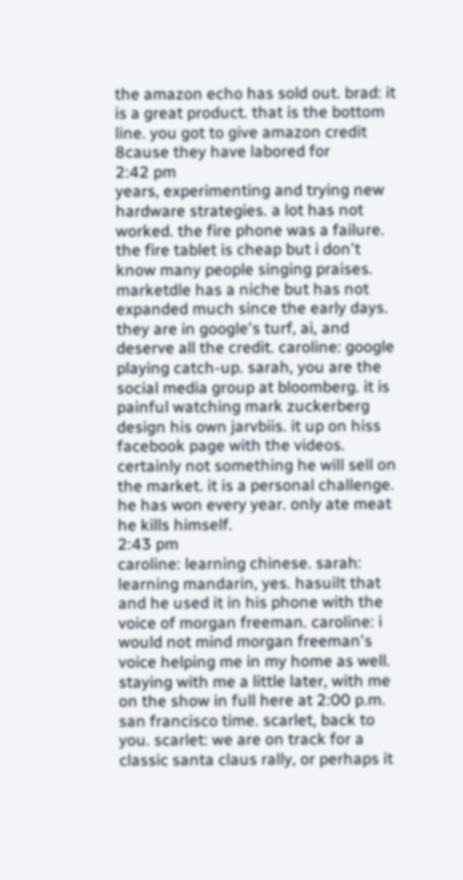the amazon echo has sold out. brad: it is a great product. that is the bottom line. you got to give amazon credit 8cause they have labored for
2:42 pm
years, experimenting and trying new hardware strategies. a lot has not worked. the fire phone was a failure. the fire tablet is cheap but i don't know many people singing praises. marketdle has a niche but has not expanded much since the early days. they are in google's turf, ai, and deserve all the credit. caroline: google playing catch-up. sarah, you are the social media group at bloomberg. it is painful watching mark zuckerberg design his own jarvbiis. it up on hiss facebook page with the videos. certainly not something he will sell on the market. it is a personal challenge. he has won every year. only ate meat he kills himself.
2:43 pm
caroline: learning chinese. sarah: learning mandarin, yes. hasuilt that and he used it in his phone with the voice of morgan freeman. caroline: i would not mind morgan freeman's voice helping me in my home as well. staying with me a little later, with me on the show in full here at 2:00 p.m. san francisco time. scarlet, back to you. scarlet: we are on track for a classic santa claus rally, or perhaps it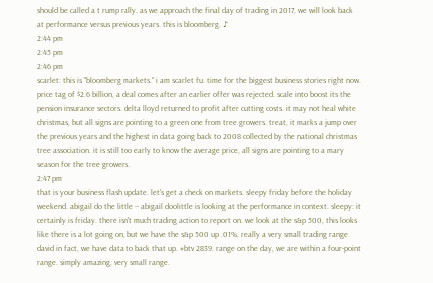should be called a t rump rally. as we approach the final day of trading in 2017, we will look back at performance versus previous years. this is bloomberg. ♪
2:44 pm
2:45 pm
2:46 pm
scarlet: this is "bloomberg markets." i am scarlet fu. time for the biggest business stories right now. price tag of $2.6 billion, a deal comes after an earlier offer was rejected. scale into boost its the pension insurance sectors. delta lloyd returned to profit after cutting costs. it may not heal white christmas, but all signs are pointing to a green one from tree growers. treat, it marks a jump over the previous years and the highest in data going back to 2008 collected by the national christmas tree association. it is still too early to know the average price, all signs are pointing to a mary season for the tree growers.
2:47 pm
that is your business flash update. let's get a check on markets. sleepy friday before the holiday weekend. abigail do the little -- abigail doolittle is looking at the performance in context. sleepy: it certainly is friday. there isn't much trading action to report on. we look at the s&p 500, this looks like there is a lot going on, but we have the s&p 500 up .01%. really a very small trading range david in fact, we have data to back that up. #btv 2839. range on the day, we are within a four-point range. simply amazing, very small range.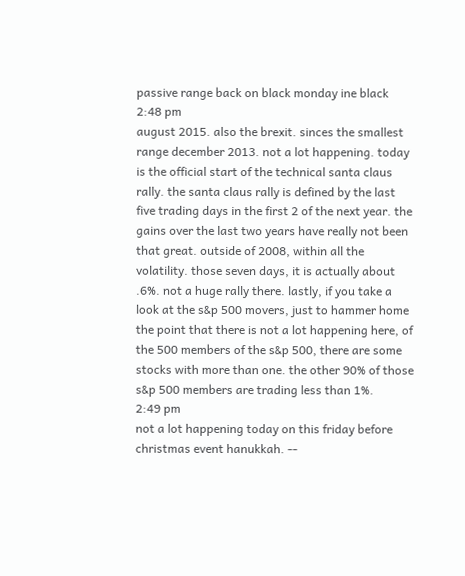passive range back on black monday ine black
2:48 pm
august 2015. also the brexit. sinces the smallest range december 2013. not a lot happening. today is the official start of the technical santa claus rally. the santa claus rally is defined by the last five trading days in the first 2 of the next year. the gains over the last two years have really not been that great. outside of 2008, within all the volatility. those seven days, it is actually about .6%. not a huge rally there. lastly, if you take a look at the s&p 500 movers, just to hammer home the point that there is not a lot happening here, of the 500 members of the s&p 500, there are some stocks with more than one. the other 90% of those s&p 500 members are trading less than 1%.
2:49 pm
not a lot happening today on this friday before christmas event hanukkah. --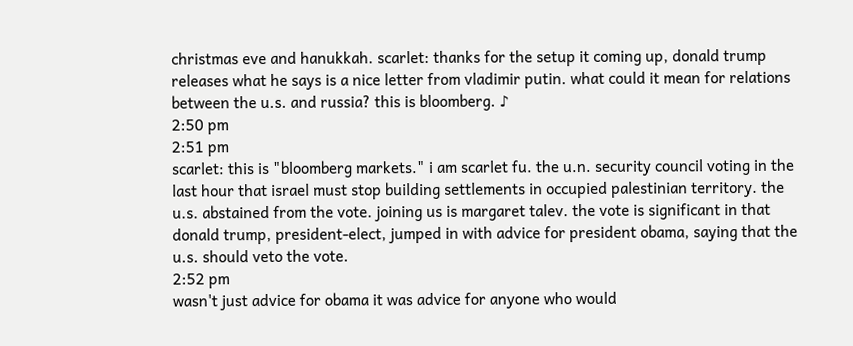christmas eve and hanukkah. scarlet: thanks for the setup it coming up, donald trump releases what he says is a nice letter from vladimir putin. what could it mean for relations between the u.s. and russia? this is bloomberg. ♪
2:50 pm
2:51 pm
scarlet: this is "bloomberg markets." i am scarlet fu. the u.n. security council voting in the last hour that israel must stop building settlements in occupied palestinian territory. the u.s. abstained from the vote. joining us is margaret talev. the vote is significant in that donald trump, president-elect, jumped in with advice for president obama, saying that the u.s. should veto the vote.
2:52 pm
wasn't just advice for obama it was advice for anyone who would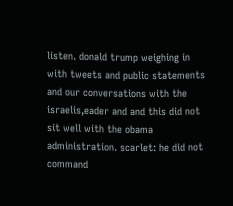listen. donald trump weighing in with tweets and public statements and our conversations with the israelis,eader and and this did not sit well with the obama administration. scarlet: he did not command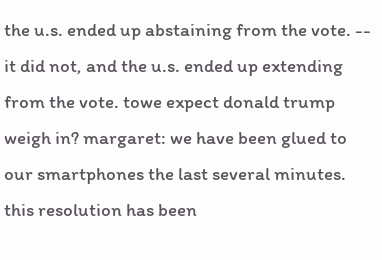the u.s. ended up abstaining from the vote. -- it did not, and the u.s. ended up extending from the vote. towe expect donald trump weigh in? margaret: we have been glued to our smartphones the last several minutes. this resolution has been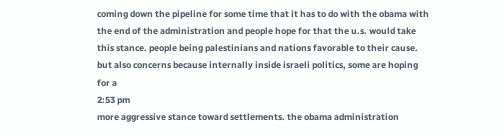coming down the pipeline for some time that it has to do with the obama with the end of the administration and people hope for that the u.s. would take this stance. people being palestinians and nations favorable to their cause. but also concerns because internally inside israeli politics, some are hoping for a
2:53 pm
more aggressive stance toward settlements. the obama administration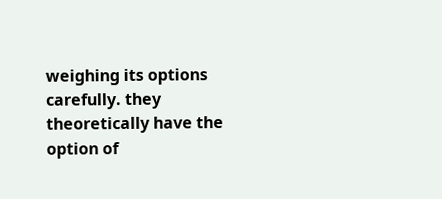weighing its options carefully. they theoretically have the option of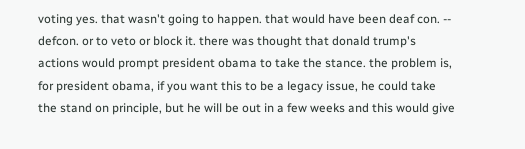voting yes. that wasn't going to happen. that would have been deaf con. -- defcon. or to veto or block it. there was thought that donald trump's actions would prompt president obama to take the stance. the problem is, for president obama, if you want this to be a legacy issue, he could take the stand on principle, but he will be out in a few weeks and this would give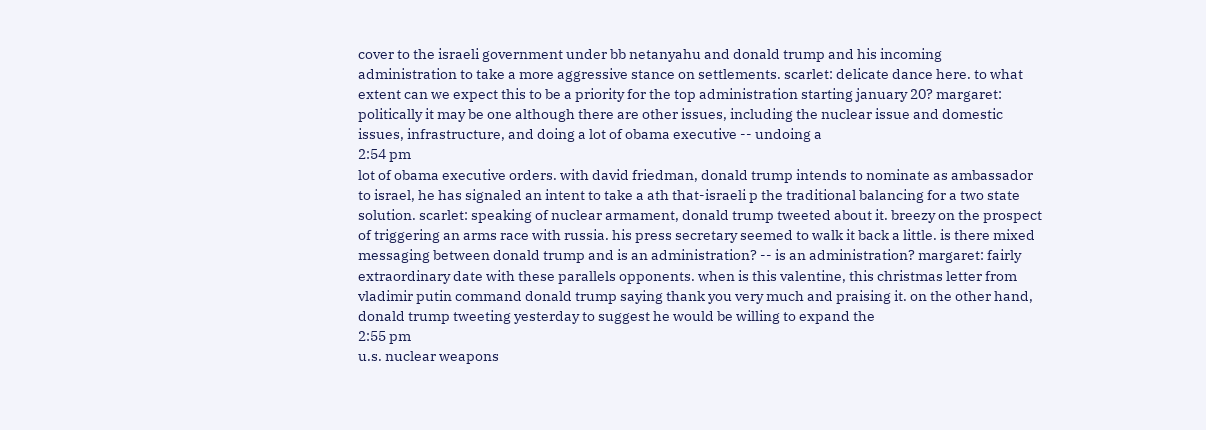cover to the israeli government under bb netanyahu and donald trump and his incoming administration to take a more aggressive stance on settlements. scarlet: delicate dance here. to what extent can we expect this to be a priority for the top administration starting january 20? margaret: politically it may be one although there are other issues, including the nuclear issue and domestic issues, infrastructure, and doing a lot of obama executive -- undoing a
2:54 pm
lot of obama executive orders. with david friedman, donald trump intends to nominate as ambassador to israel, he has signaled an intent to take a ath that-israeli p the traditional balancing for a two state solution. scarlet: speaking of nuclear armament, donald trump tweeted about it. breezy on the prospect of triggering an arms race with russia. his press secretary seemed to walk it back a little. is there mixed messaging between donald trump and is an administration? -- is an administration? margaret: fairly extraordinary date with these parallels opponents. when is this valentine, this christmas letter from vladimir putin command donald trump saying thank you very much and praising it. on the other hand, donald trump tweeting yesterday to suggest he would be willing to expand the
2:55 pm
u.s. nuclear weapons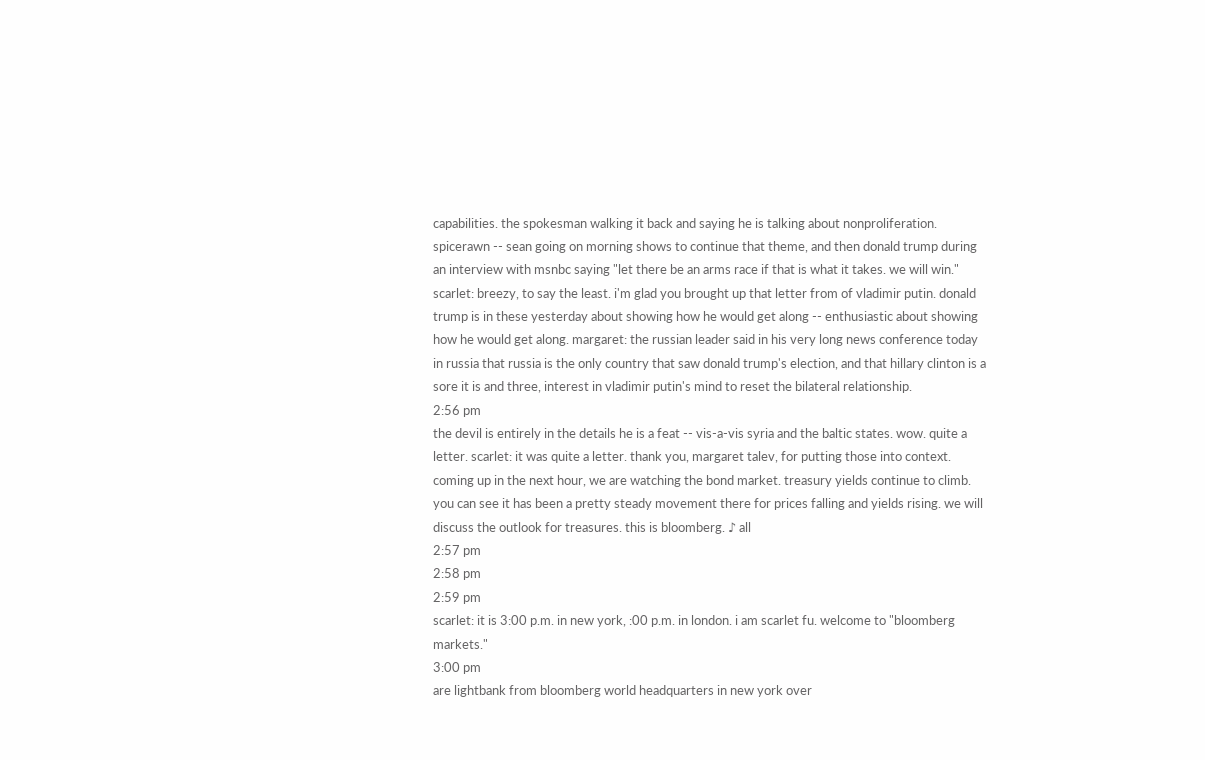capabilities. the spokesman walking it back and saying he is talking about nonproliferation. spicerawn -- sean going on morning shows to continue that theme, and then donald trump during an interview with msnbc saying "let there be an arms race if that is what it takes. we will win." scarlet: breezy, to say the least. i'm glad you brought up that letter from of vladimir putin. donald trump is in these yesterday about showing how he would get along -- enthusiastic about showing how he would get along. margaret: the russian leader said in his very long news conference today in russia that russia is the only country that saw donald trump's election, and that hillary clinton is a sore it is and three, interest in vladimir putin's mind to reset the bilateral relationship.
2:56 pm
the devil is entirely in the details he is a feat -- vis-a-vis syria and the baltic states. wow. quite a letter. scarlet: it was quite a letter. thank you, margaret talev, for putting those into context. coming up in the next hour, we are watching the bond market. treasury yields continue to climb. you can see it has been a pretty steady movement there for prices falling and yields rising. we will discuss the outlook for treasures. this is bloomberg. ♪ all
2:57 pm
2:58 pm
2:59 pm
scarlet: it is 3:00 p.m. in new york, :00 p.m. in london. i am scarlet fu. welcome to "bloomberg markets."
3:00 pm
are lightbank from bloomberg world headquarters in new york over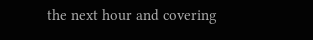the next hour and covering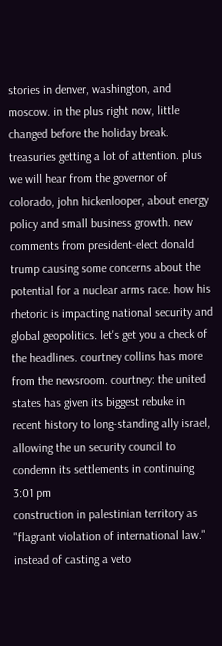stories in denver, washington, and moscow. in the plus right now, little changed before the holiday break. treasuries getting a lot of attention. plus we will hear from the governor of colorado, john hickenlooper, about energy policy and small business growth. new comments from president-elect donald trump causing some concerns about the potential for a nuclear arms race. how his rhetoric is impacting national security and global geopolitics. let's get you a check of the headlines. courtney collins has more from the newsroom. courtney: the united states has given its biggest rebuke in recent history to long-standing ally israel, allowing the un security council to condemn its settlements in continuing
3:01 pm
construction in palestinian territory as "flagrant violation of international law." instead of casting a veto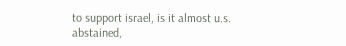to support israel, is it almost u.s. abstained,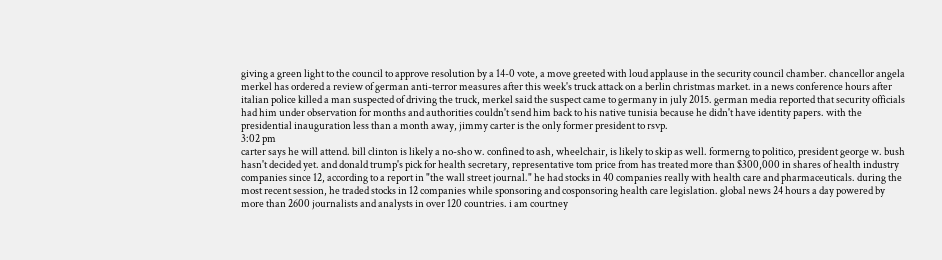giving a green light to the council to approve resolution by a 14-0 vote, a move greeted with loud applause in the security council chamber. chancellor angela merkel has ordered a review of german anti-terror measures after this week's truck attack on a berlin christmas market. in a news conference hours after italian police killed a man suspected of driving the truck, merkel said the suspect came to germany in july 2015. german media reported that security officials had him under observation for months and authorities couldn't send him back to his native tunisia because he didn't have identity papers. with the presidential inauguration less than a month away, jimmy carter is the only former president to rsvp.
3:02 pm
carter says he will attend. bill clinton is likely a no-sho w. confined to ash, wheelchair, is likely to skip as well. formerng to politico, president george w. bush hasn't decided yet. and donald trump's pick for health secretary, representative tom price from has treated more than $300,000 in shares of health industry companies since 12, according to a report in "the wall street journal." he had stocks in 40 companies really with health care and pharmaceuticals. during the most recent session, he traded stocks in 12 companies while sponsoring and cosponsoring health care legislation. global news 24 hours a day powered by more than 2600 journalists and analysts in over 120 countries. i am courtney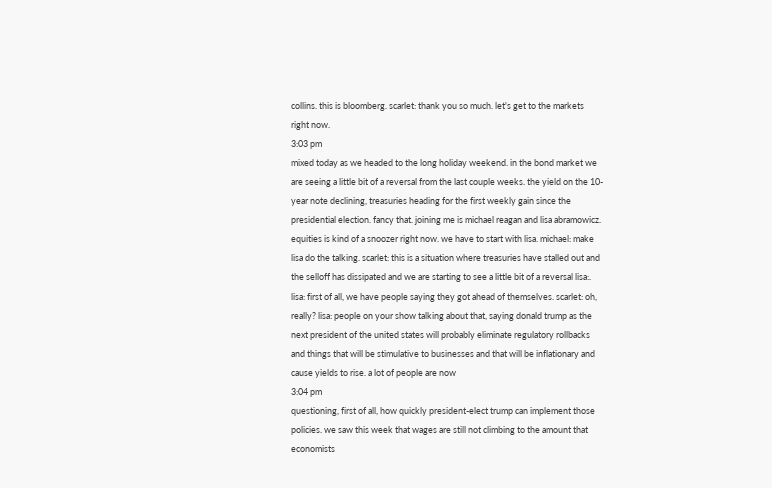collins. this is bloomberg. scarlet: thank you so much. let's get to the markets right now.
3:03 pm
mixed today as we headed to the long holiday weekend. in the bond market we are seeing a little bit of a reversal from the last couple weeks. the yield on the 10-year note declining, treasuries heading for the first weekly gain since the presidential election. fancy that. joining me is michael reagan and lisa abramowicz. equities is kind of a snoozer right now. we have to start with lisa. michael: make lisa do the talking. scarlet: this is a situation where treasuries have stalled out and the selloff has dissipated and we are starting to see a little bit of a reversal lisa:. lisa: first of all, we have people saying they got ahead of themselves. scarlet: oh, really? lisa: people on your show talking about that, saying donald trump as the next president of the united states will probably eliminate regulatory rollbacks and things that will be stimulative to businesses and that will be inflationary and cause yields to rise. a lot of people are now
3:04 pm
questioning, first of all, how quickly president-elect trump can implement those policies. we saw this week that wages are still not climbing to the amount that economists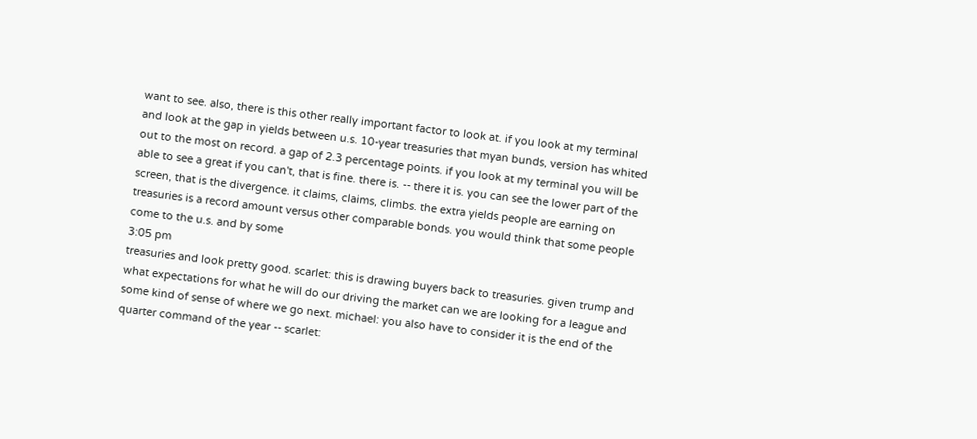want to see. also, there is this other really important factor to look at. if you look at my terminal and look at the gap in yields between u.s. 10-year treasuries that myan bunds, version has whited out to the most on record. a gap of 2.3 percentage points. if you look at my terminal you will be able to see a great if you can't, that is fine. there is. -- there it is. you can see the lower part of the screen, that is the divergence. it claims, claims, climbs. the extra yields people are earning on treasuries is a record amount versus other comparable bonds. you would think that some people come to the u.s. and by some
3:05 pm
treasuries and look pretty good. scarlet: this is drawing buyers back to treasuries. given trump and what expectations for what he will do our driving the market can we are looking for a league and some kind of sense of where we go next. michael: you also have to consider it is the end of the quarter command of the year -- scarlet: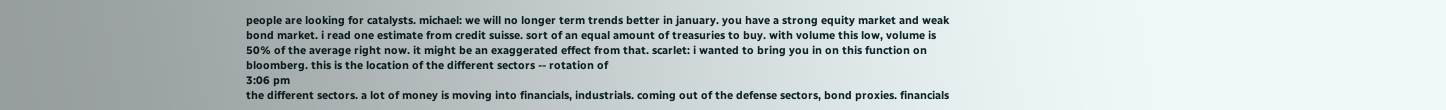people are looking for catalysts. michael: we will no longer term trends better in january. you have a strong equity market and weak bond market. i read one estimate from credit suisse. sort of an equal amount of treasuries to buy. with volume this low, volume is 50% of the average right now. it might be an exaggerated effect from that. scarlet: i wanted to bring you in on this function on bloomberg. this is the location of the different sectors -- rotation of
3:06 pm
the different sectors. a lot of money is moving into financials, industrials. coming out of the defense sectors, bond proxies. financials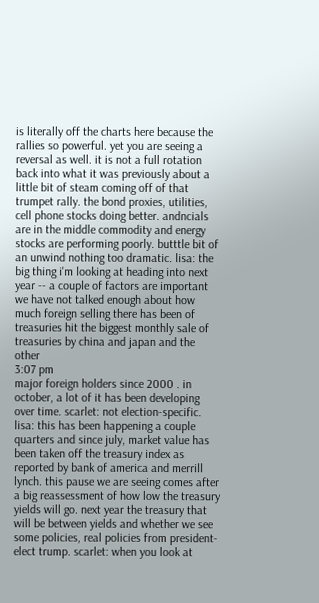is literally off the charts here because the rallies so powerful. yet you are seeing a reversal as well. it is not a full rotation back into what it was previously about a little bit of steam coming off of that trumpet rally. the bond proxies, utilities, cell phone stocks doing better. andncials are in the middle commodity and energy stocks are performing poorly. butttle bit of an unwind nothing too dramatic. lisa: the big thing i'm looking at heading into next year -- a couple of factors are important we have not talked enough about how much foreign selling there has been of treasuries hit the biggest monthly sale of treasuries by china and japan and the other
3:07 pm
major foreign holders since 2000 . in october, a lot of it has been developing over time. scarlet: not election-specific. lisa: this has been happening a couple quarters and since july, market value has been taken off the treasury index as reported by bank of america and merrill lynch. this pause we are seeing comes after a big reassessment of how low the treasury yields will go. next year the treasury that will be between yields and whether we see some policies, real policies from president-elect trump. scarlet: when you look at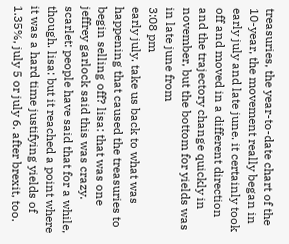treasuries, the year-to-date chart of the 10-year, the movement really began in early july and late june. it certainly took off and moved in a different direction and the trajectory change quickly in november, but the bottom for yields was in late june from
3:08 pm
early july. take us back to what was happening that caused the treasuries to begin selling off? lisa: that was one jeffrey garlock said this was crazy. scarlet: people have said that for a while, though. lisa: but it reached a point where it was a hard time justifying yields of 1.35%, july 5 or july 6. after brexit, too.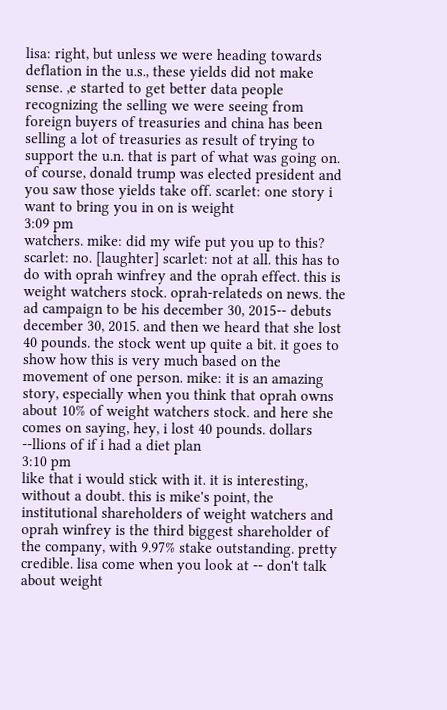lisa: right, but unless we were heading towards deflation in the u.s., these yields did not make sense. ,e started to get better data people recognizing the selling we were seeing from foreign buyers of treasuries and china has been selling a lot of treasuries as result of trying to support the u.n. that is part of what was going on. of course, donald trump was elected president and you saw those yields take off. scarlet: one story i want to bring you in on is weight
3:09 pm
watchers. mike: did my wife put you up to this? scarlet: no. [laughter] scarlet: not at all. this has to do with oprah winfrey and the oprah effect. this is weight watchers stock. oprah-relateds on news. the ad campaign to be his december 30, 2015-- debuts december 30, 2015. and then we heard that she lost 40 pounds. the stock went up quite a bit. it goes to show how this is very much based on the movement of one person. mike: it is an amazing story, especially when you think that oprah owns about 10% of weight watchers stock. and here she comes on saying, hey, i lost 40 pounds. dollars --llions of if i had a diet plan
3:10 pm
like that i would stick with it. it is interesting, without a doubt. this is mike's point, the institutional shareholders of weight watchers and oprah winfrey is the third biggest shareholder of the company, with 9.97% stake outstanding. pretty credible. lisa come when you look at -- don't talk about weight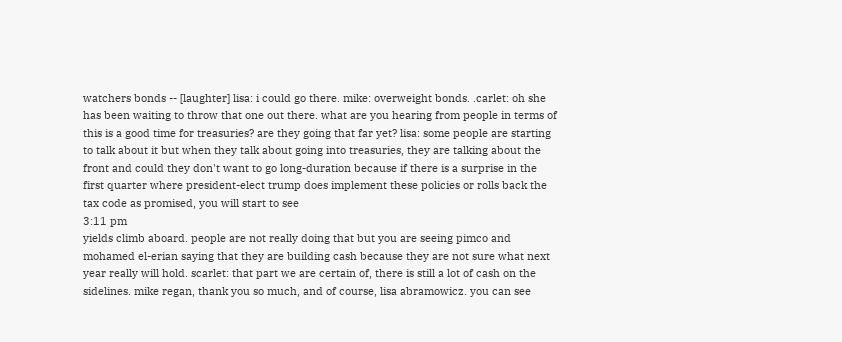watchers bonds -- [laughter] lisa: i could go there. mike: overweight bonds. .carlet: oh she has been waiting to throw that one out there. what are you hearing from people in terms of this is a good time for treasuries? are they going that far yet? lisa: some people are starting to talk about it but when they talk about going into treasuries, they are talking about the front and could they don't want to go long-duration because if there is a surprise in the first quarter where president-elect trump does implement these policies or rolls back the tax code as promised, you will start to see
3:11 pm
yields climb aboard. people are not really doing that but you are seeing pimco and mohamed el-erian saying that they are building cash because they are not sure what next year really will hold. scarlet: that part we are certain of, there is still a lot of cash on the sidelines. mike regan, thank you so much, and of course, lisa abramowicz. you can see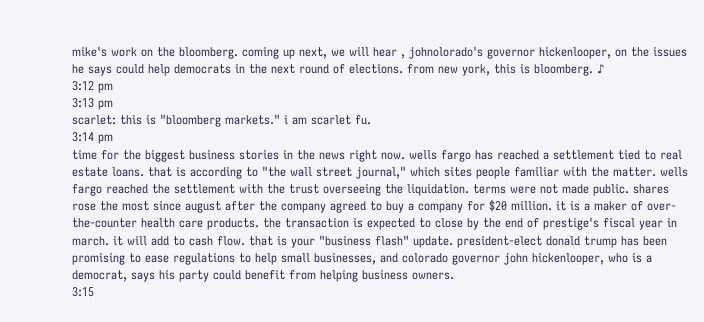mike's work on the bloomberg. coming up next, we will hear , johnolorado's governor hickenlooper, on the issues he says could help democrats in the next round of elections. from new york, this is bloomberg. ♪
3:12 pm
3:13 pm
scarlet: this is "bloomberg markets." i am scarlet fu.
3:14 pm
time for the biggest business stories in the news right now. wells fargo has reached a settlement tied to real estate loans. that is according to "the wall street journal," which sites people familiar with the matter. wells fargo reached the settlement with the trust overseeing the liquidation. terms were not made public. shares rose the most since august after the company agreed to buy a company for $20 million. it is a maker of over-the-counter health care products. the transaction is expected to close by the end of prestige's fiscal year in march. it will add to cash flow. that is your "business flash" update. president-elect donald trump has been promising to ease regulations to help small businesses, and colorado governor john hickenlooper, who is a democrat, says his party could benefit from helping business owners.
3:15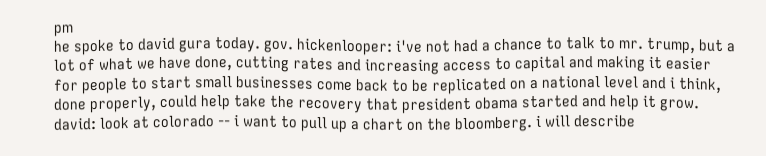pm
he spoke to david gura today. gov. hickenlooper: i've not had a chance to talk to mr. trump, but a lot of what we have done, cutting rates and increasing access to capital and making it easier for people to start small businesses come back to be replicated on a national level and i think, done properly, could help take the recovery that president obama started and help it grow. david: look at colorado -- i want to pull up a chart on the bloomberg. i will describe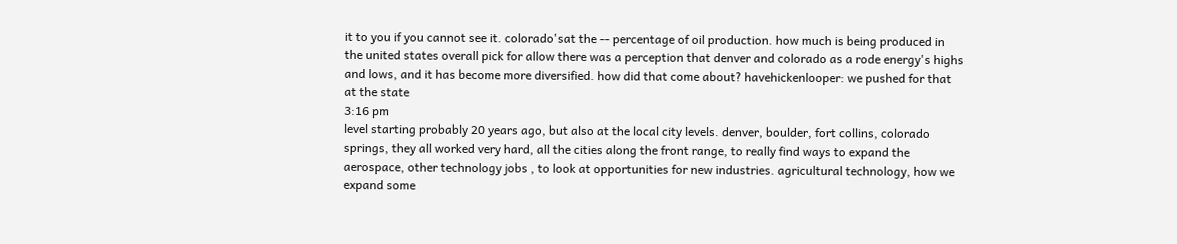it to you if you cannot see it. colorado'sat the -- percentage of oil production. how much is being produced in the united states overall pick for allow there was a perception that denver and colorado as a rode energy's highs and lows, and it has become more diversified. how did that come about? havehickenlooper: we pushed for that at the state
3:16 pm
level starting probably 20 years ago, but also at the local city levels. denver, boulder, fort collins, colorado springs, they all worked very hard, all the cities along the front range, to really find ways to expand the aerospace, other technology jobs , to look at opportunities for new industries. agricultural technology, how we expand some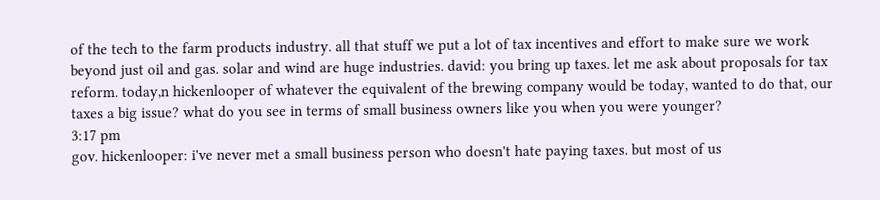of the tech to the farm products industry. all that stuff we put a lot of tax incentives and effort to make sure we work beyond just oil and gas. solar and wind are huge industries. david: you bring up taxes. let me ask about proposals for tax reform. today,n hickenlooper of whatever the equivalent of the brewing company would be today, wanted to do that, our taxes a big issue? what do you see in terms of small business owners like you when you were younger?
3:17 pm
gov. hickenlooper: i've never met a small business person who doesn't hate paying taxes. but most of us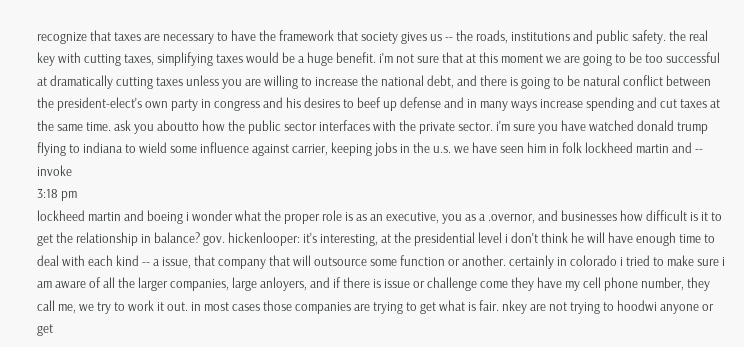recognize that taxes are necessary to have the framework that society gives us -- the roads, institutions and public safety. the real key with cutting taxes, simplifying taxes would be a huge benefit. i'm not sure that at this moment we are going to be too successful at dramatically cutting taxes unless you are willing to increase the national debt, and there is going to be natural conflict between the president-elect's own party in congress and his desires to beef up defense and in many ways increase spending and cut taxes at the same time. ask you aboutto how the public sector interfaces with the private sector. i'm sure you have watched donald trump flying to indiana to wield some influence against carrier, keeping jobs in the u.s. we have seen him in folk lockheed martin and -- invoke
3:18 pm
lockheed martin and boeing i wonder what the proper role is as an executive, you as a .overnor, and businesses how difficult is it to get the relationship in balance? gov. hickenlooper: it's interesting, at the presidential level i don't think he will have enough time to deal with each kind -- a issue, that company that will outsource some function or another. certainly in colorado i tried to make sure i am aware of all the larger companies, large anloyers, and if there is issue or challenge come they have my cell phone number, they call me, we try to work it out. in most cases those companies are trying to get what is fair. nkey are not trying to hoodwi anyone or get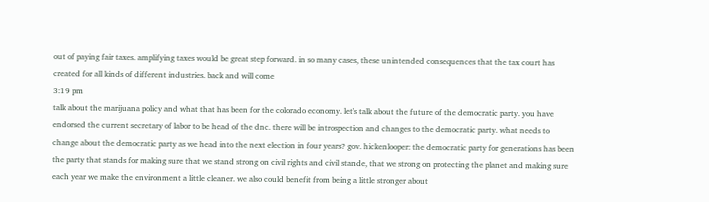out of paying fair taxes. amplifying taxes would be great step forward. in so many cases, these unintended consequences that the tax court has created for all kinds of different industries. back and will come
3:19 pm
talk about the marijuana policy and what that has been for the colorado economy. let's talk about the future of the democratic party. you have endorsed the current secretary of labor to be head of the dnc. there will be introspection and changes to the democratic party. what needs to change about the democratic party as we head into the next election in four years? gov. hickenlooper: the democratic party for generations has been the party that stands for making sure that we stand strong on civil rights and civil stande, that we strong on protecting the planet and making sure each year we make the environment a little cleaner. we also could benefit from being a little stronger about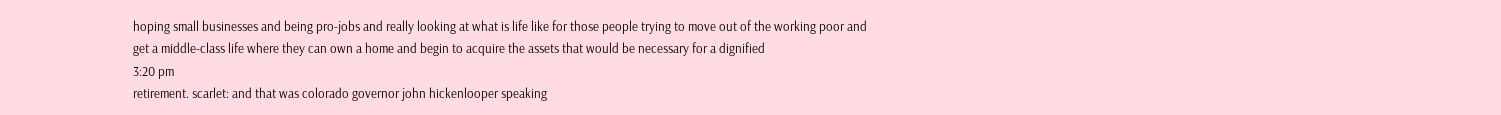hoping small businesses and being pro-jobs and really looking at what is life like for those people trying to move out of the working poor and get a middle-class life where they can own a home and begin to acquire the assets that would be necessary for a dignified
3:20 pm
retirement. scarlet: and that was colorado governor john hickenlooper speaking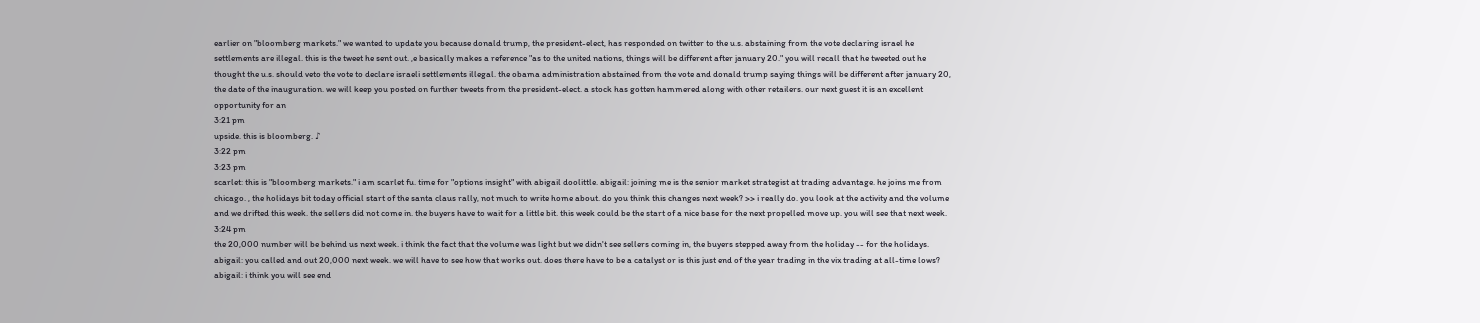earlier on "bloomberg markets." we wanted to update you because donald trump, the president-elect, has responded on twitter to the u.s. abstaining from the vote declaring israel he settlements are illegal. this is the tweet he sent out. ,e basically makes a reference "as to the united nations, things will be different after january 20." you will recall that he tweeted out he thought the u.s. should veto the vote to declare israeli settlements illegal. the obama administration abstained from the vote and donald trump saying things will be different after january 20, the date of the inauguration. we will keep you posted on further tweets from the president-elect. a stock has gotten hammered along with other retailers. our next guest it is an excellent opportunity for an
3:21 pm
upside. this is bloomberg. ♪
3:22 pm
3:23 pm
scarlet: this is "bloomberg markets." i am scarlet fu. time for "options insight" with abigail doolittle. abigail: joining me is the senior market strategist at trading advantage. he joins me from chicago. , the holidays bit today official start of the santa claus rally, not much to write home about. do you think this changes next week? >> i really do. you look at the activity and the volume and we drifted this week. the sellers did not come in. the buyers have to wait for a little bit. this week could be the start of a nice base for the next propelled move up. you will see that next week.
3:24 pm
the 20,000 number will be behind us next week. i think the fact that the volume was light but we didn't see sellers coming in, the buyers stepped away from the holiday -- for the holidays. abigail: you called and out 20,000 next week. we will have to see how that works out. does there have to be a catalyst or is this just end of the year trading in the vix trading at all-time lows? abigail: i think you will see end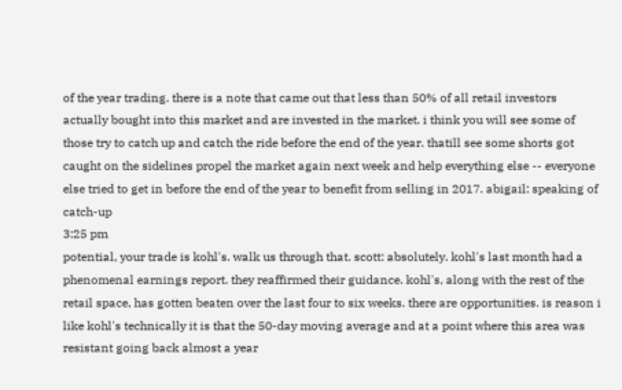of the year trading. there is a note that came out that less than 50% of all retail investors actually bought into this market and are invested in the market. i think you will see some of those try to catch up and catch the ride before the end of the year. thatill see some shorts got caught on the sidelines propel the market again next week and help everything else -- everyone else tried to get in before the end of the year to benefit from selling in 2017. abigail: speaking of catch-up
3:25 pm
potential, your trade is kohl's. walk us through that. scott: absolutely. kohl's last month had a phenomenal earnings report. they reaffirmed their guidance. kohl's, along with the rest of the retail space, has gotten beaten over the last four to six weeks. there are opportunities. is reason i like kohl's technically it is that the 50-day moving average and at a point where this area was resistant going back almost a year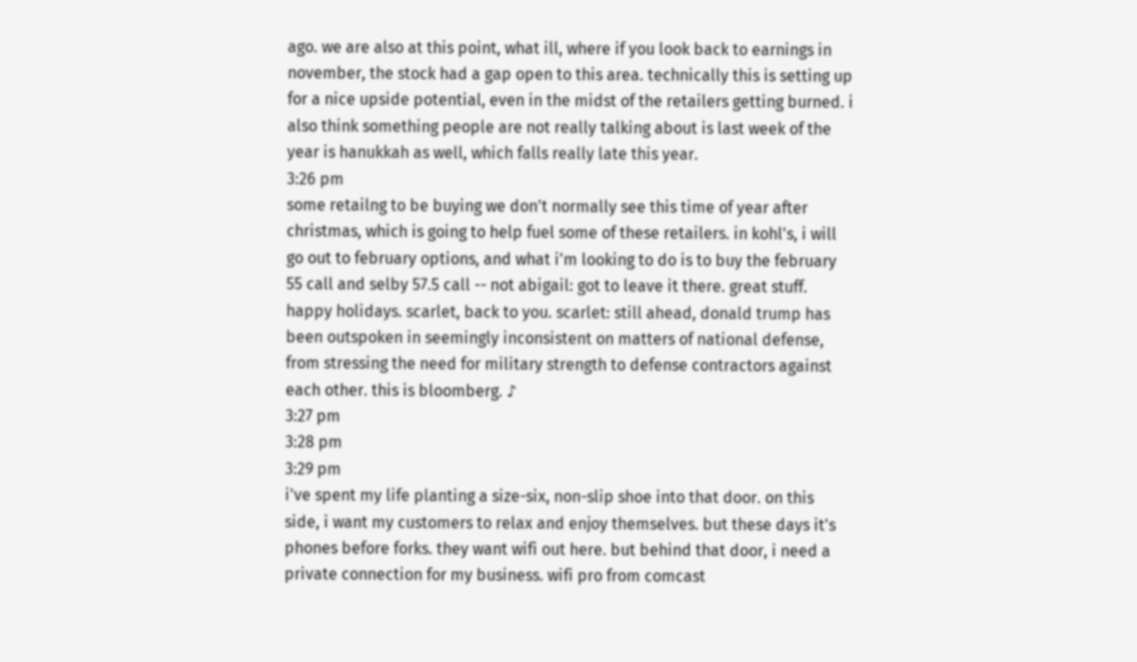ago. we are also at this point, what ill, where if you look back to earnings in november, the stock had a gap open to this area. technically this is setting up for a nice upside potential, even in the midst of the retailers getting burned. i also think something people are not really talking about is last week of the year is hanukkah as well, which falls really late this year.
3:26 pm
some retailng to be buying we don't normally see this time of year after christmas, which is going to help fuel some of these retailers. in kohl's, i will go out to february options, and what i'm looking to do is to buy the february 55 call and selby 57.5 call -- not abigail: got to leave it there. great stuff. happy holidays. scarlet, back to you. scarlet: still ahead, donald trump has been outspoken in seemingly inconsistent on matters of national defense, from stressing the need for military strength to defense contractors against each other. this is bloomberg. ♪
3:27 pm
3:28 pm
3:29 pm
i've spent my life planting a size-six, non-slip shoe into that door. on this side, i want my customers to relax and enjoy themselves. but these days it's phones before forks. they want wifi out here. but behind that door, i need a private connection for my business. wifi pro from comcast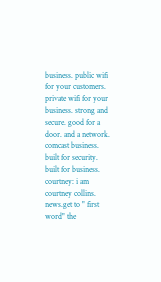business. public wifi for your customers. private wifi for your business. strong and secure. good for a door. and a network. comcast business. built for security. built for business. courtney: i am courtney collins. news.get to " first word" the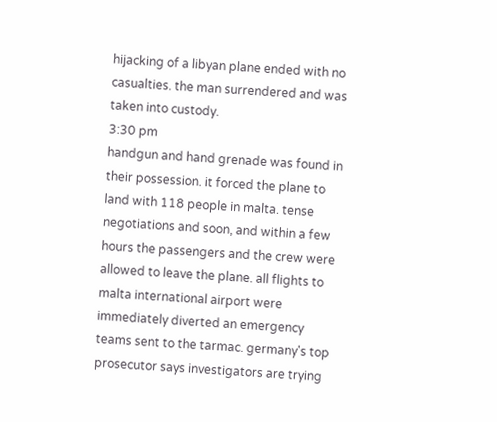hijacking of a libyan plane ended with no casualties. the man surrendered and was taken into custody.
3:30 pm
handgun and hand grenade was found in their possession. it forced the plane to land with 118 people in malta. tense negotiations and soon, and within a few hours the passengers and the crew were allowed to leave the plane. all flights to malta international airport were immediately diverted an emergency teams sent to the tarmac. germany's top prosecutor says investigators are trying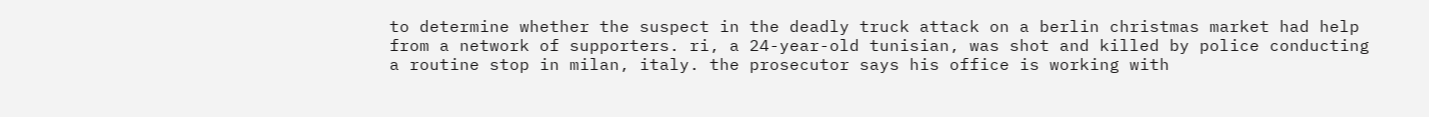to determine whether the suspect in the deadly truck attack on a berlin christmas market had help from a network of supporters. ri, a 24-year-old tunisian, was shot and killed by police conducting a routine stop in milan, italy. the prosecutor says his office is working with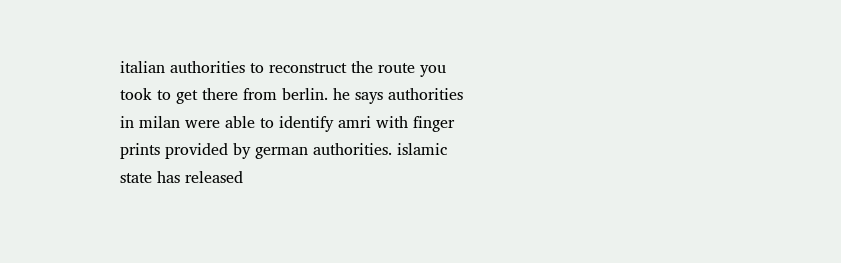italian authorities to reconstruct the route you took to get there from berlin. he says authorities in milan were able to identify amri with finger prints provided by german authorities. islamic state has released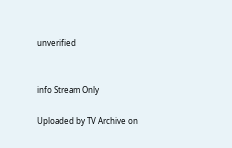unverified


info Stream Only

Uploaded by TV Archive on